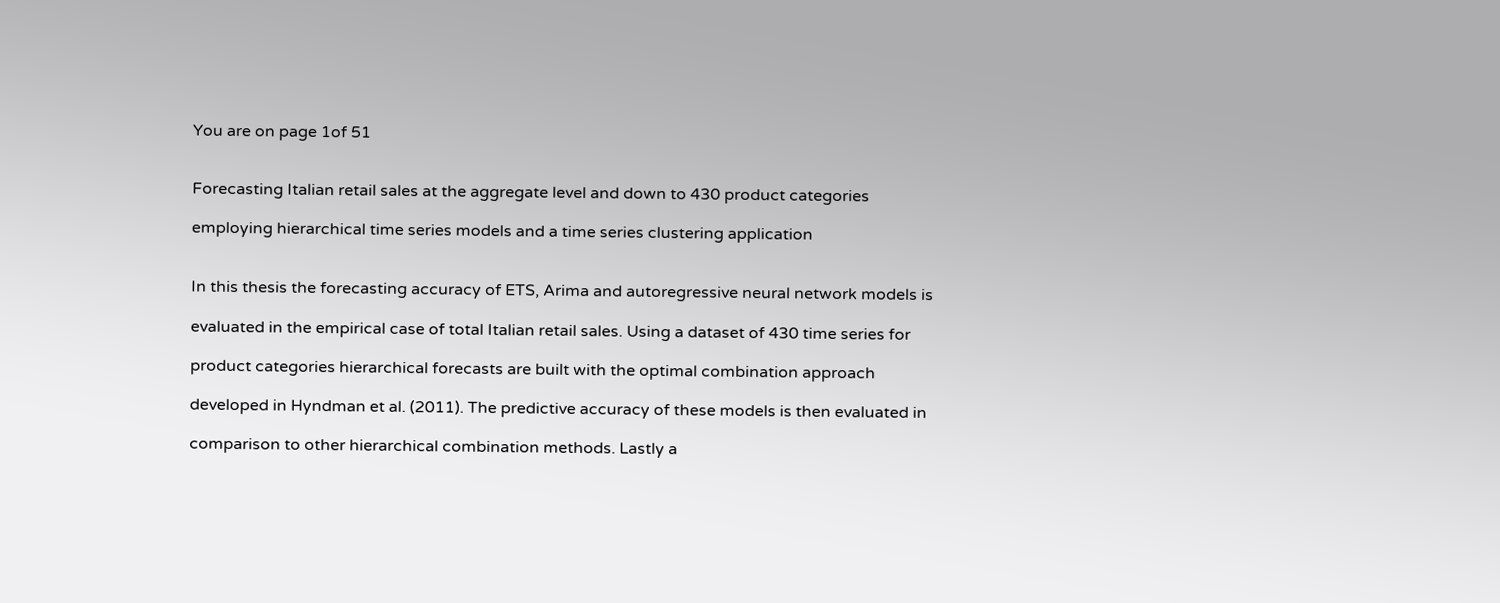You are on page 1of 51


Forecasting Italian retail sales at the aggregate level and down to 430 product categories

employing hierarchical time series models and a time series clustering application


In this thesis the forecasting accuracy of ETS, Arima and autoregressive neural network models is

evaluated in the empirical case of total Italian retail sales. Using a dataset of 430 time series for

product categories hierarchical forecasts are built with the optimal combination approach

developed in Hyndman et al. (2011). The predictive accuracy of these models is then evaluated in

comparison to other hierarchical combination methods. Lastly a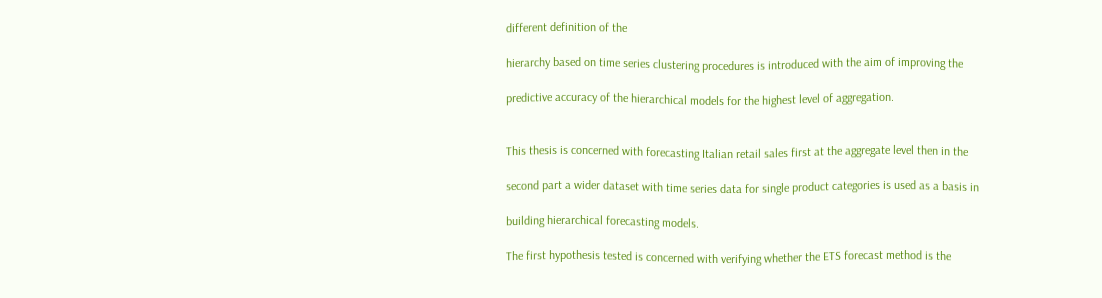different definition of the

hierarchy based on time series clustering procedures is introduced with the aim of improving the

predictive accuracy of the hierarchical models for the highest level of aggregation.


This thesis is concerned with forecasting Italian retail sales first at the aggregate level then in the

second part a wider dataset with time series data for single product categories is used as a basis in

building hierarchical forecasting models.

The first hypothesis tested is concerned with verifying whether the ETS forecast method is the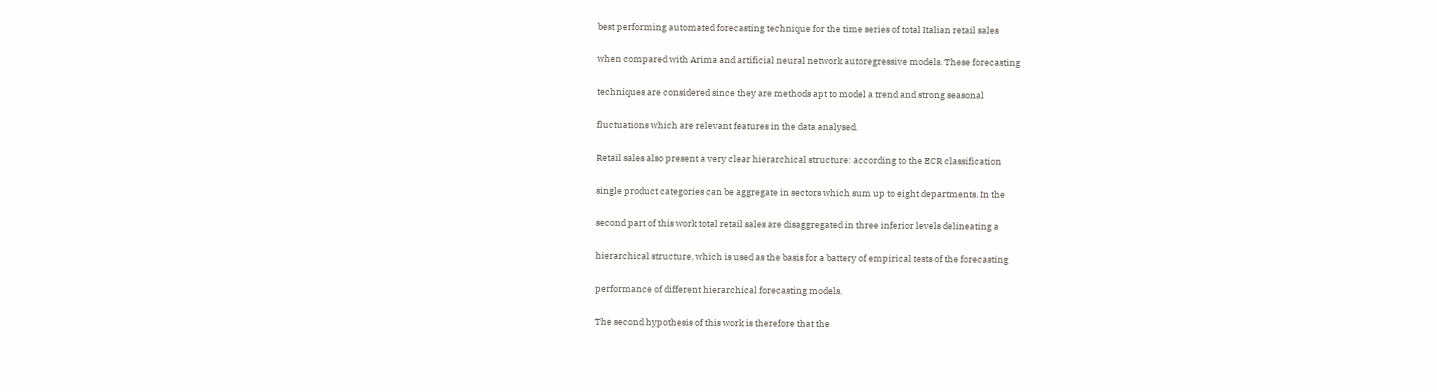best performing automated forecasting technique for the time series of total Italian retail sales

when compared with Arima and artificial neural network autoregressive models. These forecasting

techniques are considered since they are methods apt to model a trend and strong seasonal

fluctuations which are relevant features in the data analysed.

Retail sales also present a very clear hierarchical structure: according to the ECR classification

single product categories can be aggregate in sectors which sum up to eight departments. In the

second part of this work total retail sales are disaggregated in three inferior levels delineating a

hierarchical structure, which is used as the basis for a battery of empirical tests of the forecasting

performance of different hierarchical forecasting models.

The second hypothesis of this work is therefore that the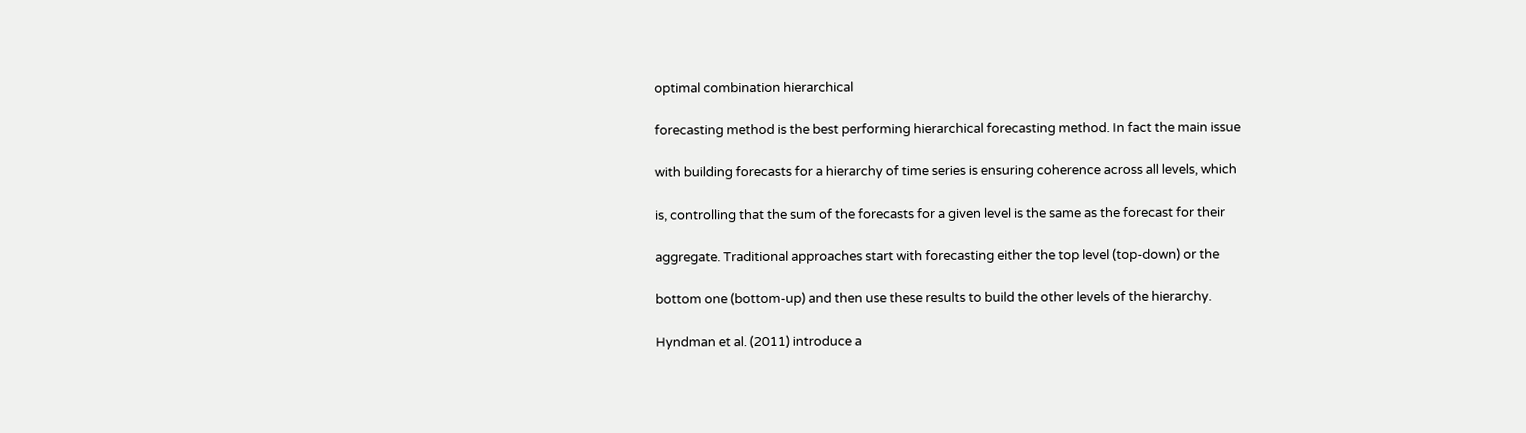optimal combination hierarchical

forecasting method is the best performing hierarchical forecasting method. In fact the main issue

with building forecasts for a hierarchy of time series is ensuring coherence across all levels, which

is, controlling that the sum of the forecasts for a given level is the same as the forecast for their

aggregate. Traditional approaches start with forecasting either the top level (top-down) or the

bottom one (bottom-up) and then use these results to build the other levels of the hierarchy.

Hyndman et al. (2011) introduce a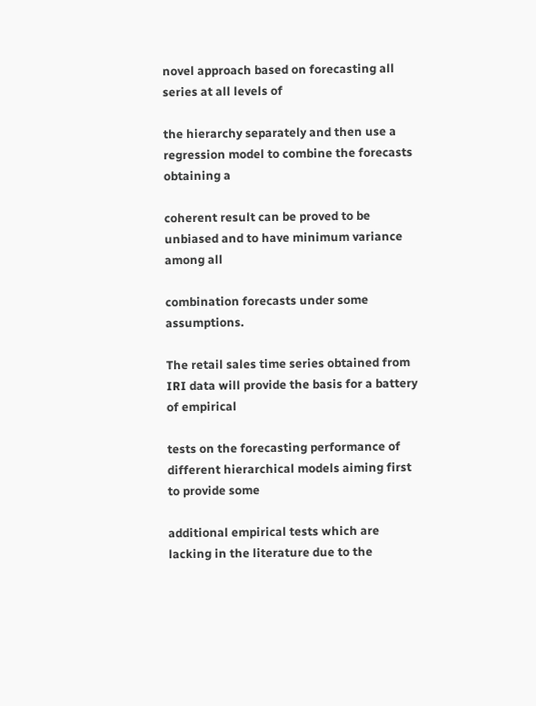novel approach based on forecasting all series at all levels of

the hierarchy separately and then use a regression model to combine the forecasts obtaining a

coherent result can be proved to be unbiased and to have minimum variance among all

combination forecasts under some assumptions.

The retail sales time series obtained from IRI data will provide the basis for a battery of empirical

tests on the forecasting performance of different hierarchical models aiming first to provide some

additional empirical tests which are lacking in the literature due to the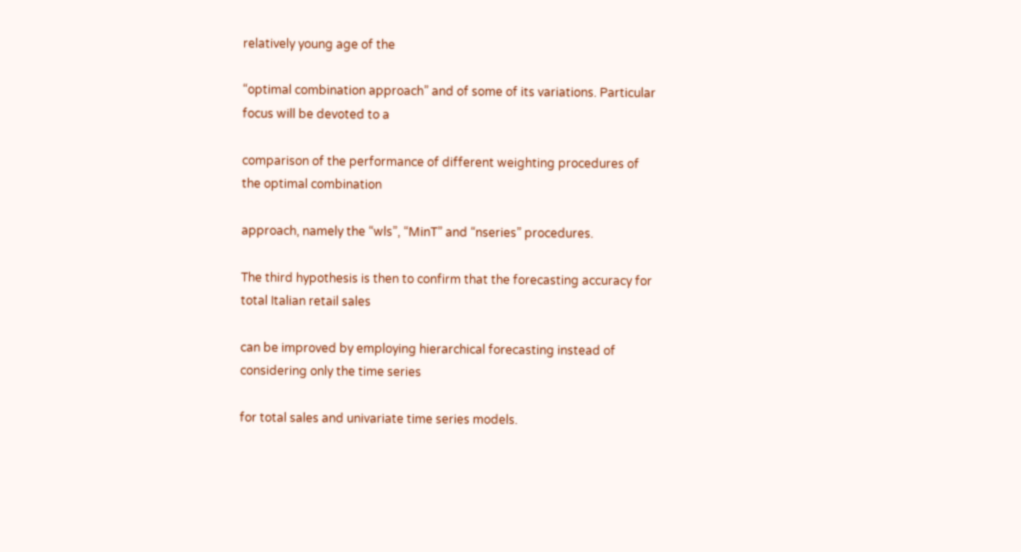relatively young age of the

“optimal combination approach” and of some of its variations. Particular focus will be devoted to a

comparison of the performance of different weighting procedures of the optimal combination

approach, namely the “wls”, “MinT” and “nseries” procedures.

The third hypothesis is then to confirm that the forecasting accuracy for total Italian retail sales

can be improved by employing hierarchical forecasting instead of considering only the time series

for total sales and univariate time series models.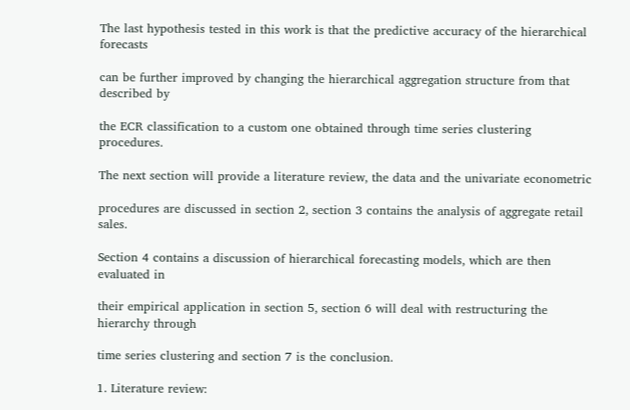The last hypothesis tested in this work is that the predictive accuracy of the hierarchical forecasts

can be further improved by changing the hierarchical aggregation structure from that described by

the ECR classification to a custom one obtained through time series clustering procedures.

The next section will provide a literature review, the data and the univariate econometric

procedures are discussed in section 2, section 3 contains the analysis of aggregate retail sales.

Section 4 contains a discussion of hierarchical forecasting models, which are then evaluated in

their empirical application in section 5, section 6 will deal with restructuring the hierarchy through

time series clustering and section 7 is the conclusion.

1. Literature review: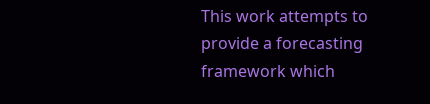This work attempts to provide a forecasting framework which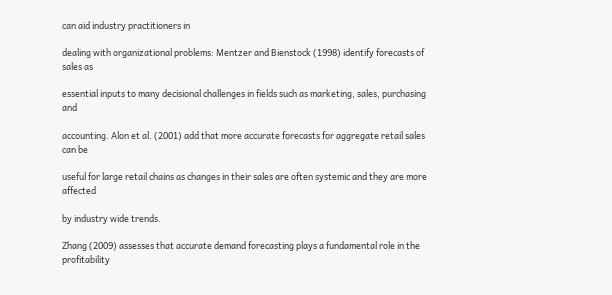can aid industry practitioners in

dealing with organizational problems: Mentzer and Bienstock (1998) identify forecasts of sales as

essential inputs to many decisional challenges in fields such as marketing, sales, purchasing and

accounting. Alon et al. (2001) add that more accurate forecasts for aggregate retail sales can be

useful for large retail chains as changes in their sales are often systemic and they are more affected

by industry wide trends.

Zhang (2009) assesses that accurate demand forecasting plays a fundamental role in the profitability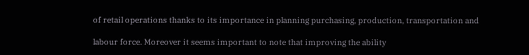of retail operations thanks to its importance in planning purchasing, production, transportation and

labour force. Moreover it seems important to note that improving the ability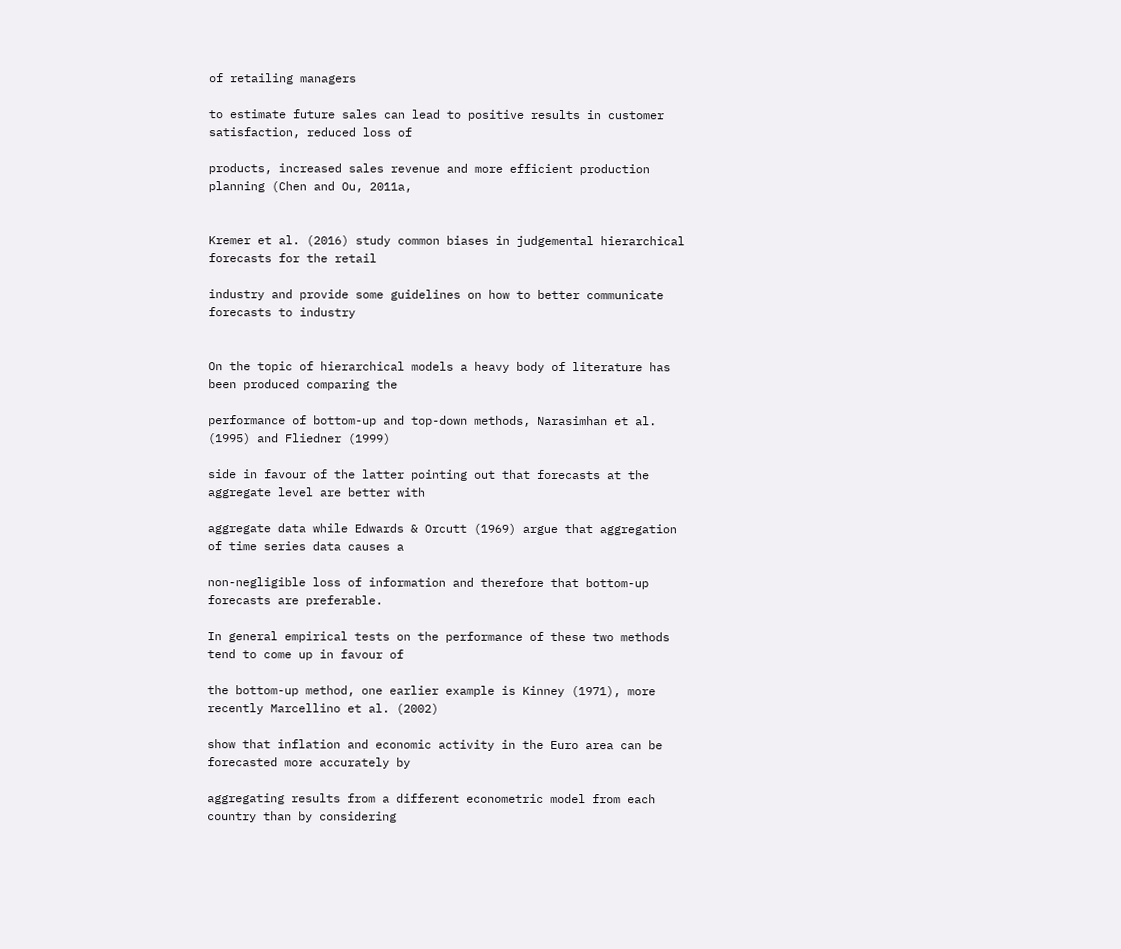of retailing managers

to estimate future sales can lead to positive results in customer satisfaction, reduced loss of

products, increased sales revenue and more efficient production planning (Chen and Ou, 2011a,


Kremer et al. (2016) study common biases in judgemental hierarchical forecasts for the retail

industry and provide some guidelines on how to better communicate forecasts to industry


On the topic of hierarchical models a heavy body of literature has been produced comparing the

performance of bottom-up and top-down methods, Narasimhan et al. (1995) and Fliedner (1999)

side in favour of the latter pointing out that forecasts at the aggregate level are better with

aggregate data while Edwards & Orcutt (1969) argue that aggregation of time series data causes a

non-negligible loss of information and therefore that bottom-up forecasts are preferable.

In general empirical tests on the performance of these two methods tend to come up in favour of

the bottom-up method, one earlier example is Kinney (1971), more recently Marcellino et al. (2002)

show that inflation and economic activity in the Euro area can be forecasted more accurately by

aggregating results from a different econometric model from each country than by considering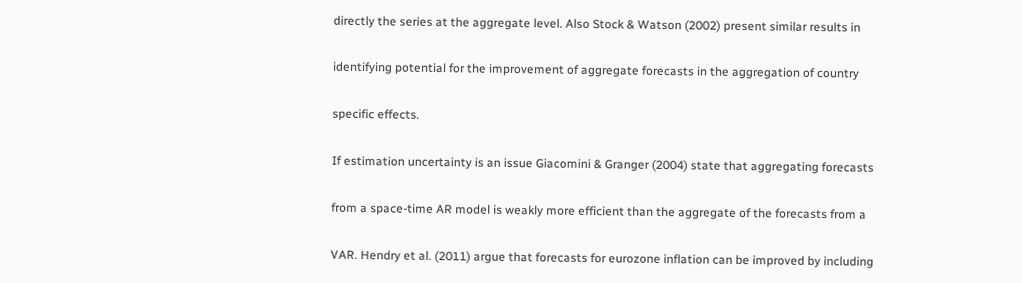directly the series at the aggregate level. Also Stock & Watson (2002) present similar results in

identifying potential for the improvement of aggregate forecasts in the aggregation of country

specific effects.

If estimation uncertainty is an issue Giacomini & Granger (2004) state that aggregating forecasts

from a space-time AR model is weakly more efficient than the aggregate of the forecasts from a

VAR. Hendry et al. (2011) argue that forecasts for eurozone inflation can be improved by including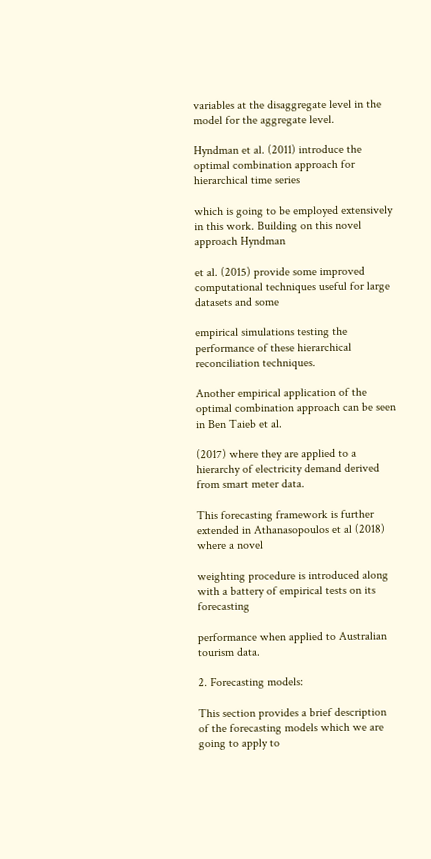variables at the disaggregate level in the model for the aggregate level.

Hyndman et al. (2011) introduce the optimal combination approach for hierarchical time series

which is going to be employed extensively in this work. Building on this novel approach Hyndman

et al. (2015) provide some improved computational techniques useful for large datasets and some

empirical simulations testing the performance of these hierarchical reconciliation techniques.

Another empirical application of the optimal combination approach can be seen in Ben Taieb et al.

(2017) where they are applied to a hierarchy of electricity demand derived from smart meter data.

This forecasting framework is further extended in Athanasopoulos et al (2018) where a novel

weighting procedure is introduced along with a battery of empirical tests on its forecasting

performance when applied to Australian tourism data.

2. Forecasting models:

This section provides a brief description of the forecasting models which we are going to apply to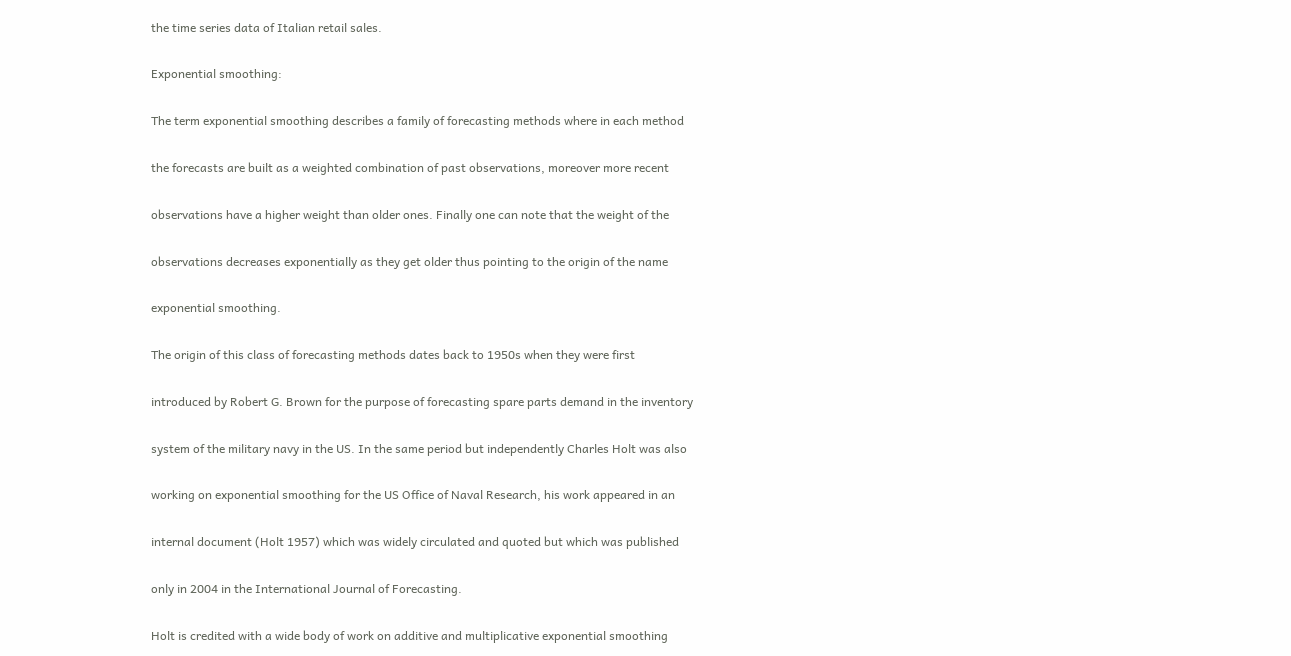the time series data of Italian retail sales.

Exponential smoothing:

The term exponential smoothing describes a family of forecasting methods where in each method

the forecasts are built as a weighted combination of past observations, moreover more recent

observations have a higher weight than older ones. Finally one can note that the weight of the

observations decreases exponentially as they get older thus pointing to the origin of the name

exponential smoothing.

The origin of this class of forecasting methods dates back to 1950s when they were first

introduced by Robert G. Brown for the purpose of forecasting spare parts demand in the inventory

system of the military navy in the US. In the same period but independently Charles Holt was also

working on exponential smoothing for the US Office of Naval Research, his work appeared in an

internal document (Holt 1957) which was widely circulated and quoted but which was published

only in 2004 in the International Journal of Forecasting.

Holt is credited with a wide body of work on additive and multiplicative exponential smoothing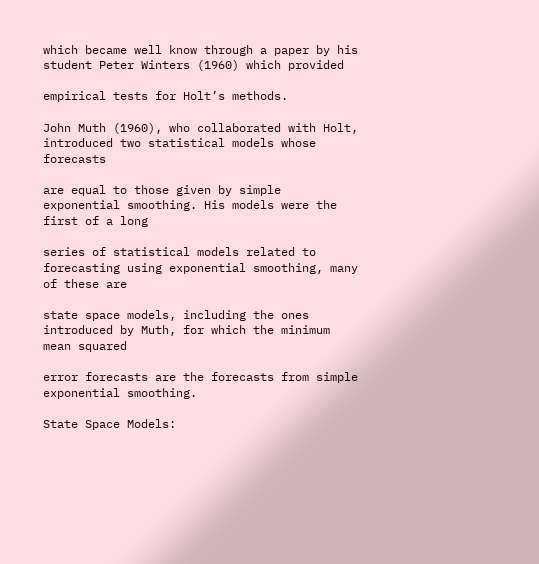which became well know through a paper by his student Peter Winters (1960) which provided

empirical tests for Holt’s methods.

John Muth (1960), who collaborated with Holt, introduced two statistical models whose forecasts

are equal to those given by simple exponential smoothing. His models were the first of a long

series of statistical models related to forecasting using exponential smoothing, many of these are

state space models, including the ones introduced by Muth, for which the minimum mean squared

error forecasts are the forecasts from simple exponential smoothing.

State Space Models: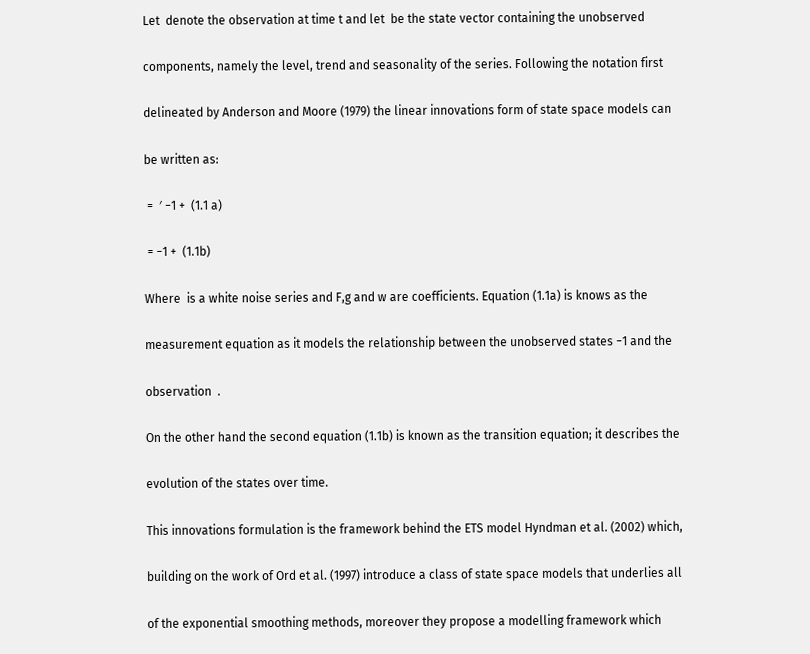Let  denote the observation at time t and let  be the state vector containing the unobserved

components, namely the level, trend and seasonality of the series. Following the notation first

delineated by Anderson and Moore (1979) the linear innovations form of state space models can

be written as:

 =  ′ −1 +  (1.1 a)

 = −1 +  (1.1b)

Where  is a white noise series and F,g and w are coefficients. Equation (1.1a) is knows as the

measurement equation as it models the relationship between the unobserved states −1 and the

observation  .

On the other hand the second equation (1.1b) is known as the transition equation; it describes the

evolution of the states over time.

This innovations formulation is the framework behind the ETS model Hyndman et al. (2002) which,

building on the work of Ord et al. (1997) introduce a class of state space models that underlies all

of the exponential smoothing methods, moreover they propose a modelling framework which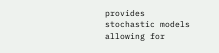provides stochastic models allowing for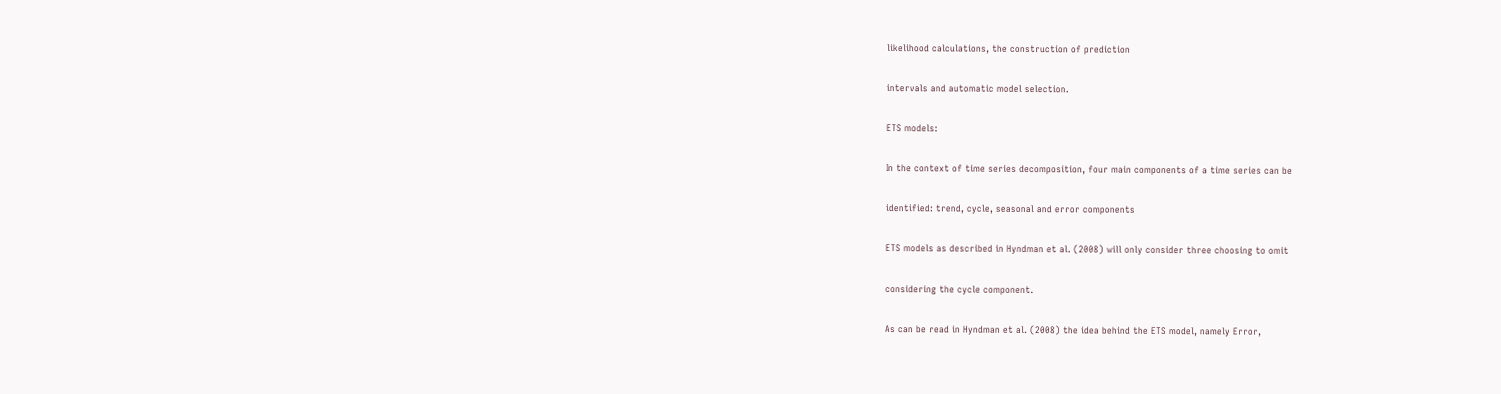likelihood calculations, the construction of prediction

intervals and automatic model selection.

ETS models:

In the context of time series decomposition, four main components of a time series can be

identified: trend, cycle, seasonal and error components

ETS models as described in Hyndman et al. (2008) will only consider three choosing to omit

considering the cycle component.

As can be read in Hyndman et al. (2008) the idea behind the ETS model, namely Error,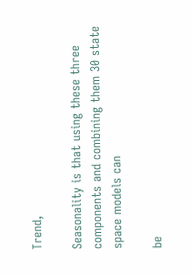Trend,

Seasonality is that using these three components and combining them 30 state space models can

be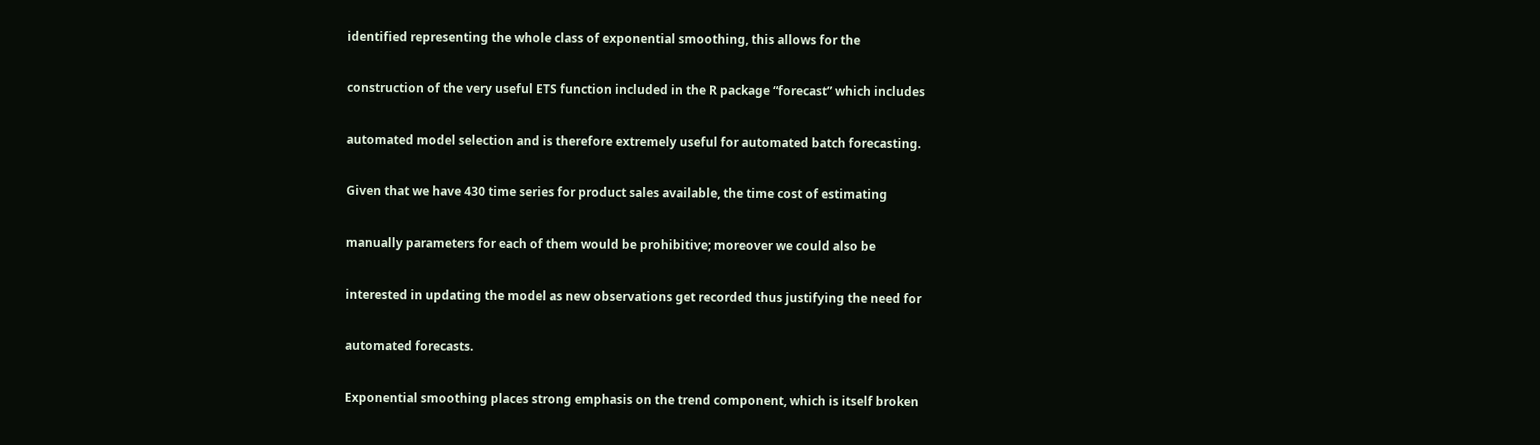identified representing the whole class of exponential smoothing, this allows for the

construction of the very useful ETS function included in the R package “forecast” which includes

automated model selection and is therefore extremely useful for automated batch forecasting.

Given that we have 430 time series for product sales available, the time cost of estimating

manually parameters for each of them would be prohibitive; moreover we could also be

interested in updating the model as new observations get recorded thus justifying the need for

automated forecasts.

Exponential smoothing places strong emphasis on the trend component, which is itself broken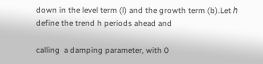down in the level term (l) and the growth term (b).Let ℎ define the trend h periods ahead and

calling  a damping parameter, with 0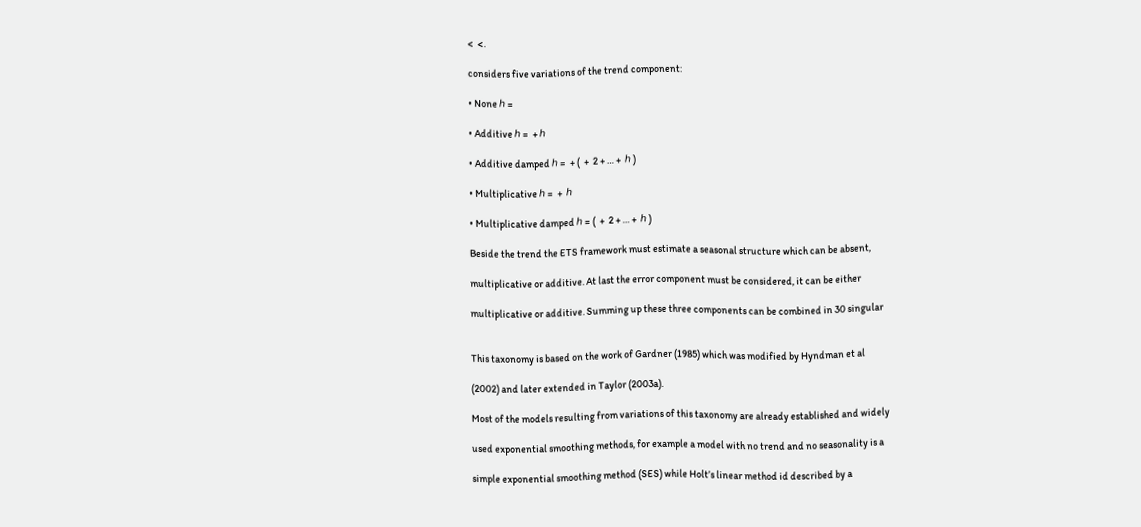<  <.

considers five variations of the trend component:

• None ℎ =

• Additive ℎ =  + ℎ

• Additive damped ℎ =  + (  +  2 + … +  ℎ )

• Multiplicative ℎ =  +  ℎ

• Multiplicative damped ℎ = (  +  2 + … +  ℎ )

Beside the trend the ETS framework must estimate a seasonal structure which can be absent,

multiplicative or additive. At last the error component must be considered, it can be either

multiplicative or additive. Summing up these three components can be combined in 30 singular


This taxonomy is based on the work of Gardner (1985) which was modified by Hyndman et al

(2002) and later extended in Taylor (2003a).

Most of the models resulting from variations of this taxonomy are already established and widely

used exponential smoothing methods, for example a model with no trend and no seasonality is a

simple exponential smoothing method (SES) while Holt’s linear method id described by a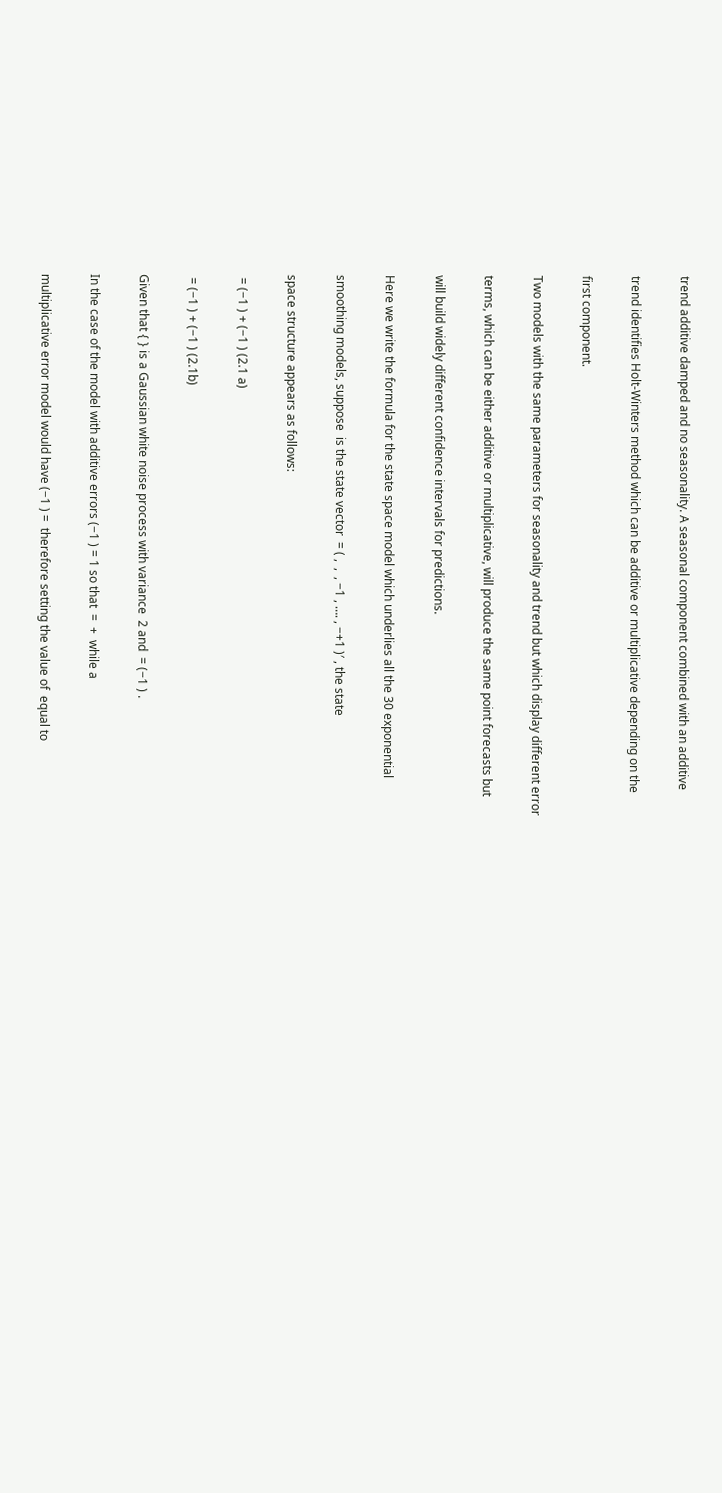trend additive damped and no seasonality. A seasonal component combined with an additive

trend identifies Holt-Winters method which can be additive or multiplicative depending on the

first component.

Two models with the same parameters for seasonality and trend but which display different error

terms, which can be either additive or multiplicative, will produce the same point forecasts but

will build widely different confidence intervals for predictions.

Here we write the formula for the state space model which underlies all the 30 exponential

smoothing models, suppose  is the state vector  = ( ,  ,  , −1 , …. , −+1 )′ , the state

space structure appears as follows:

 = (−1 ) + (−1 ) (2.1 a)

 = (−1 ) + (−1 ) (2.1b)

Given that { } is a Gaussian white noise process with variance  2 and  = (−1 ) .

In the case of the model with additive errors (−1 ) = 1 so that  =  +  while a

multiplicative error model would have (−1 ) =  therefore setting the value of  equal to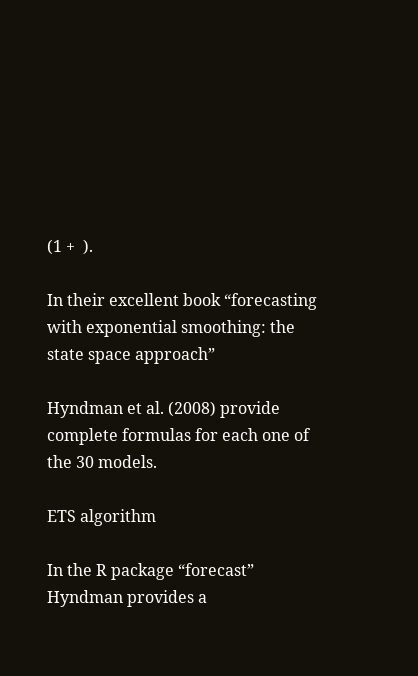(1 +  ).

In their excellent book “forecasting with exponential smoothing: the state space approach”

Hyndman et al. (2008) provide complete formulas for each one of the 30 models.

ETS algorithm

In the R package “forecast” Hyndman provides a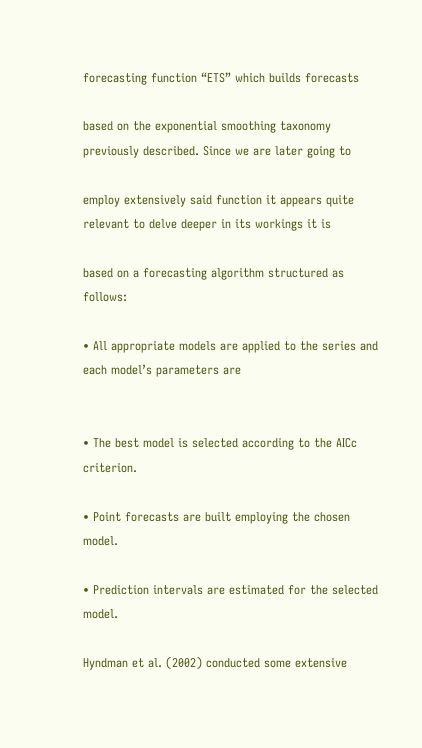forecasting function “ETS” which builds forecasts

based on the exponential smoothing taxonomy previously described. Since we are later going to

employ extensively said function it appears quite relevant to delve deeper in its workings it is

based on a forecasting algorithm structured as follows:

• All appropriate models are applied to the series and each model’s parameters are


• The best model is selected according to the AICc criterion.

• Point forecasts are built employing the chosen model.

• Prediction intervals are estimated for the selected model.

Hyndman et al. (2002) conducted some extensive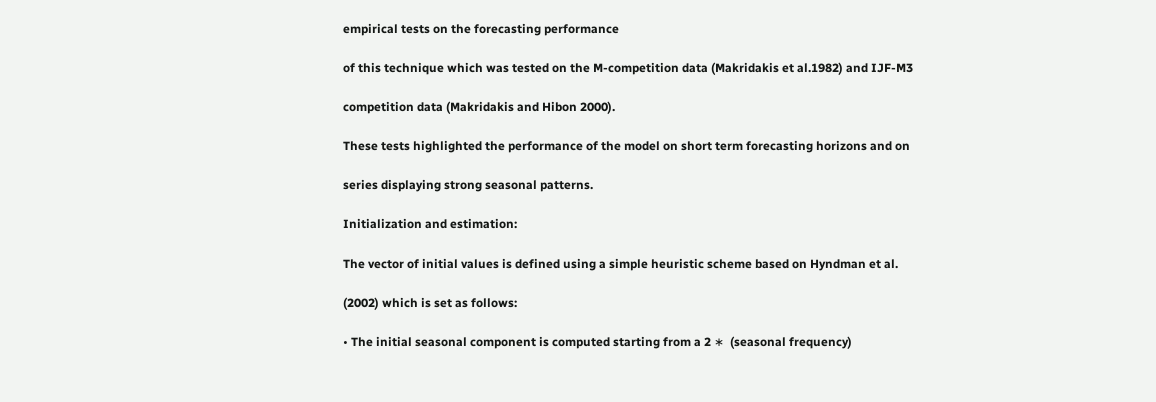empirical tests on the forecasting performance

of this technique which was tested on the M-competition data (Makridakis et al.1982) and IJF-M3

competition data (Makridakis and Hibon 2000).

These tests highlighted the performance of the model on short term forecasting horizons and on

series displaying strong seasonal patterns.

Initialization and estimation:

The vector of initial values is defined using a simple heuristic scheme based on Hyndman et al.

(2002) which is set as follows:

• The initial seasonal component is computed starting from a 2 ∗  (seasonal frequency)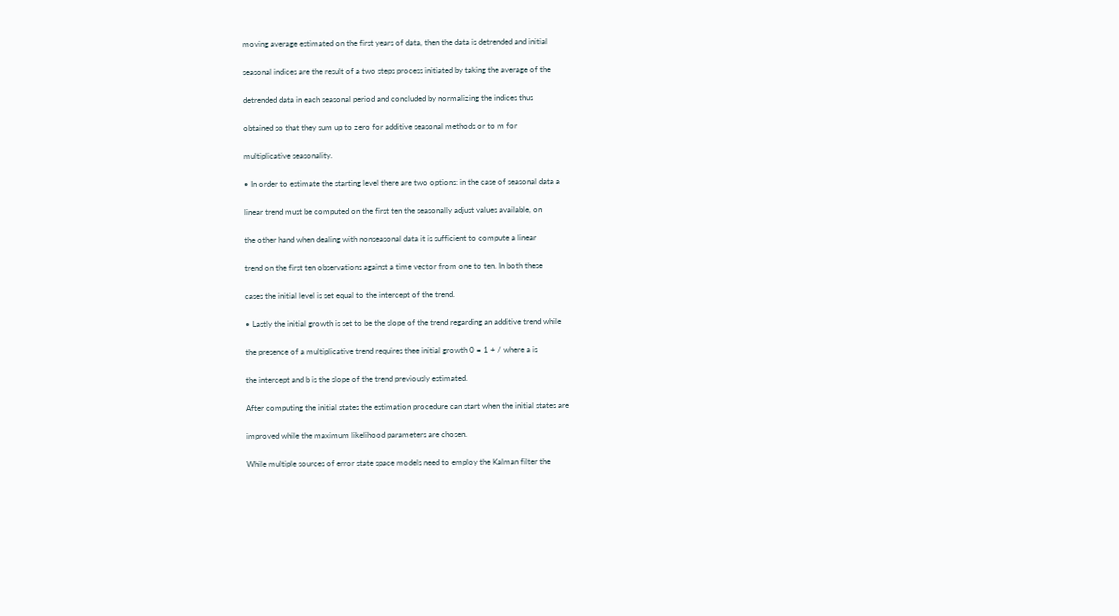moving average estimated on the first years of data, then the data is detrended and initial

seasonal indices are the result of a two steps process initiated by taking the average of the

detrended data in each seasonal period and concluded by normalizing the indices thus

obtained so that they sum up to zero for additive seasonal methods or to m for

multiplicative seasonality.

• In order to estimate the starting level there are two options: in the case of seasonal data a

linear trend must be computed on the first ten the seasonally adjust values available, on

the other hand when dealing with nonseasonal data it is sufficient to compute a linear

trend on the first ten observations against a time vector from one to ten. In both these

cases the initial level is set equal to the intercept of the trend.

• Lastly the initial growth is set to be the slope of the trend regarding an additive trend while

the presence of a multiplicative trend requires thee initial growth 0 = 1 + / where a is

the intercept and b is the slope of the trend previously estimated.

After computing the initial states the estimation procedure can start when the initial states are

improved while the maximum likelihood parameters are chosen.

While multiple sources of error state space models need to employ the Kalman filter the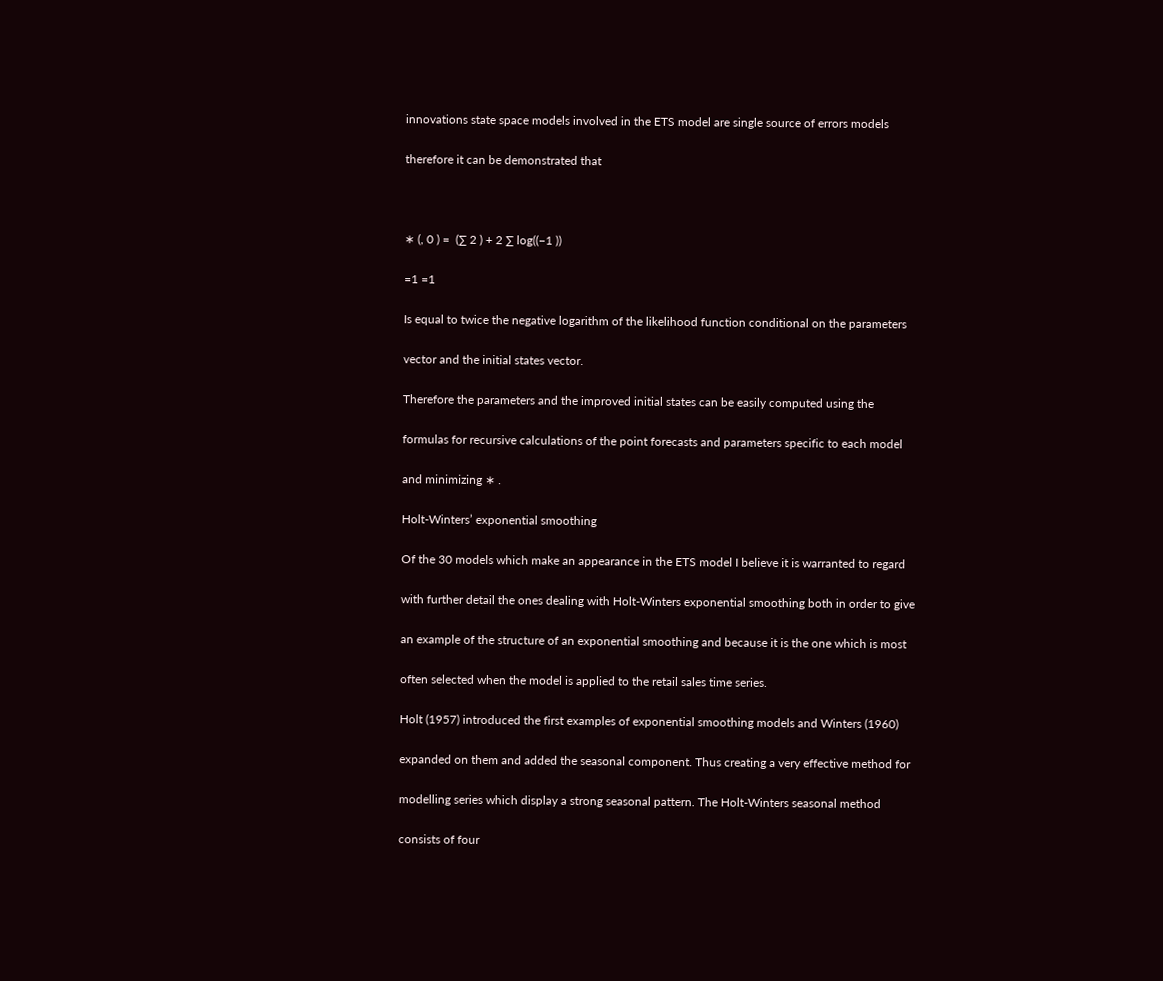innovations state space models involved in the ETS model are single source of errors models

therefore it can be demonstrated that



∗ (, 0 ) =  (∑ 2 ) + 2 ∑ log((−1 ))

=1 =1

Is equal to twice the negative logarithm of the likelihood function conditional on the parameters

vector and the initial states vector.

Therefore the parameters and the improved initial states can be easily computed using the

formulas for recursive calculations of the point forecasts and parameters specific to each model

and minimizing ∗ .

Holt-Winters’ exponential smoothing

Of the 30 models which make an appearance in the ETS model I believe it is warranted to regard

with further detail the ones dealing with Holt-Winters exponential smoothing both in order to give

an example of the structure of an exponential smoothing and because it is the one which is most

often selected when the model is applied to the retail sales time series.

Holt (1957) introduced the first examples of exponential smoothing models and Winters (1960)

expanded on them and added the seasonal component. Thus creating a very effective method for

modelling series which display a strong seasonal pattern. The Holt-Winters seasonal method

consists of four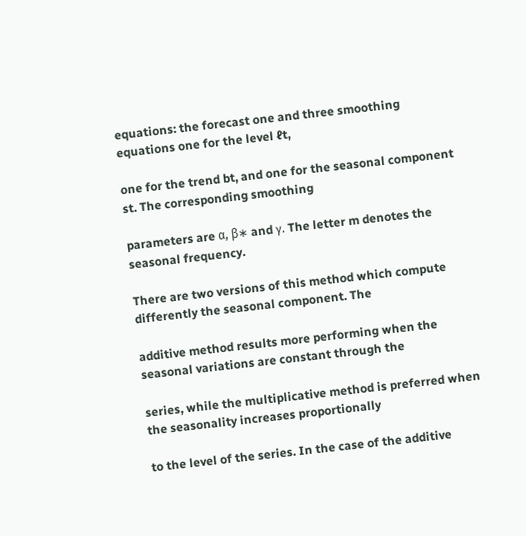equations: the forecast one and three smoothing equations one for the level ℓt,

one for the trend bt, and one for the seasonal component st. The corresponding smoothing

parameters are α, β∗ and γ. The letter m denotes the seasonal frequency.

There are two versions of this method which compute differently the seasonal component. The

additive method results more performing when the seasonal variations are constant through the

series, while the multiplicative method is preferred when the seasonality increases proportionally

to the level of the series. In the case of the additive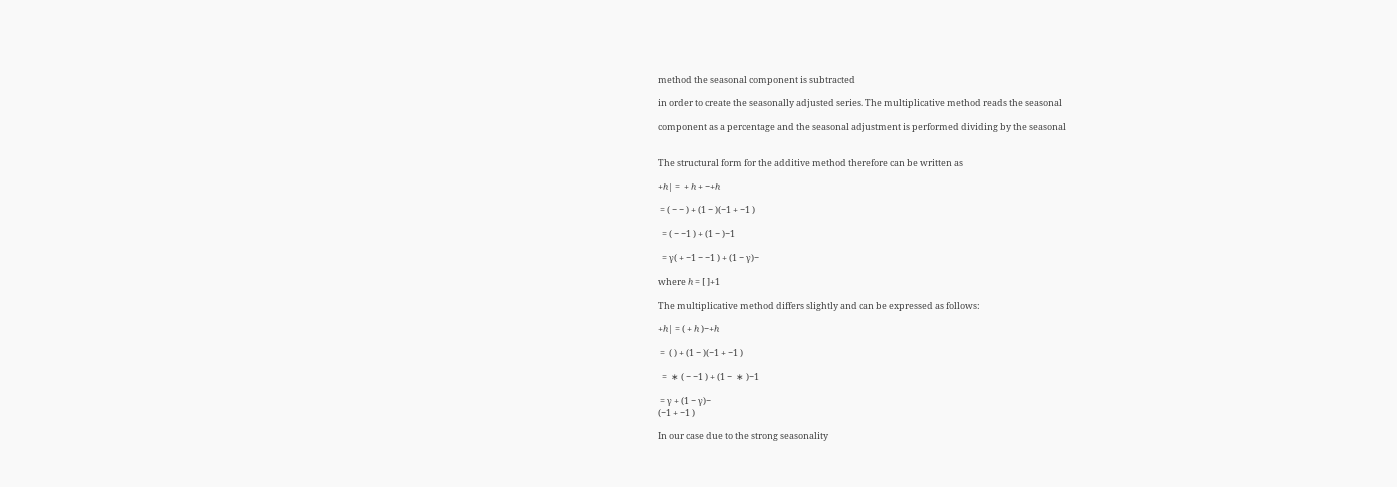method the seasonal component is subtracted

in order to create the seasonally adjusted series. The multiplicative method reads the seasonal

component as a percentage and the seasonal adjustment is performed dividing by the seasonal


The structural form for the additive method therefore can be written as

+ℎ| =  + ℎ + −+ℎ

 = ( − − ) + (1 − )(−1 + −1 )

  = ( − −1 ) + (1 − )−1

  = γ( + −1 − −1 ) + (1 − γ)−

where ℎ = [ ]+1

The multiplicative method differs slightly and can be expressed as follows:

+ℎ| = ( + ℎ )−+ℎ

 =  ( ) + (1 − )(−1 + −1 )

  =  ∗ ( − −1 ) + (1 −  ∗ )−1

 = γ + (1 − γ)−
(−1 + −1 )

In our case due to the strong seasonality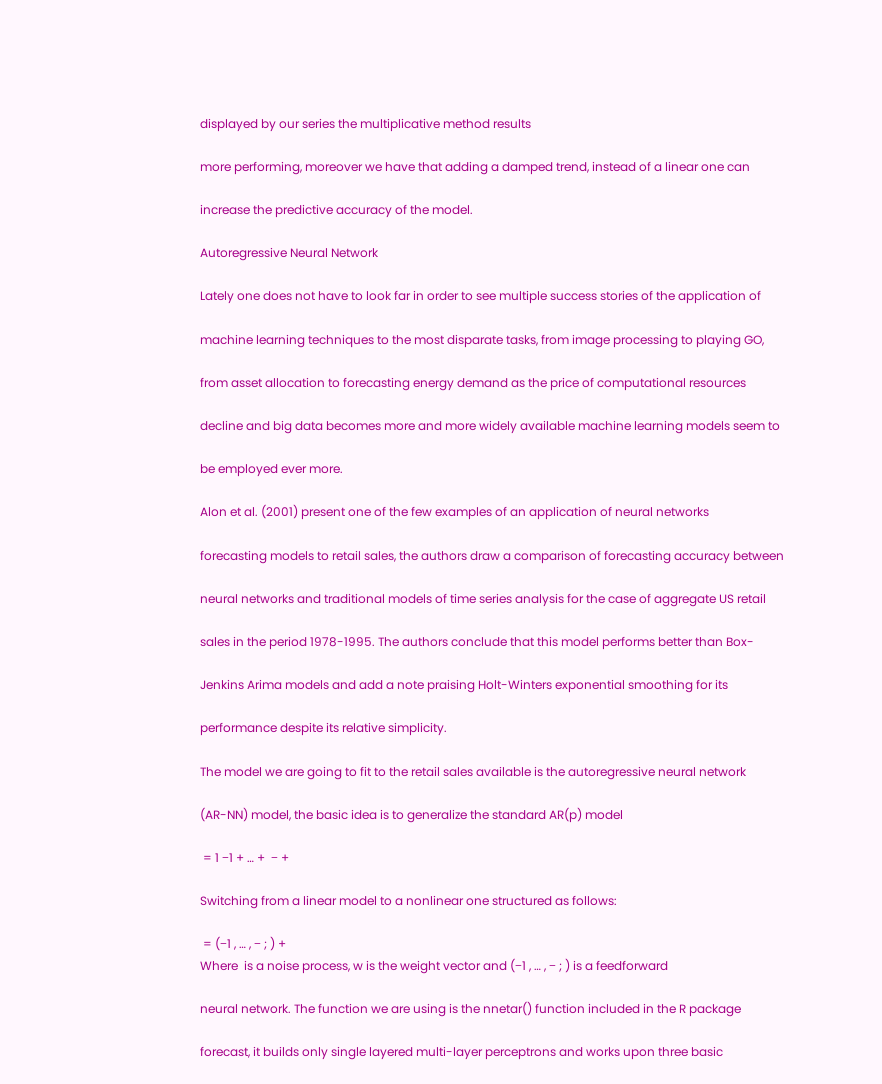displayed by our series the multiplicative method results

more performing, moreover we have that adding a damped trend, instead of a linear one can

increase the predictive accuracy of the model.

Autoregressive Neural Network

Lately one does not have to look far in order to see multiple success stories of the application of

machine learning techniques to the most disparate tasks, from image processing to playing GO,

from asset allocation to forecasting energy demand as the price of computational resources

decline and big data becomes more and more widely available machine learning models seem to

be employed ever more.

Alon et al. (2001) present one of the few examples of an application of neural networks

forecasting models to retail sales, the authors draw a comparison of forecasting accuracy between

neural networks and traditional models of time series analysis for the case of aggregate US retail

sales in the period 1978-1995. The authors conclude that this model performs better than Box-

Jenkins Arima models and add a note praising Holt-Winters exponential smoothing for its

performance despite its relative simplicity.

The model we are going to fit to the retail sales available is the autoregressive neural network

(AR-NN) model, the basic idea is to generalize the standard AR(p) model

 = 1 −1 + … +  − +

Switching from a linear model to a nonlinear one structured as follows:

 = (−1 , … , − ; ) +
Where  is a noise process, w is the weight vector and (−1 , … , − ; ) is a feedforward

neural network. The function we are using is the nnetar() function included in the R package

forecast, it builds only single layered multi-layer perceptrons and works upon three basic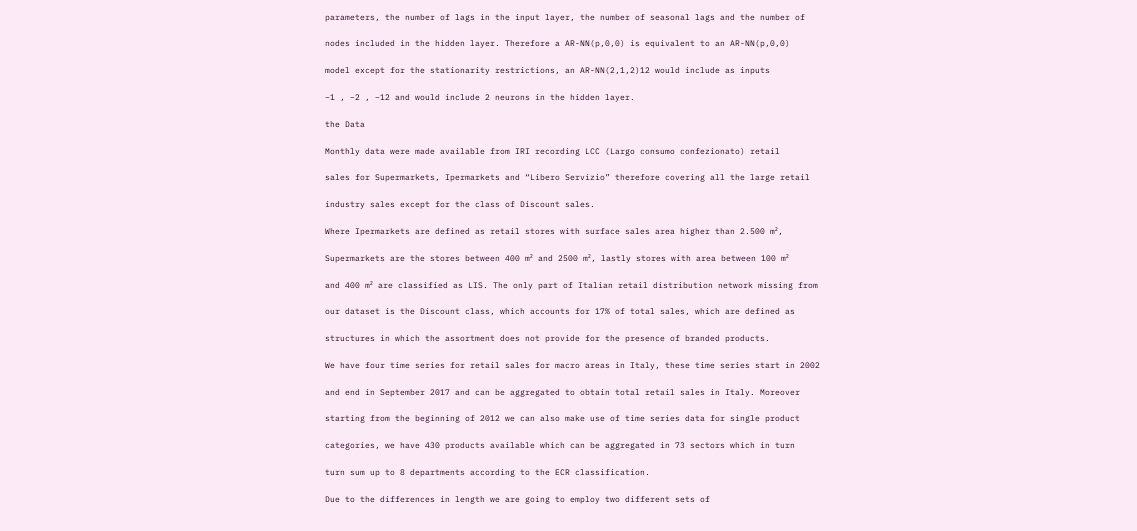parameters, the number of lags in the input layer, the number of seasonal lags and the number of

nodes included in the hidden layer. Therefore a AR-NN(p,0,0) is equivalent to an AR-NN(p,0,0)

model except for the stationarity restrictions, an AR-NN(2,1,2)12 would include as inputs

−1 , −2 , −12 and would include 2 neurons in the hidden layer.

the Data

Monthly data were made available from IRI recording LCC (Largo consumo confezionato) retail

sales for Supermarkets, Ipermarkets and “Libero Servizio” therefore covering all the large retail

industry sales except for the class of Discount sales.

Where Ipermarkets are defined as retail stores with surface sales area higher than 2.500 m²,

Supermarkets are the stores between 400 m² and 2500 m², lastly stores with area between 100 m²

and 400 m² are classified as LIS. The only part of Italian retail distribution network missing from

our dataset is the Discount class, which accounts for 17% of total sales, which are defined as

structures in which the assortment does not provide for the presence of branded products.

We have four time series for retail sales for macro areas in Italy, these time series start in 2002

and end in September 2017 and can be aggregated to obtain total retail sales in Italy. Moreover

starting from the beginning of 2012 we can also make use of time series data for single product

categories, we have 430 products available which can be aggregated in 73 sectors which in turn

turn sum up to 8 departments according to the ECR classification.

Due to the differences in length we are going to employ two different sets of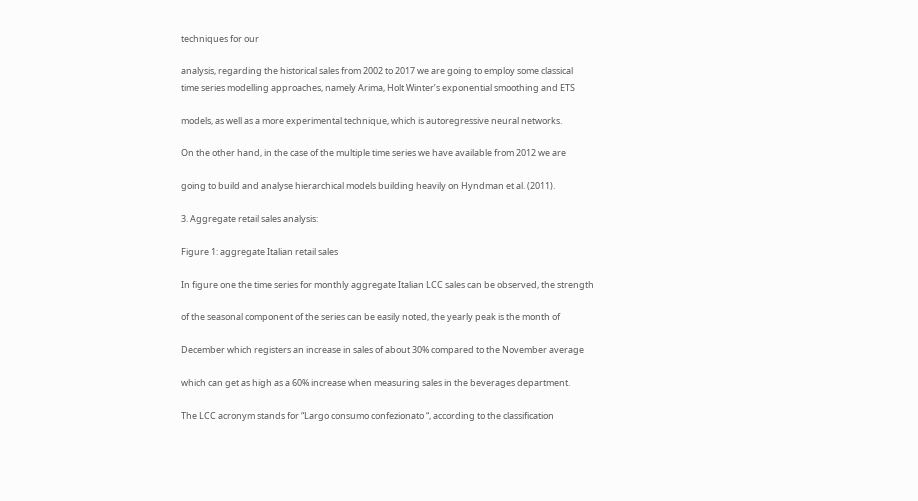techniques for our

analysis, regarding the historical sales from 2002 to 2017 we are going to employ some classical
time series modelling approaches, namely Arima, Holt Winter’s exponential smoothing and ETS

models, as well as a more experimental technique, which is autoregressive neural networks.

On the other hand, in the case of the multiple time series we have available from 2012 we are

going to build and analyse hierarchical models building heavily on Hyndman et al. (2011).

3. Aggregate retail sales analysis:

Figure 1: aggregate Italian retail sales

In figure one the time series for monthly aggregate Italian LCC sales can be observed, the strength

of the seasonal component of the series can be easily noted, the yearly peak is the month of

December which registers an increase in sales of about 30% compared to the November average

which can get as high as a 60% increase when measuring sales in the beverages department.

The LCC acronym stands for “Largo consumo confezionato “, according to the classification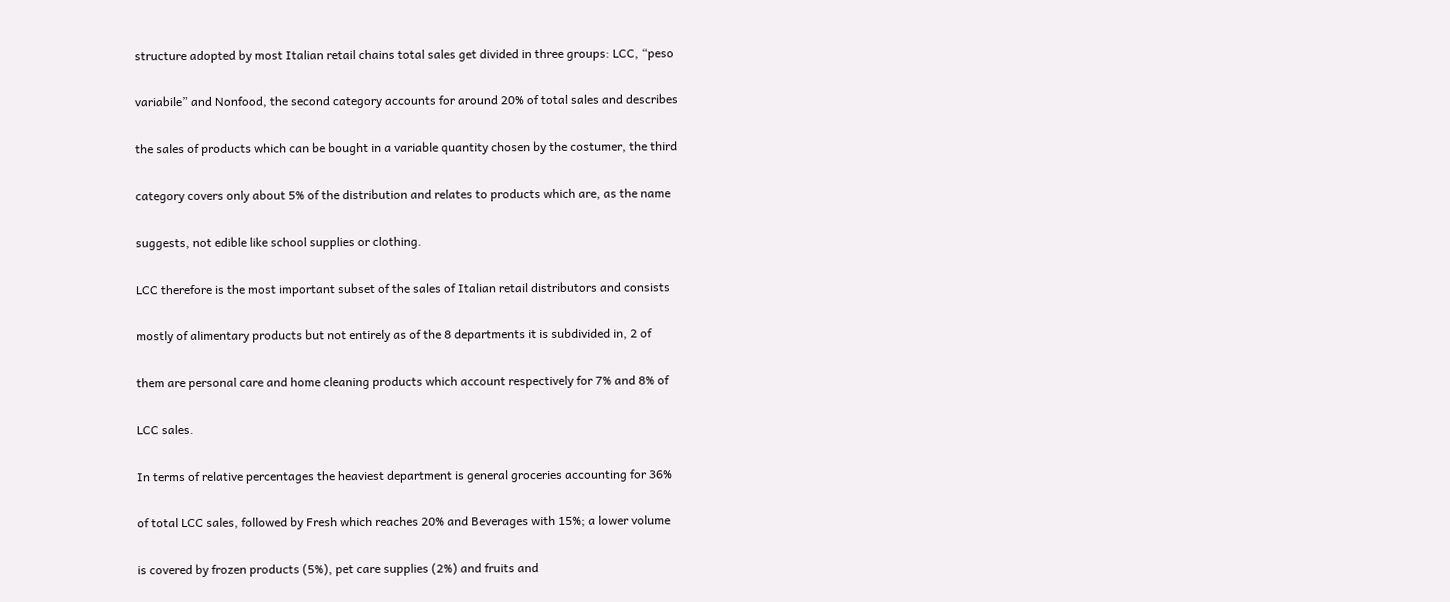structure adopted by most Italian retail chains total sales get divided in three groups: LCC, “peso

variabile” and Nonfood, the second category accounts for around 20% of total sales and describes

the sales of products which can be bought in a variable quantity chosen by the costumer, the third

category covers only about 5% of the distribution and relates to products which are, as the name

suggests, not edible like school supplies or clothing.

LCC therefore is the most important subset of the sales of Italian retail distributors and consists

mostly of alimentary products but not entirely as of the 8 departments it is subdivided in, 2 of

them are personal care and home cleaning products which account respectively for 7% and 8% of

LCC sales.

In terms of relative percentages the heaviest department is general groceries accounting for 36%

of total LCC sales, followed by Fresh which reaches 20% and Beverages with 15%; a lower volume

is covered by frozen products (5%), pet care supplies (2%) and fruits and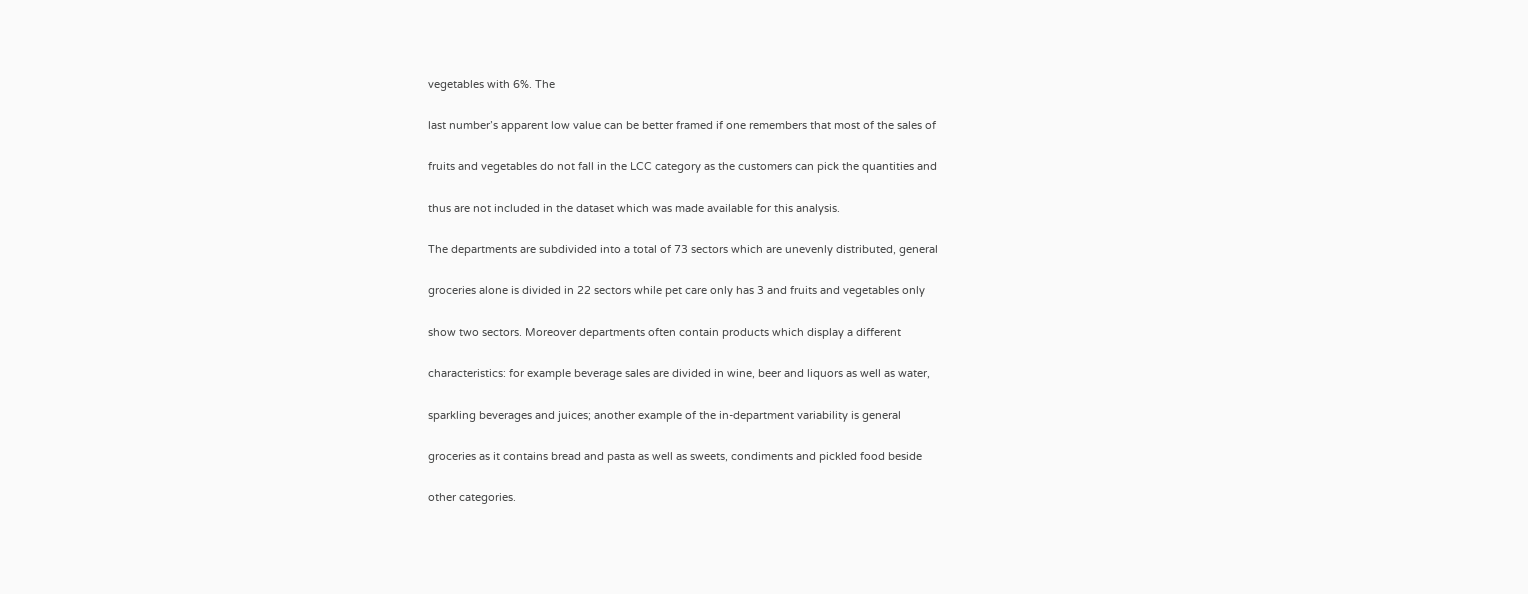vegetables with 6%. The

last number’s apparent low value can be better framed if one remembers that most of the sales of

fruits and vegetables do not fall in the LCC category as the customers can pick the quantities and

thus are not included in the dataset which was made available for this analysis.

The departments are subdivided into a total of 73 sectors which are unevenly distributed, general

groceries alone is divided in 22 sectors while pet care only has 3 and fruits and vegetables only

show two sectors. Moreover departments often contain products which display a different

characteristics: for example beverage sales are divided in wine, beer and liquors as well as water,

sparkling beverages and juices; another example of the in-department variability is general

groceries as it contains bread and pasta as well as sweets, condiments and pickled food beside

other categories.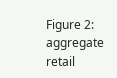Figure 2: aggregate retail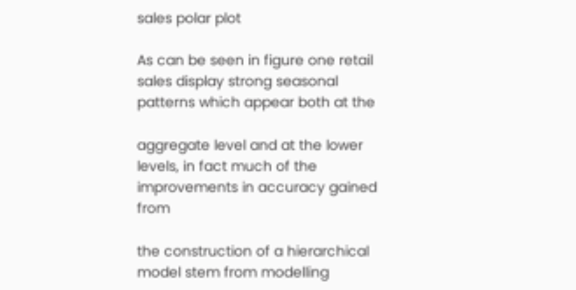sales polar plot

As can be seen in figure one retail sales display strong seasonal patterns which appear both at the

aggregate level and at the lower levels, in fact much of the improvements in accuracy gained from

the construction of a hierarchical model stem from modelling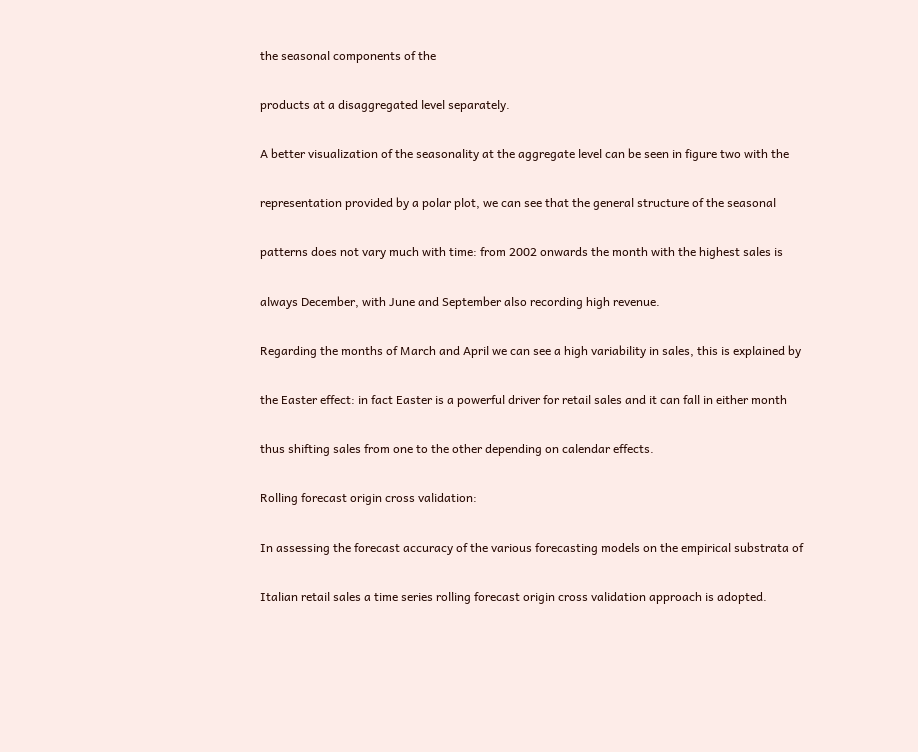the seasonal components of the

products at a disaggregated level separately.

A better visualization of the seasonality at the aggregate level can be seen in figure two with the

representation provided by a polar plot, we can see that the general structure of the seasonal

patterns does not vary much with time: from 2002 onwards the month with the highest sales is

always December, with June and September also recording high revenue.

Regarding the months of March and April we can see a high variability in sales, this is explained by

the Easter effect: in fact Easter is a powerful driver for retail sales and it can fall in either month

thus shifting sales from one to the other depending on calendar effects.

Rolling forecast origin cross validation:

In assessing the forecast accuracy of the various forecasting models on the empirical substrata of

Italian retail sales a time series rolling forecast origin cross validation approach is adopted.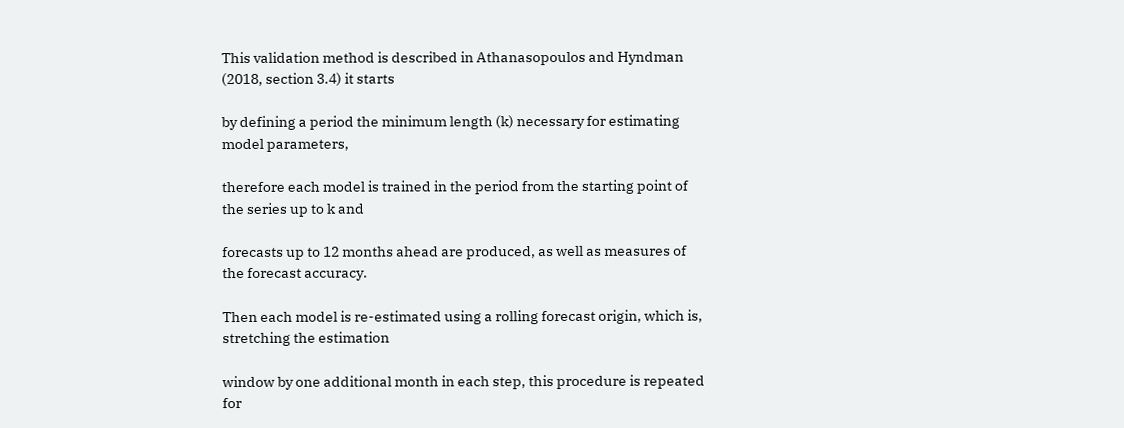This validation method is described in Athanasopoulos and Hyndman (2018, section 3.4) it starts

by defining a period the minimum length (k) necessary for estimating model parameters,

therefore each model is trained in the period from the starting point of the series up to k and

forecasts up to 12 months ahead are produced, as well as measures of the forecast accuracy.

Then each model is re-estimated using a rolling forecast origin, which is, stretching the estimation

window by one additional month in each step, this procedure is repeated for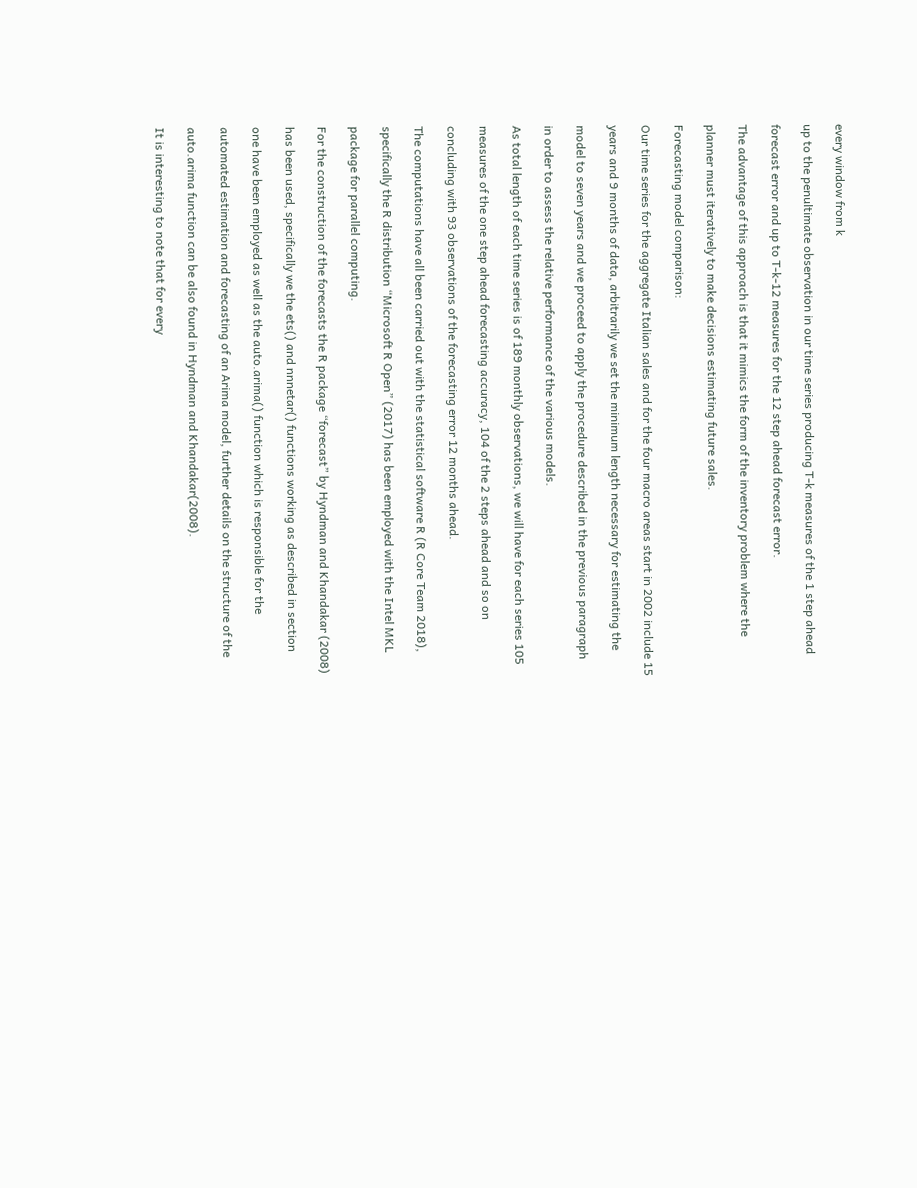every window from k

up to the penultimate observation in our time series producing T-k measures of the 1 step ahead

forecast error and up to T-k-12 measures for the 12 step ahead forecast error.

The advantage of this approach is that it mimics the form of the inventory problem where the

planner must iteratively to make decisions estimating future sales.

Forecasting model comparison:

Our time series for the aggregate Italian sales and for the four macro areas start in 2002 include 15

years and 9 months of data, arbitrarily we set the minimum length necessary for estimating the

model to seven years and we proceed to apply the procedure described in the previous paragraph

in order to assess the relative performance of the various models.

As total length of each time series is of 189 monthly observations, we will have for each series 105

measures of the one step ahead forecasting accuracy, 104 of the 2 steps ahead and so on

concluding with 93 observations of the forecasting error 12 months ahead.

The computations have all been carried out with the statistical software R (R Core Team 2018),

specifically the R distribution “Microsoft R Open” (2017) has been employed with the Intel MKL

package for parallel computing.

For the construction of the forecasts the R package “forecast” by Hyndman and Khandakar (2008)

has been used, specifically we the ets() and nnnetar() functions working as described in section

one have been employed as well as the auto.arima() function which is responsible for the

automated estimation and forecasting of an Arima model, further details on the structure of the

auto.arima function can be also found in Hyndman and Khandakar(2008).

It is interesting to note that for every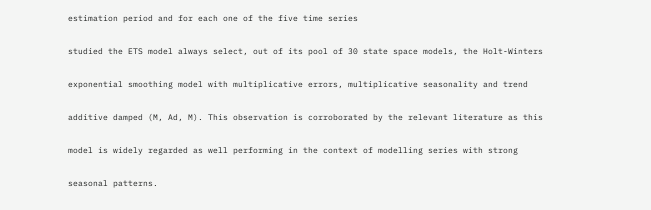estimation period and for each one of the five time series

studied the ETS model always select, out of its pool of 30 state space models, the Holt-Winters

exponential smoothing model with multiplicative errors, multiplicative seasonality and trend

additive damped (M, Ad, M). This observation is corroborated by the relevant literature as this

model is widely regarded as well performing in the context of modelling series with strong

seasonal patterns.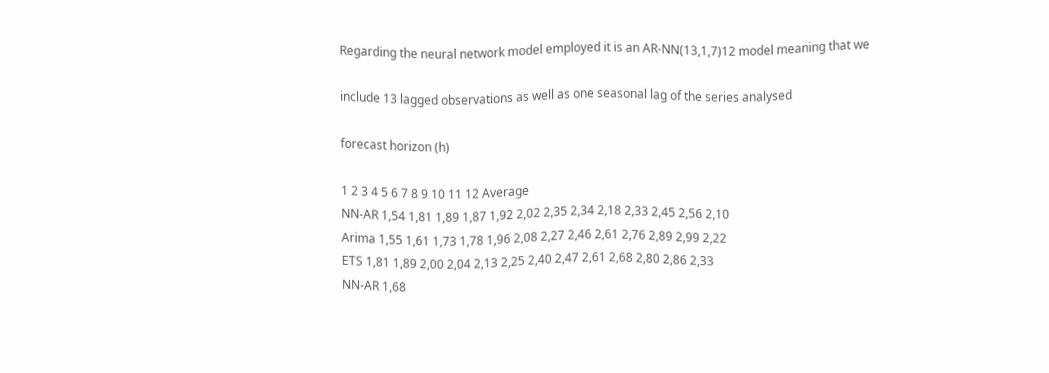Regarding the neural network model employed it is an AR-NN(13,1,7)12 model meaning that we

include 13 lagged observations as well as one seasonal lag of the series analysed

forecast horizon (h)

1 2 3 4 5 6 7 8 9 10 11 12 Average
NN-AR 1,54 1,81 1,89 1,87 1,92 2,02 2,35 2,34 2,18 2,33 2,45 2,56 2,10
Arima 1,55 1,61 1,73 1,78 1,96 2,08 2,27 2,46 2,61 2,76 2,89 2,99 2,22
ETS 1,81 1,89 2,00 2,04 2,13 2,25 2,40 2,47 2,61 2,68 2,80 2,86 2,33
NN-AR 1,68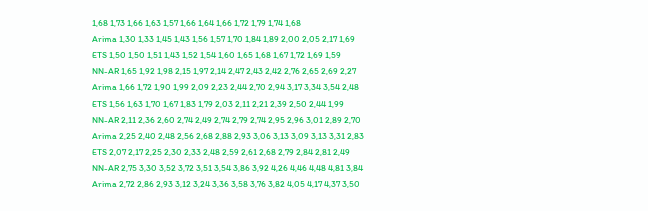1,68 1,73 1,66 1,63 1,57 1,66 1,64 1,66 1,72 1,79 1,74 1,68
Arima 1,30 1,33 1,45 1,43 1,56 1,57 1,70 1,84 1,89 2,00 2,05 2,17 1,69
ETS 1,50 1,50 1,51 1,43 1,52 1,54 1,60 1,65 1,68 1,67 1,72 1,69 1,59
NN-AR 1,65 1,92 1,98 2,15 1,97 2,14 2,47 2,43 2,42 2,76 2,65 2,69 2,27
Arima 1,66 1,72 1,90 1,99 2,09 2,23 2,44 2,70 2,94 3,17 3,34 3,54 2,48
ETS 1,56 1,63 1,70 1,67 1,83 1,79 2,03 2,11 2,21 2,39 2,50 2,44 1,99
NN-AR 2,11 2,36 2,60 2,74 2,49 2,74 2,79 2,74 2,95 2,96 3,01 2,89 2,70
Arima 2,25 2,40 2,48 2,56 2,68 2,88 2,93 3,06 3,13 3,09 3,13 3,31 2,83
ETS 2,07 2,17 2,25 2,30 2,33 2,48 2,59 2,61 2,68 2,79 2,84 2,81 2,49
NN-AR 2,75 3,30 3,52 3,72 3,51 3,54 3,86 3,92 4,26 4,46 4,48 4,81 3,84
Arima 2,72 2,86 2,93 3,12 3,24 3,36 3,58 3,76 3,82 4,05 4,17 4,37 3,50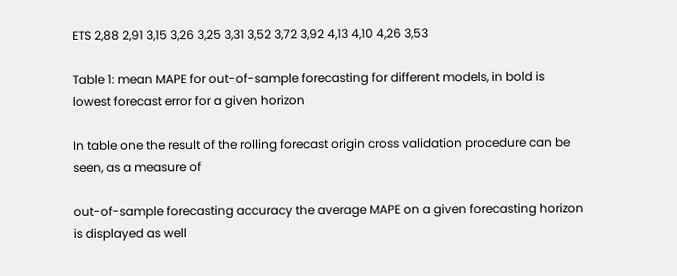ETS 2,88 2,91 3,15 3,26 3,25 3,31 3,52 3,72 3,92 4,13 4,10 4,26 3,53

Table 1: mean MAPE for out-of-sample forecasting for different models, in bold is lowest forecast error for a given horizon

In table one the result of the rolling forecast origin cross validation procedure can be seen, as a measure of

out-of-sample forecasting accuracy the average MAPE on a given forecasting horizon is displayed as well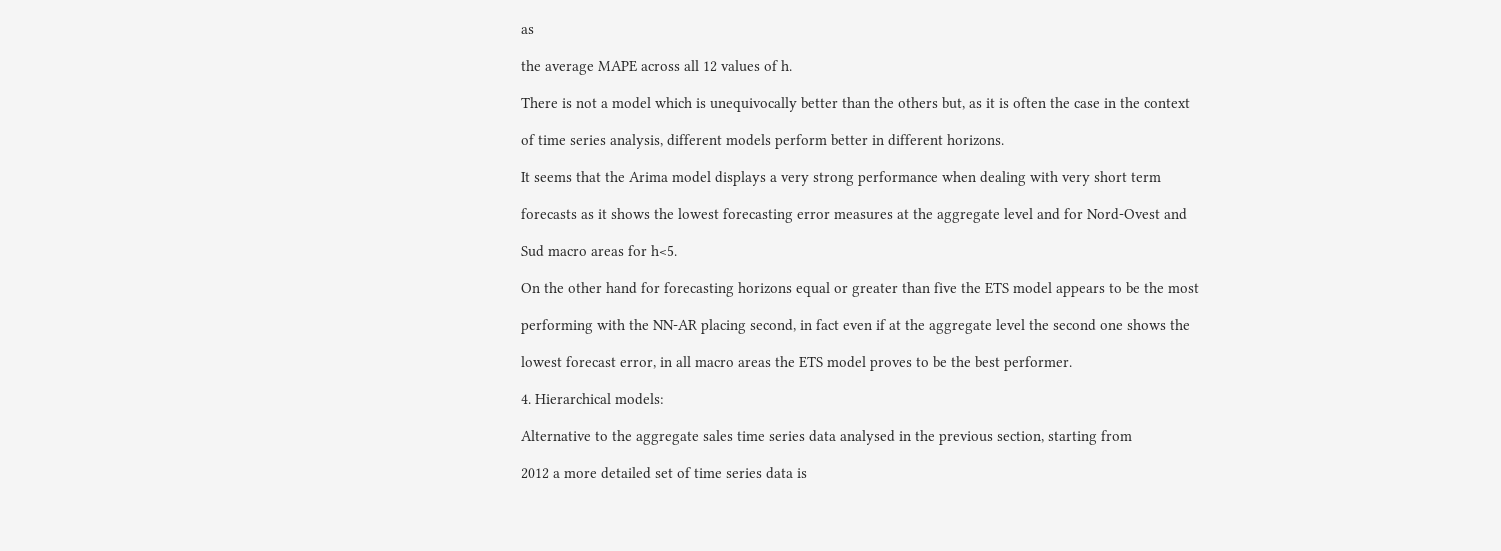as

the average MAPE across all 12 values of h.

There is not a model which is unequivocally better than the others but, as it is often the case in the context

of time series analysis, different models perform better in different horizons.

It seems that the Arima model displays a very strong performance when dealing with very short term

forecasts as it shows the lowest forecasting error measures at the aggregate level and for Nord-Ovest and

Sud macro areas for h<5.

On the other hand for forecasting horizons equal or greater than five the ETS model appears to be the most

performing with the NN-AR placing second, in fact even if at the aggregate level the second one shows the

lowest forecast error, in all macro areas the ETS model proves to be the best performer.

4. Hierarchical models:

Alternative to the aggregate sales time series data analysed in the previous section, starting from

2012 a more detailed set of time series data is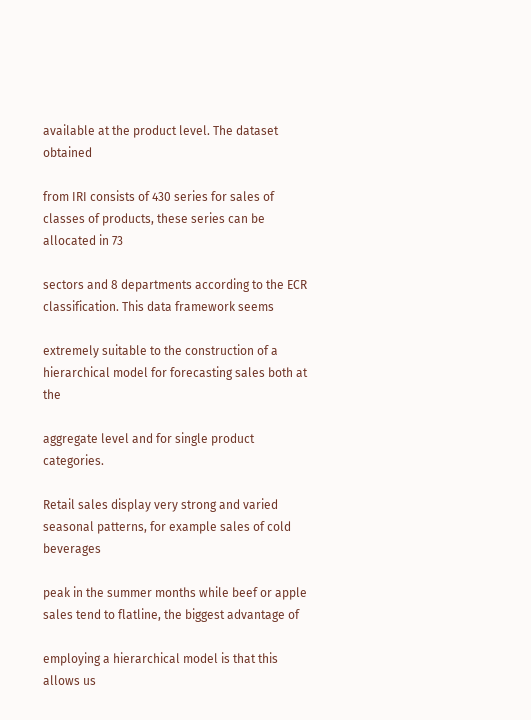available at the product level. The dataset obtained

from IRI consists of 430 series for sales of classes of products, these series can be allocated in 73

sectors and 8 departments according to the ECR classification. This data framework seems

extremely suitable to the construction of a hierarchical model for forecasting sales both at the

aggregate level and for single product categories.

Retail sales display very strong and varied seasonal patterns, for example sales of cold beverages

peak in the summer months while beef or apple sales tend to flatline, the biggest advantage of

employing a hierarchical model is that this allows us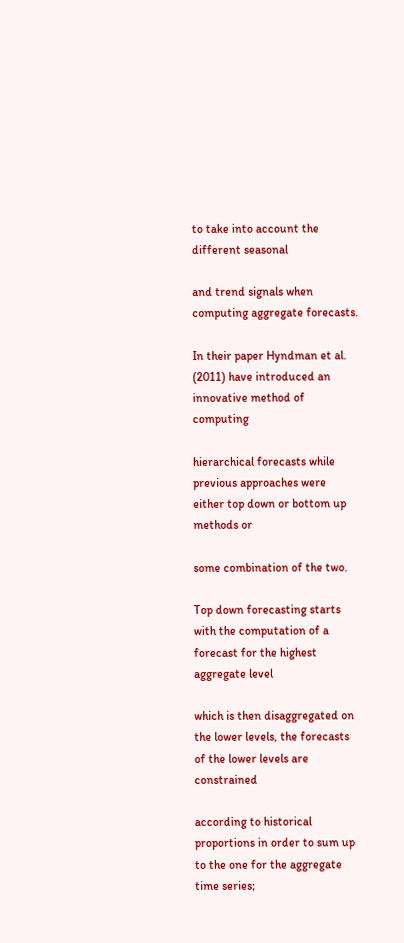to take into account the different seasonal

and trend signals when computing aggregate forecasts.

In their paper Hyndman et al. (2011) have introduced an innovative method of computing

hierarchical forecasts while previous approaches were either top down or bottom up methods or

some combination of the two.

Top down forecasting starts with the computation of a forecast for the highest aggregate level

which is then disaggregated on the lower levels, the forecasts of the lower levels are constrained

according to historical proportions in order to sum up to the one for the aggregate time series;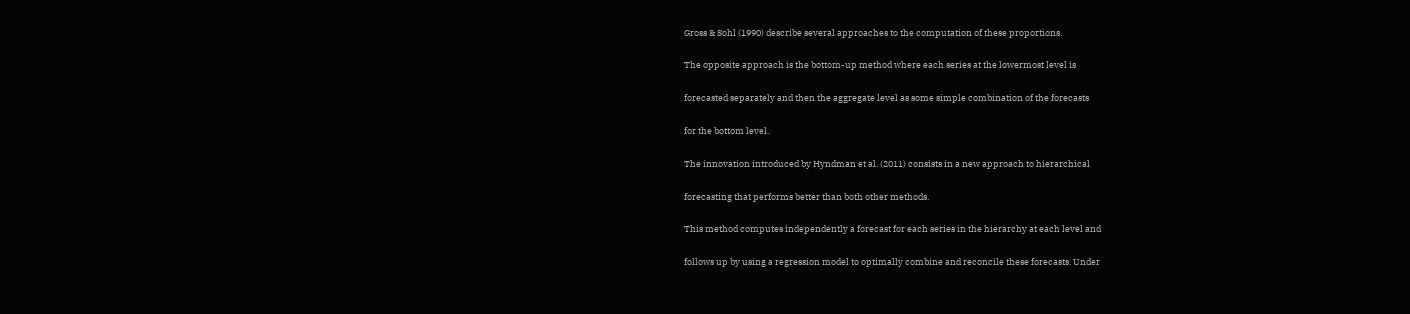Gross & Sohl (1990) describe several approaches to the computation of these proportions.

The opposite approach is the bottom-up method where each series at the lowermost level is

forecasted separately and then the aggregate level as some simple combination of the forecasts

for the bottom level.

The innovation introduced by Hyndman et al. (2011) consists in a new approach to hierarchical

forecasting that performs better than both other methods.

This method computes independently a forecast for each series in the hierarchy at each level and

follows up by using a regression model to optimally combine and reconcile these forecasts. Under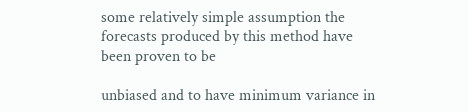some relatively simple assumption the forecasts produced by this method have been proven to be

unbiased and to have minimum variance in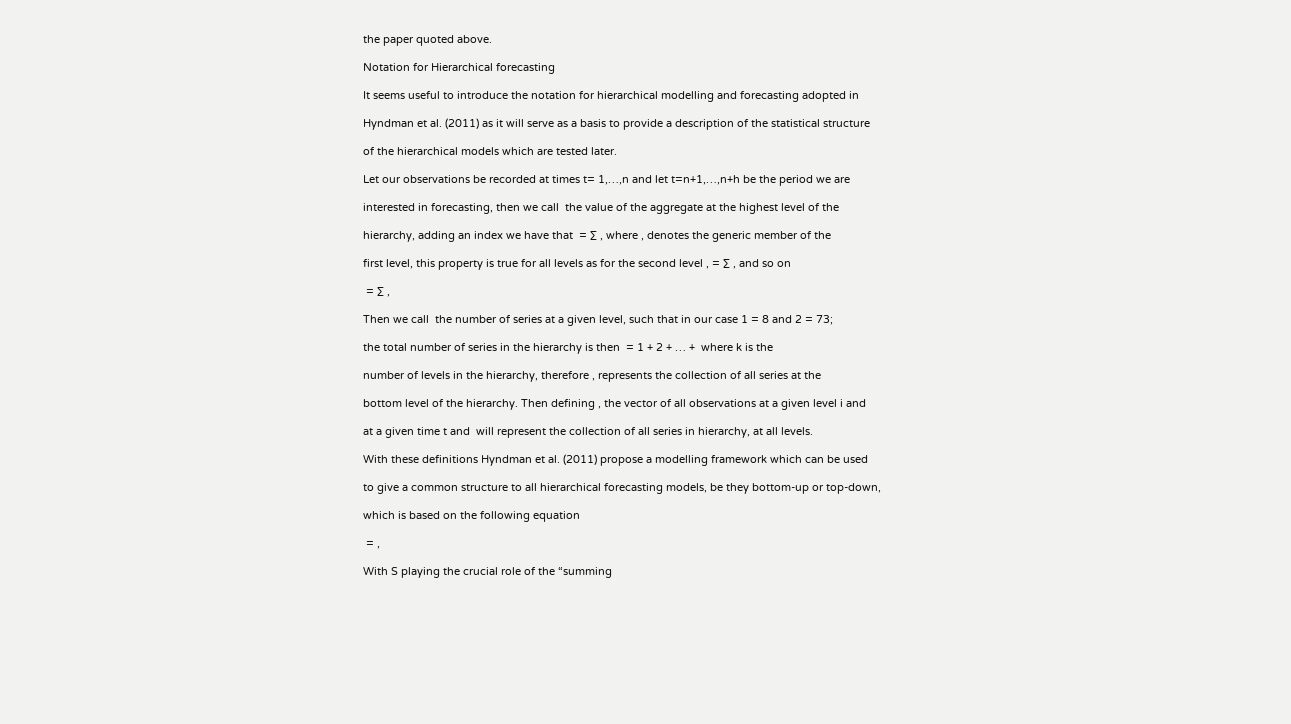the paper quoted above.

Notation for Hierarchical forecasting

It seems useful to introduce the notation for hierarchical modelling and forecasting adopted in

Hyndman et al. (2011) as it will serve as a basis to provide a description of the statistical structure

of the hierarchical models which are tested later.

Let our observations be recorded at times t= 1,…,n and let t=n+1,…,n+h be the period we are

interested in forecasting, then we call  the value of the aggregate at the highest level of the

hierarchy, adding an index we have that  = ∑ , where , denotes the generic member of the

first level, this property is true for all levels as for the second level , = ∑ , and so on

 = ∑ ,

Then we call  the number of series at a given level, such that in our case 1 = 8 and 2 = 73;

the total number of series in the hierarchy is then  = 1 + 2 + … +  where k is the

number of levels in the hierarchy, therefore , represents the collection of all series at the

bottom level of the hierarchy. Then defining , the vector of all observations at a given level i and

at a given time t and  will represent the collection of all series in hierarchy, at all levels.

With these definitions Hyndman et al. (2011) propose a modelling framework which can be used

to give a common structure to all hierarchical forecasting models, be they bottom-up or top-down,

which is based on the following equation

 = ,

With S playing the crucial role of the “summing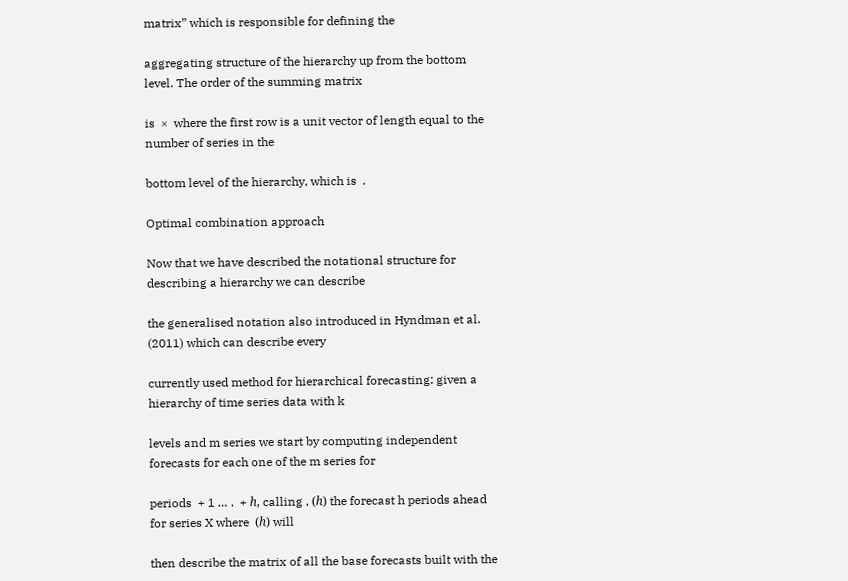matrix” which is responsible for defining the

aggregating structure of the hierarchy up from the bottom level. The order of the summing matrix

is  ×  where the first row is a unit vector of length equal to the number of series in the

bottom level of the hierarchy, which is  .

Optimal combination approach

Now that we have described the notational structure for describing a hierarchy we can describe

the generalised notation also introduced in Hyndman et al. (2011) which can describe every

currently used method for hierarchical forecasting: given a hierarchy of time series data with k

levels and m series we start by computing independent forecasts for each one of the m series for

periods  + 1 … .  + ℎ, calling , (ℎ) the forecast h periods ahead for series X where  (ℎ) will

then describe the matrix of all the base forecasts built with the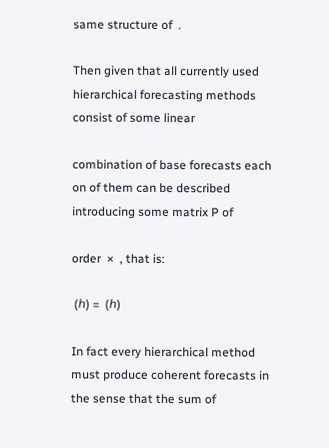same structure of  .

Then given that all currently used hierarchical forecasting methods consist of some linear

combination of base forecasts each on of them can be described introducing some matrix P of

order  ×  , that is:

 (ℎ) =  (ℎ)

In fact every hierarchical method must produce coherent forecasts in the sense that the sum of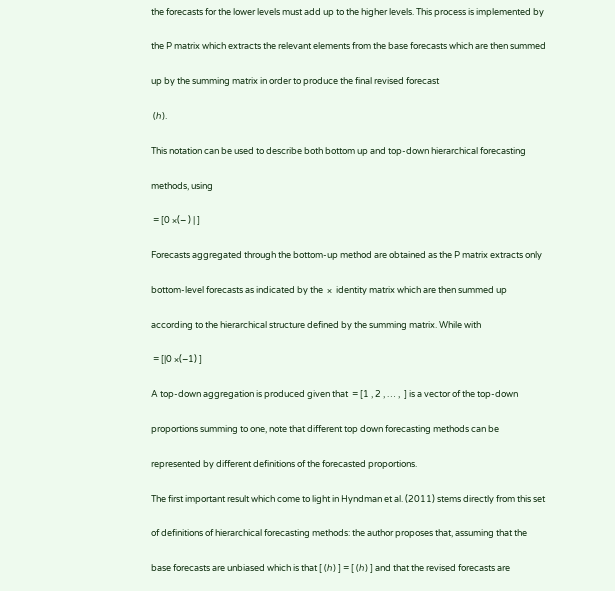the forecasts for the lower levels must add up to the higher levels. This process is implemented by

the P matrix which extracts the relevant elements from the base forecasts which are then summed

up by the summing matrix in order to produce the final revised forecast

 (ℎ).

This notation can be used to describe both bottom up and top-down hierarchical forecasting

methods, using

 = [0 ×(− ) | ]

Forecasts aggregated through the bottom-up method are obtained as the P matrix extracts only

bottom-level forecasts as indicated by the  ×  identity matrix which are then summed up

according to the hierarchical structure defined by the summing matrix. While with

 = [|0 ×(−1) ]

A top-down aggregation is produced given that  = [1 , 2 , … ,  ] is a vector of the top-down

proportions summing to one, note that different top down forecasting methods can be

represented by different definitions of the forecasted proportions.

The first important result which come to light in Hyndman et al. (2011) stems directly from this set

of definitions of hierarchical forecasting methods: the author proposes that, assuming that the

base forecasts are unbiased which is that [ (ℎ) ] = [ (ℎ) ] and that the revised forecasts are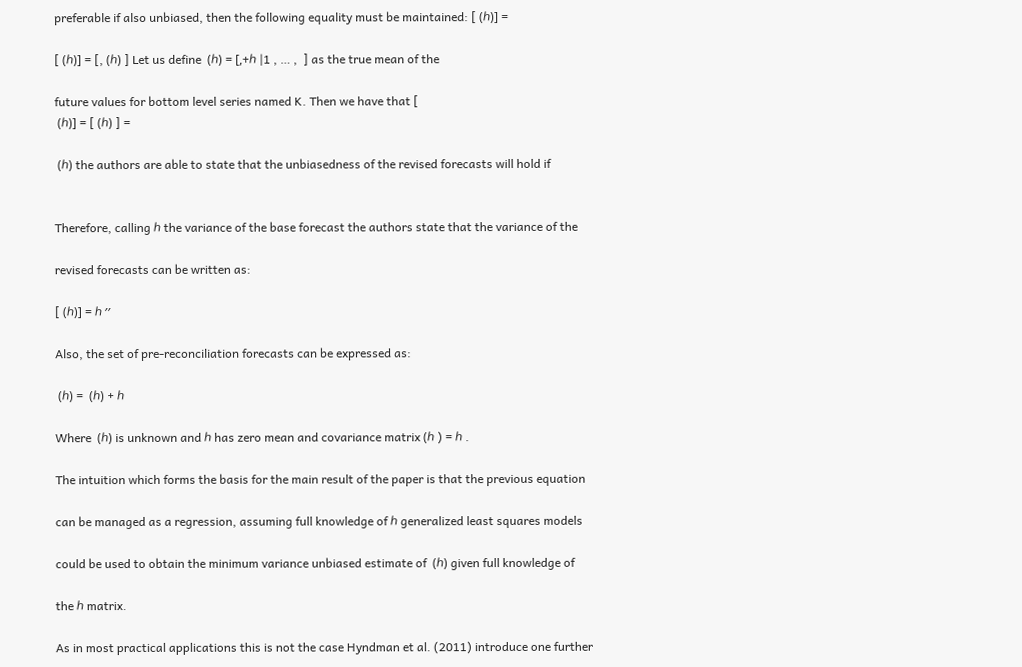preferable if also unbiased, then the following equality must be maintained: [ (ℎ)] =

[ (ℎ)] = [, (ℎ) ] Let us define  (ℎ) = [,+ℎ |1 , … ,  ] as the true mean of the

future values for bottom level series named K. Then we have that [
 (ℎ)] = [ (ℎ) ] =

 (ℎ) the authors are able to state that the unbiasedness of the revised forecasts will hold if


Therefore, calling ℎ the variance of the base forecast the authors state that the variance of the

revised forecasts can be written as:

[ (ℎ)] = ℎ ′′

Also, the set of pre-reconciliation forecasts can be expressed as:

 (ℎ) =  (ℎ) + ℎ

Where  (ℎ) is unknown and ℎ has zero mean and covariance matrix (ℎ ) = ℎ .

The intuition which forms the basis for the main result of the paper is that the previous equation

can be managed as a regression, assuming full knowledge of ℎ generalized least squares models

could be used to obtain the minimum variance unbiased estimate of  (ℎ) given full knowledge of

the ℎ matrix.

As in most practical applications this is not the case Hyndman et al. (2011) introduce one further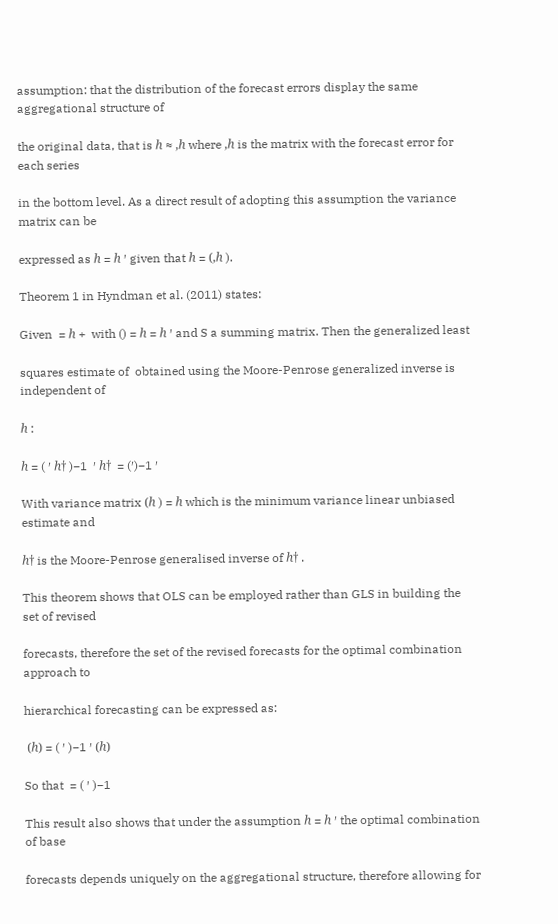assumption: that the distribution of the forecast errors display the same aggregational structure of

the original data, that is ℎ ≈ ,ℎ where ,ℎ is the matrix with the forecast error for each series

in the bottom level. As a direct result of adopting this assumption the variance matrix can be

expressed as ℎ = ℎ ′ given that ℎ = (,ℎ ).

Theorem 1 in Hyndman et al. (2011) states:

Given  = ℎ +  with () = ℎ = ℎ ′ and S a summing matrix. Then the generalized least

squares estimate of  obtained using the Moore-Penrose generalized inverse is independent of

ℎ :

ℎ = ( ′ ℎ† )−1  ′ ℎ†  = (′)−1 ′

With variance matrix (ℎ ) = ℎ which is the minimum variance linear unbiased estimate and

ℎ† is the Moore-Penrose generalised inverse of ℎ† .

This theorem shows that OLS can be employed rather than GLS in building the set of revised

forecasts, therefore the set of the revised forecasts for the optimal combination approach to

hierarchical forecasting can be expressed as:

 (ℎ) = ( ′ )−1 ′ (ℎ)

So that  = ( ′ )−1

This result also shows that under the assumption ℎ = ℎ ′ the optimal combination of base

forecasts depends uniquely on the aggregational structure, therefore allowing for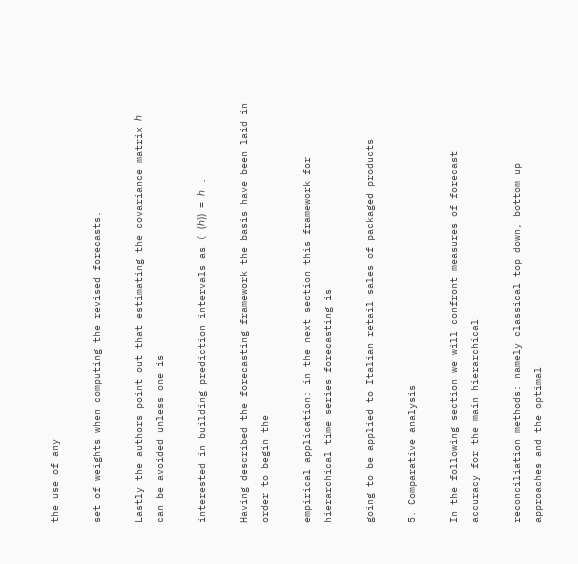the use of any

set of weights when computing the revised forecasts.

Lastly the authors point out that estimating the covariance matrix ℎ can be avoided unless one is

interested in building prediction intervals as ( (ℎ)) = ℎ .

Having described the forecasting framework the basis have been laid in order to begin the

empirical application: in the next section this framework for hierarchical time series forecasting is

going to be applied to Italian retail sales of packaged products

5. Comparative analysis

In the following section we will confront measures of forecast accuracy for the main hierarchical

reconciliation methods: namely classical top down, bottom up approaches and the optimal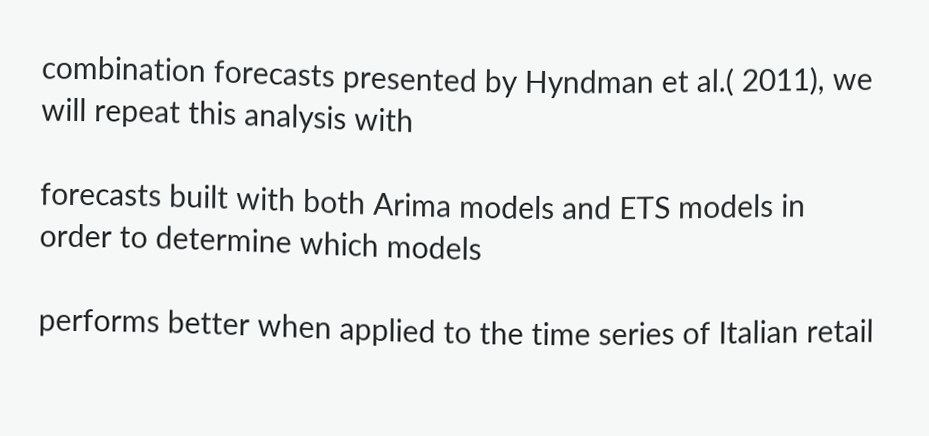combination forecasts presented by Hyndman et al.( 2011), we will repeat this analysis with

forecasts built with both Arima models and ETS models in order to determine which models

performs better when applied to the time series of Italian retail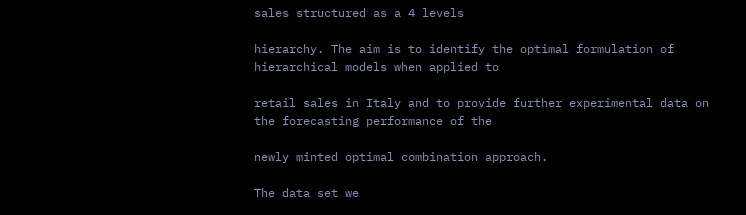sales structured as a 4 levels

hierarchy. The aim is to identify the optimal formulation of hierarchical models when applied to

retail sales in Italy and to provide further experimental data on the forecasting performance of the

newly minted optimal combination approach.

The data set we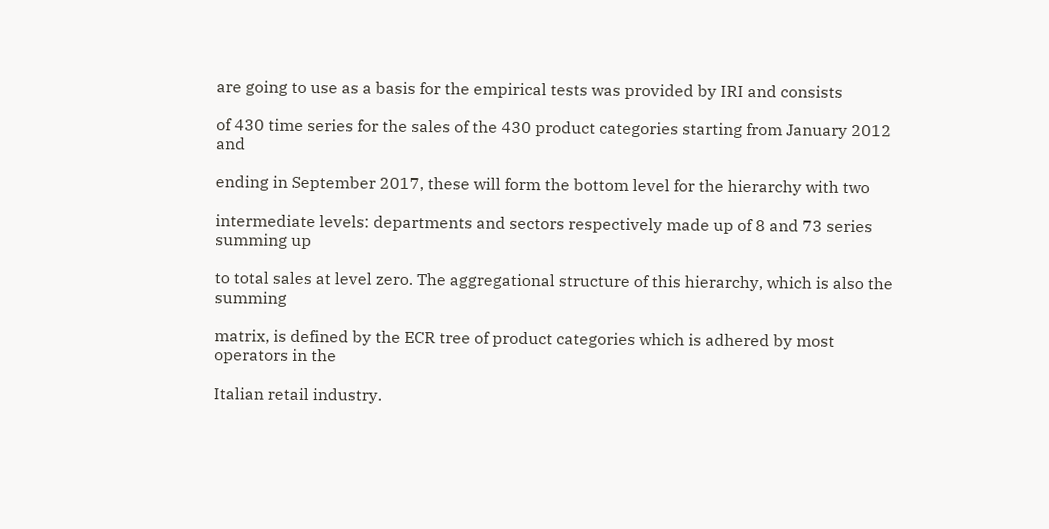are going to use as a basis for the empirical tests was provided by IRI and consists

of 430 time series for the sales of the 430 product categories starting from January 2012 and

ending in September 2017, these will form the bottom level for the hierarchy with two

intermediate levels: departments and sectors respectively made up of 8 and 73 series summing up

to total sales at level zero. The aggregational structure of this hierarchy, which is also the summing

matrix, is defined by the ECR tree of product categories which is adhered by most operators in the

Italian retail industry.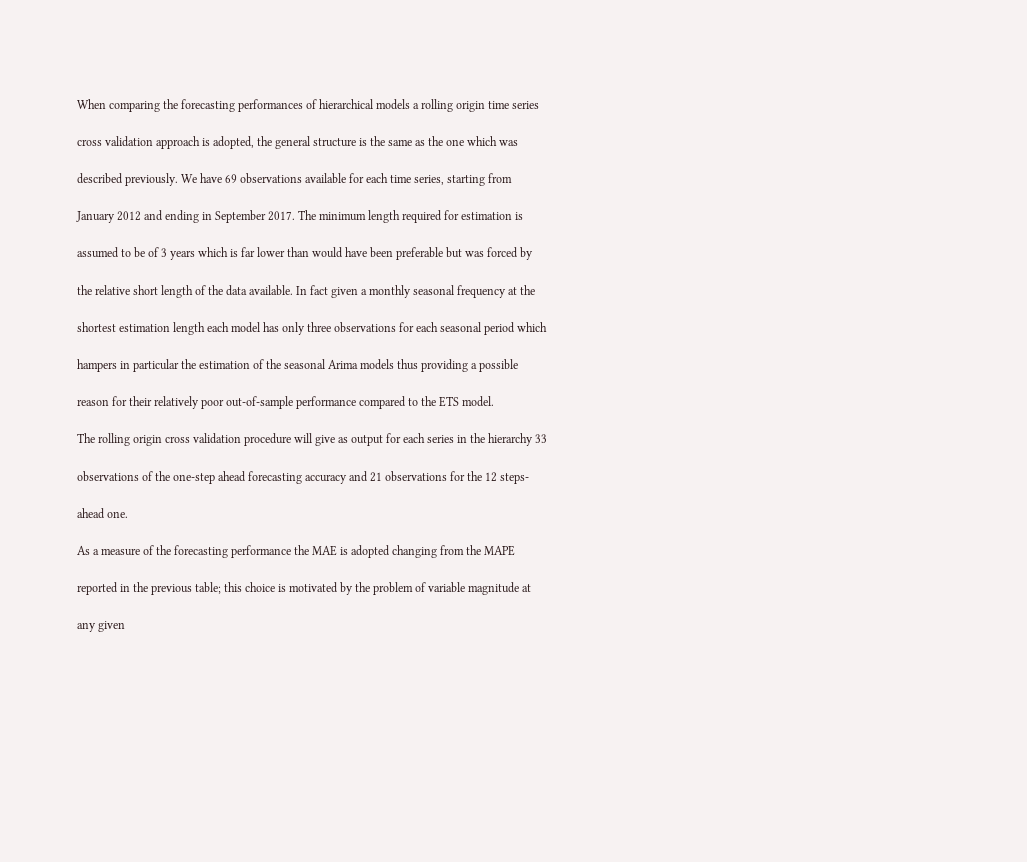When comparing the forecasting performances of hierarchical models a rolling origin time series

cross validation approach is adopted, the general structure is the same as the one which was

described previously. We have 69 observations available for each time series, starting from

January 2012 and ending in September 2017. The minimum length required for estimation is

assumed to be of 3 years which is far lower than would have been preferable but was forced by

the relative short length of the data available. In fact given a monthly seasonal frequency at the

shortest estimation length each model has only three observations for each seasonal period which

hampers in particular the estimation of the seasonal Arima models thus providing a possible

reason for their relatively poor out-of-sample performance compared to the ETS model.

The rolling origin cross validation procedure will give as output for each series in the hierarchy 33

observations of the one-step ahead forecasting accuracy and 21 observations for the 12 steps-

ahead one.

As a measure of the forecasting performance the MAE is adopted changing from the MAPE

reported in the previous table; this choice is motivated by the problem of variable magnitude at

any given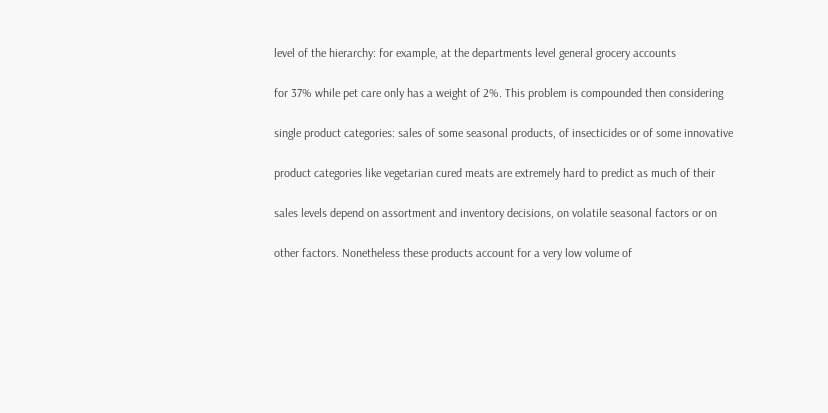level of the hierarchy: for example, at the departments level general grocery accounts

for 37% while pet care only has a weight of 2%. This problem is compounded then considering

single product categories: sales of some seasonal products, of insecticides or of some innovative

product categories like vegetarian cured meats are extremely hard to predict as much of their

sales levels depend on assortment and inventory decisions, on volatile seasonal factors or on

other factors. Nonetheless these products account for a very low volume of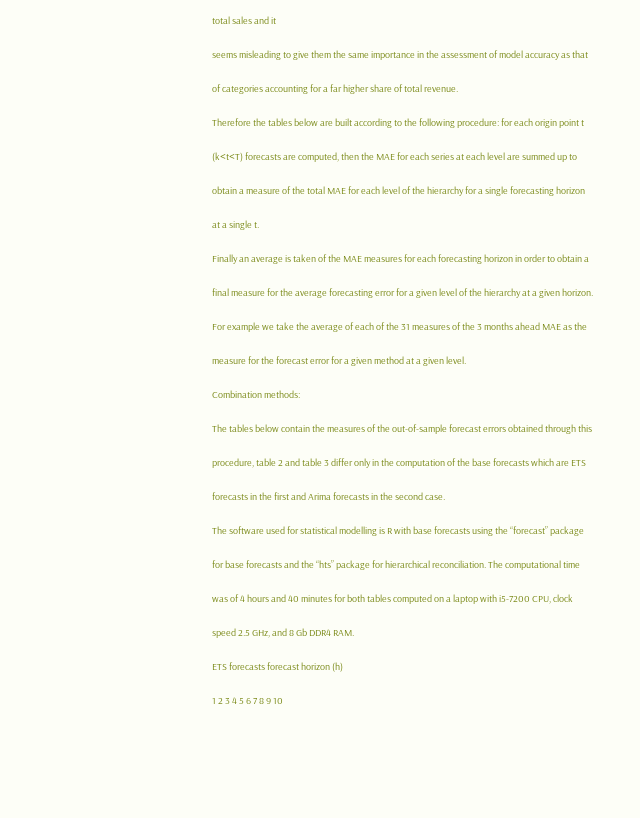total sales and it

seems misleading to give them the same importance in the assessment of model accuracy as that

of categories accounting for a far higher share of total revenue.

Therefore the tables below are built according to the following procedure: for each origin point t

(k<t<T) forecasts are computed, then the MAE for each series at each level are summed up to

obtain a measure of the total MAE for each level of the hierarchy for a single forecasting horizon

at a single t.

Finally an average is taken of the MAE measures for each forecasting horizon in order to obtain a

final measure for the average forecasting error for a given level of the hierarchy at a given horizon.

For example we take the average of each of the 31 measures of the 3 months ahead MAE as the

measure for the forecast error for a given method at a given level.

Combination methods:

The tables below contain the measures of the out-of-sample forecast errors obtained through this

procedure, table 2 and table 3 differ only in the computation of the base forecasts which are ETS

forecasts in the first and Arima forecasts in the second case.

The software used for statistical modelling is R with base forecasts using the “forecast” package

for base forecasts and the “hts” package for hierarchical reconciliation. The computational time

was of 4 hours and 40 minutes for both tables computed on a laptop with i5-7200 CPU, clock

speed 2.5 GHz, and 8 Gb DDR4 RAM.

ETS forecasts forecast horizon (h)

1 2 3 4 5 6 7 8 9 10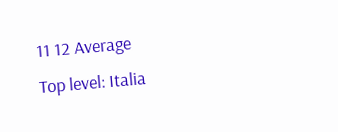11 12 Average
Top level: Italia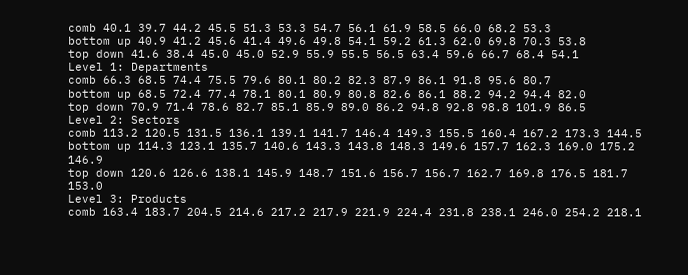comb 40.1 39.7 44.2 45.5 51.3 53.3 54.7 56.1 61.9 58.5 66.0 68.2 53.3
bottom up 40.9 41.2 45.6 41.4 49.6 49.8 54.1 59.2 61.3 62.0 69.8 70.3 53.8
top down 41.6 38.4 45.0 45.0 52.9 55.9 55.5 56.5 63.4 59.6 66.7 68.4 54.1
Level 1: Departments
comb 66.3 68.5 74.4 75.5 79.6 80.1 80.2 82.3 87.9 86.1 91.8 95.6 80.7
bottom up 68.5 72.4 77.4 78.1 80.1 80.9 80.8 82.6 86.1 88.2 94.2 94.4 82.0
top down 70.9 71.4 78.6 82.7 85.1 85.9 89.0 86.2 94.8 92.8 98.8 101.9 86.5
Level 2: Sectors
comb 113.2 120.5 131.5 136.1 139.1 141.7 146.4 149.3 155.5 160.4 167.2 173.3 144.5
bottom up 114.3 123.1 135.7 140.6 143.3 143.8 148.3 149.6 157.7 162.3 169.0 175.2 146.9
top down 120.6 126.6 138.1 145.9 148.7 151.6 156.7 156.7 162.7 169.8 176.5 181.7 153.0
Level 3: Products
comb 163.4 183.7 204.5 214.6 217.2 217.9 221.9 224.4 231.8 238.1 246.0 254.2 218.1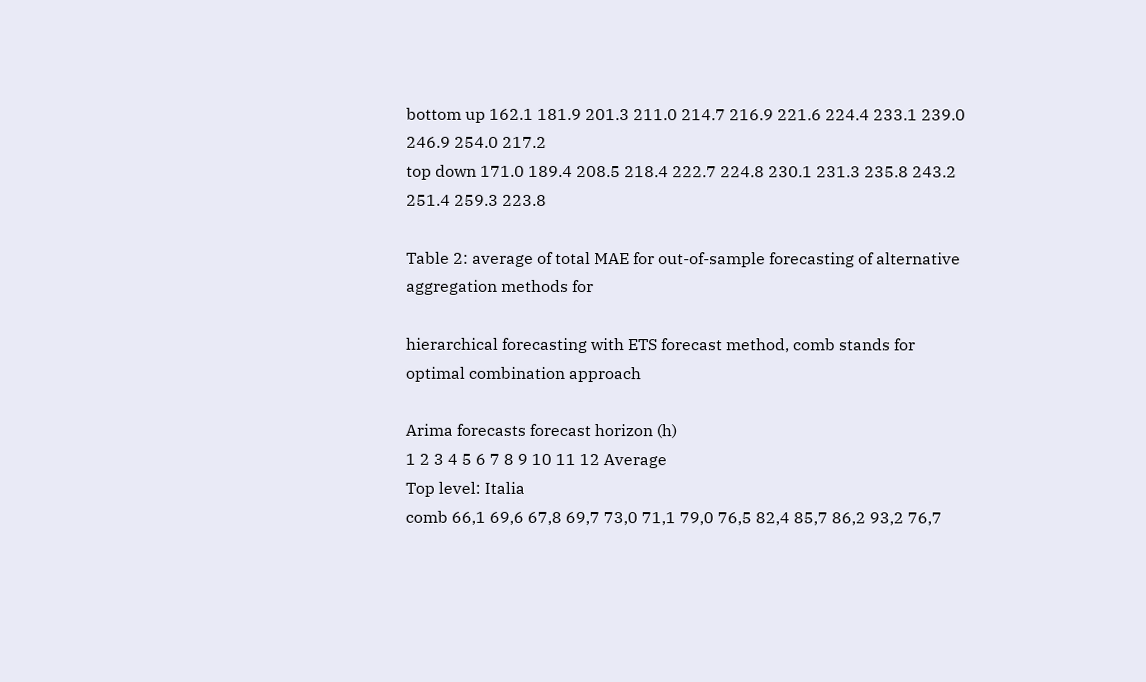bottom up 162.1 181.9 201.3 211.0 214.7 216.9 221.6 224.4 233.1 239.0 246.9 254.0 217.2
top down 171.0 189.4 208.5 218.4 222.7 224.8 230.1 231.3 235.8 243.2 251.4 259.3 223.8

Table 2: average of total MAE for out-of-sample forecasting of alternative aggregation methods for

hierarchical forecasting with ETS forecast method, comb stands for optimal combination approach

Arima forecasts forecast horizon (h)
1 2 3 4 5 6 7 8 9 10 11 12 Average
Top level: Italia
comb 66,1 69,6 67,8 69,7 73,0 71,1 79,0 76,5 82,4 85,7 86,2 93,2 76,7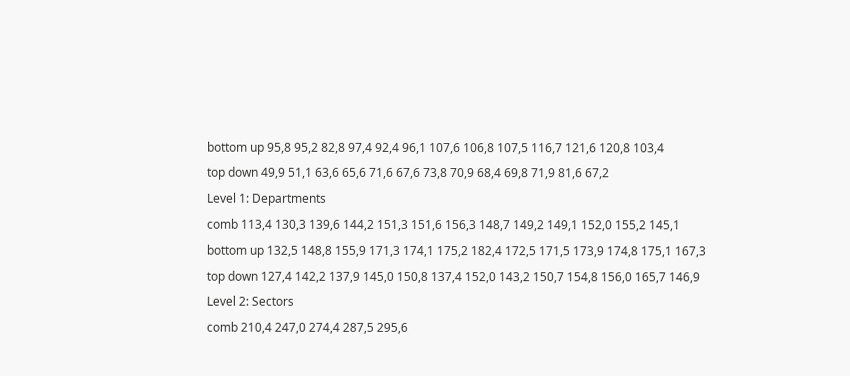bottom up 95,8 95,2 82,8 97,4 92,4 96,1 107,6 106,8 107,5 116,7 121,6 120,8 103,4
top down 49,9 51,1 63,6 65,6 71,6 67,6 73,8 70,9 68,4 69,8 71,9 81,6 67,2
Level 1: Departments
comb 113,4 130,3 139,6 144,2 151,3 151,6 156,3 148,7 149,2 149,1 152,0 155,2 145,1
bottom up 132,5 148,8 155,9 171,3 174,1 175,2 182,4 172,5 171,5 173,9 174,8 175,1 167,3
top down 127,4 142,2 137,9 145,0 150,8 137,4 152,0 143,2 150,7 154,8 156,0 165,7 146,9
Level 2: Sectors
comb 210,4 247,0 274,4 287,5 295,6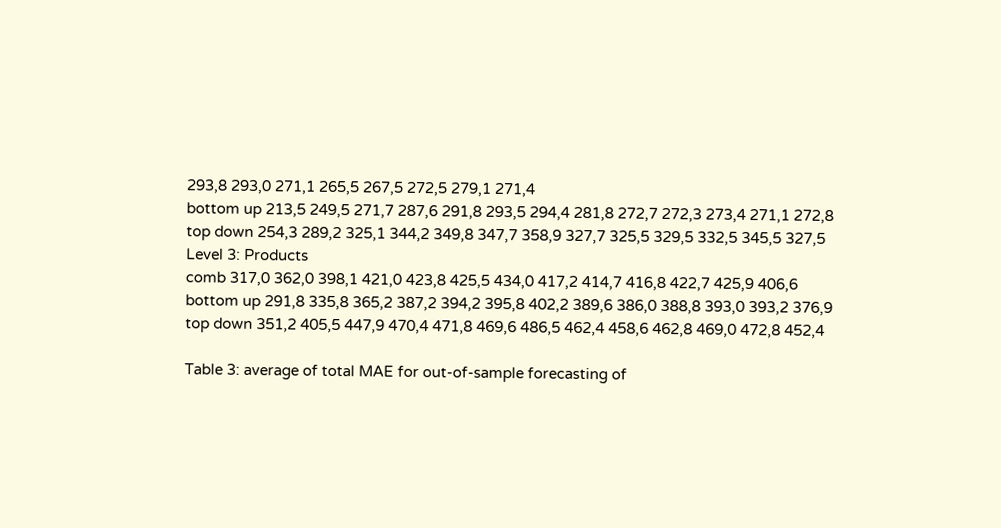293,8 293,0 271,1 265,5 267,5 272,5 279,1 271,4
bottom up 213,5 249,5 271,7 287,6 291,8 293,5 294,4 281,8 272,7 272,3 273,4 271,1 272,8
top down 254,3 289,2 325,1 344,2 349,8 347,7 358,9 327,7 325,5 329,5 332,5 345,5 327,5
Level 3: Products
comb 317,0 362,0 398,1 421,0 423,8 425,5 434,0 417,2 414,7 416,8 422,7 425,9 406,6
bottom up 291,8 335,8 365,2 387,2 394,2 395,8 402,2 389,6 386,0 388,8 393,0 393,2 376,9
top down 351,2 405,5 447,9 470,4 471,8 469,6 486,5 462,4 458,6 462,8 469,0 472,8 452,4

Table 3: average of total MAE for out-of-sample forecasting of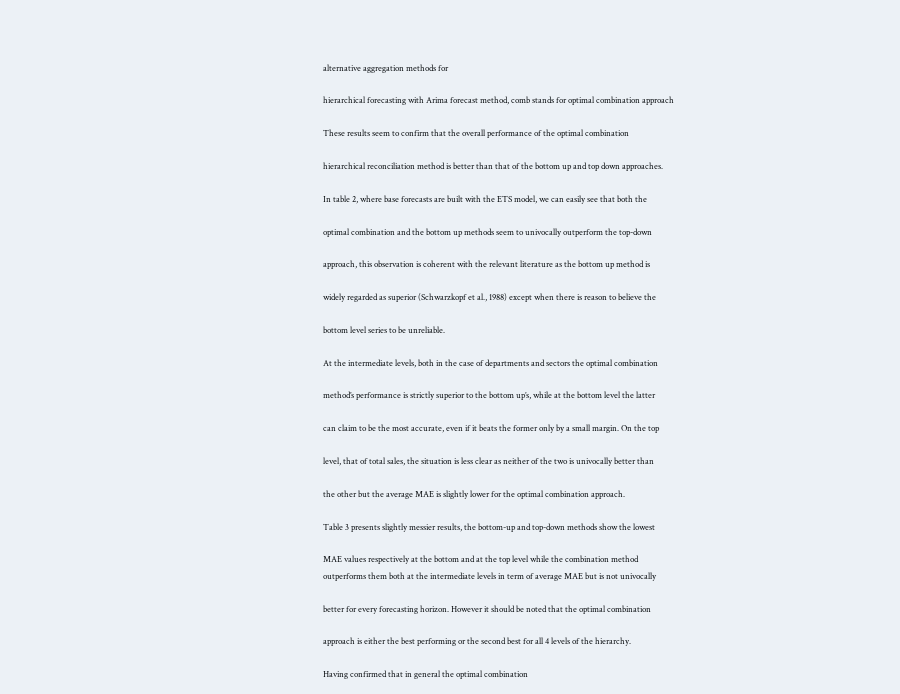alternative aggregation methods for

hierarchical forecasting with Arima forecast method, comb stands for optimal combination approach

These results seem to confirm that the overall performance of the optimal combination

hierarchical reconciliation method is better than that of the bottom up and top down approaches.

In table 2, where base forecasts are built with the ETS model, we can easily see that both the

optimal combination and the bottom up methods seem to univocally outperform the top-down

approach, this observation is coherent with the relevant literature as the bottom up method is

widely regarded as superior (Schwarzkopf et al., 1988) except when there is reason to believe the

bottom level series to be unreliable.

At the intermediate levels, both in the case of departments and sectors the optimal combination

method’s performance is strictly superior to the bottom up’s, while at the bottom level the latter

can claim to be the most accurate, even if it beats the former only by a small margin. On the top

level, that of total sales, the situation is less clear as neither of the two is univocally better than

the other but the average MAE is slightly lower for the optimal combination approach.

Table 3 presents slightly messier results, the bottom-up and top-down methods show the lowest

MAE values respectively at the bottom and at the top level while the combination method
outperforms them both at the intermediate levels in term of average MAE but is not univocally

better for every forecasting horizon. However it should be noted that the optimal combination

approach is either the best performing or the second best for all 4 levels of the hierarchy.

Having confirmed that in general the optimal combination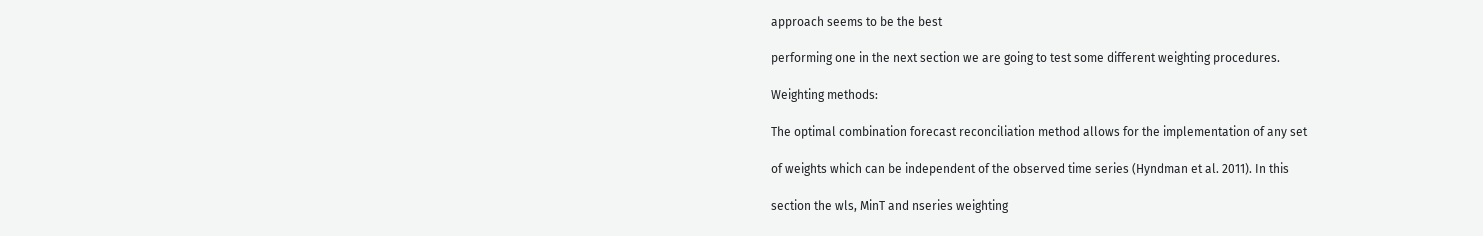approach seems to be the best

performing one in the next section we are going to test some different weighting procedures.

Weighting methods:

The optimal combination forecast reconciliation method allows for the implementation of any set

of weights which can be independent of the observed time series (Hyndman et al. 2011). In this

section the wls, MinT and nseries weighting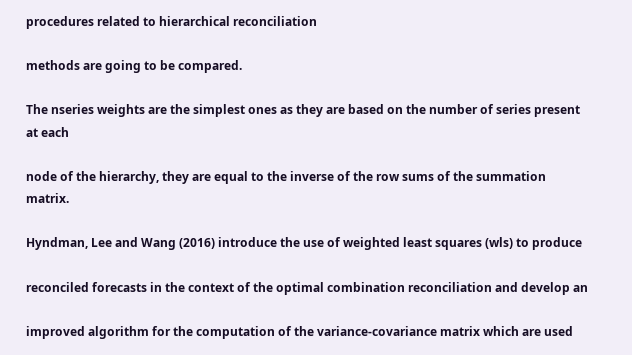procedures related to hierarchical reconciliation

methods are going to be compared.

The nseries weights are the simplest ones as they are based on the number of series present at each

node of the hierarchy, they are equal to the inverse of the row sums of the summation matrix.

Hyndman, Lee and Wang (2016) introduce the use of weighted least squares (wls) to produce

reconciled forecasts in the context of the optimal combination reconciliation and develop an

improved algorithm for the computation of the variance-covariance matrix which are used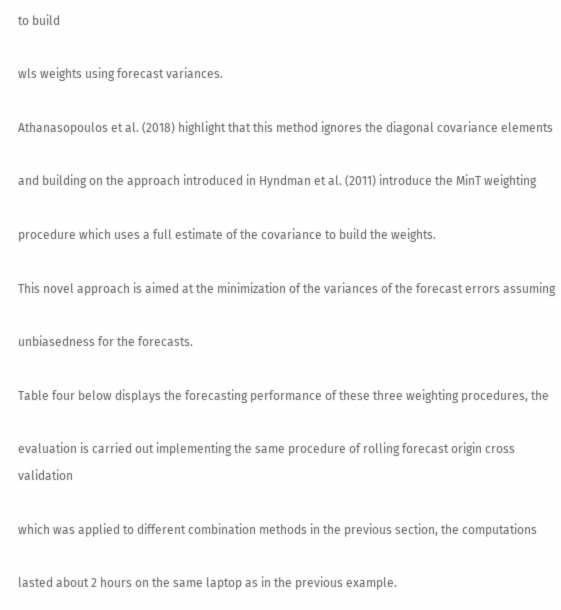to build

wls weights using forecast variances.

Athanasopoulos et al. (2018) highlight that this method ignores the diagonal covariance elements

and building on the approach introduced in Hyndman et al. (2011) introduce the MinT weighting

procedure which uses a full estimate of the covariance to build the weights.

This novel approach is aimed at the minimization of the variances of the forecast errors assuming

unbiasedness for the forecasts.

Table four below displays the forecasting performance of these three weighting procedures, the

evaluation is carried out implementing the same procedure of rolling forecast origin cross validation

which was applied to different combination methods in the previous section, the computations

lasted about 2 hours on the same laptop as in the previous example.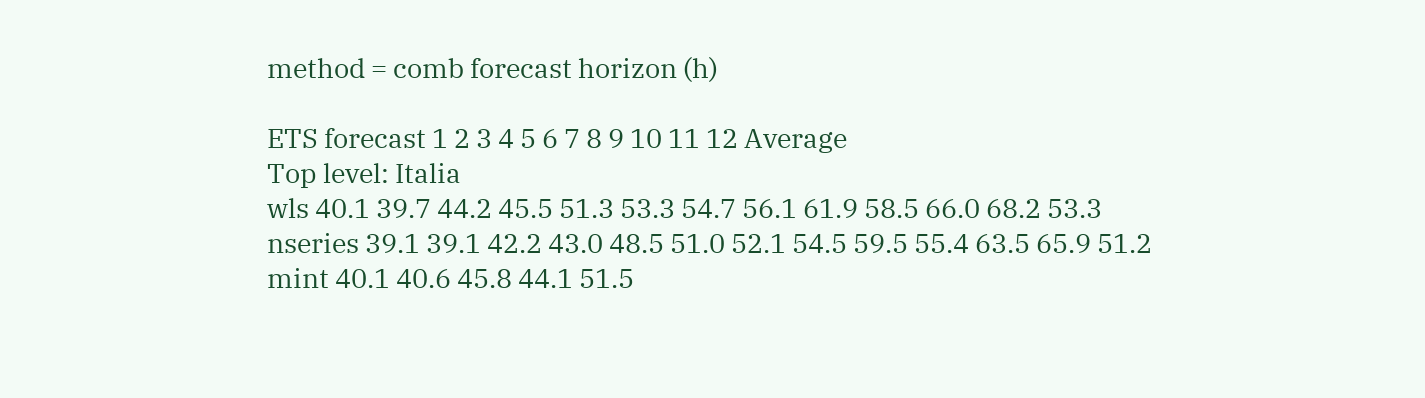method = comb forecast horizon (h)

ETS forecast 1 2 3 4 5 6 7 8 9 10 11 12 Average
Top level: Italia
wls 40.1 39.7 44.2 45.5 51.3 53.3 54.7 56.1 61.9 58.5 66.0 68.2 53.3
nseries 39.1 39.1 42.2 43.0 48.5 51.0 52.1 54.5 59.5 55.4 63.5 65.9 51.2
mint 40.1 40.6 45.8 44.1 51.5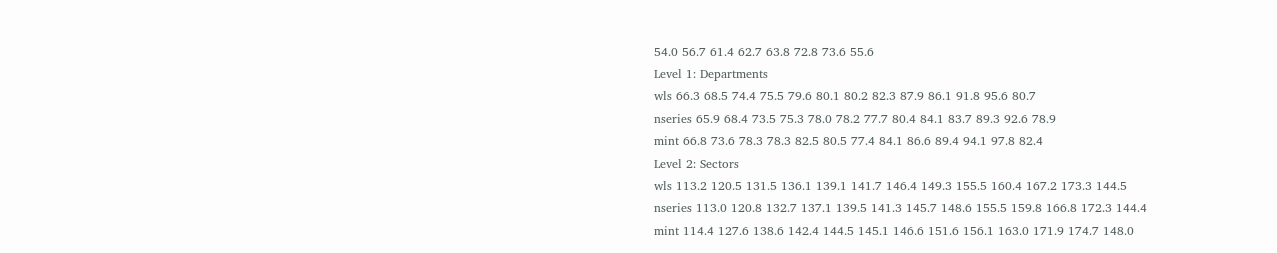54.0 56.7 61.4 62.7 63.8 72.8 73.6 55.6
Level 1: Departments
wls 66.3 68.5 74.4 75.5 79.6 80.1 80.2 82.3 87.9 86.1 91.8 95.6 80.7
nseries 65.9 68.4 73.5 75.3 78.0 78.2 77.7 80.4 84.1 83.7 89.3 92.6 78.9
mint 66.8 73.6 78.3 78.3 82.5 80.5 77.4 84.1 86.6 89.4 94.1 97.8 82.4
Level 2: Sectors
wls 113.2 120.5 131.5 136.1 139.1 141.7 146.4 149.3 155.5 160.4 167.2 173.3 144.5
nseries 113.0 120.8 132.7 137.1 139.5 141.3 145.7 148.6 155.5 159.8 166.8 172.3 144.4
mint 114.4 127.6 138.6 142.4 144.5 145.1 146.6 151.6 156.1 163.0 171.9 174.7 148.0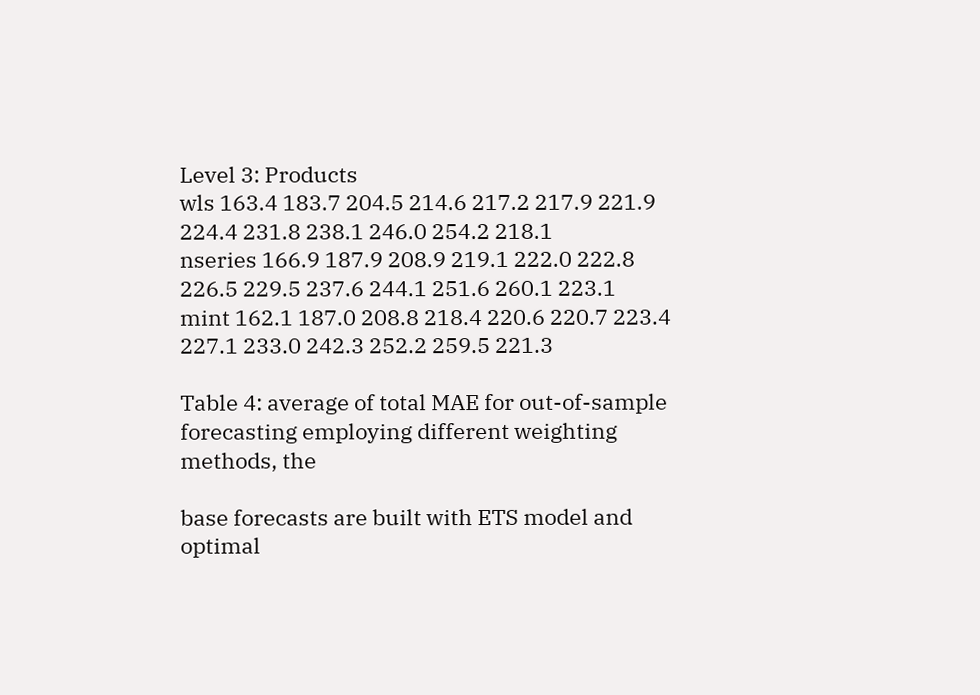Level 3: Products
wls 163.4 183.7 204.5 214.6 217.2 217.9 221.9 224.4 231.8 238.1 246.0 254.2 218.1
nseries 166.9 187.9 208.9 219.1 222.0 222.8 226.5 229.5 237.6 244.1 251.6 260.1 223.1
mint 162.1 187.0 208.8 218.4 220.6 220.7 223.4 227.1 233.0 242.3 252.2 259.5 221.3

Table 4: average of total MAE for out-of-sample forecasting employing different weighting methods, the

base forecasts are built with ETS model and optimal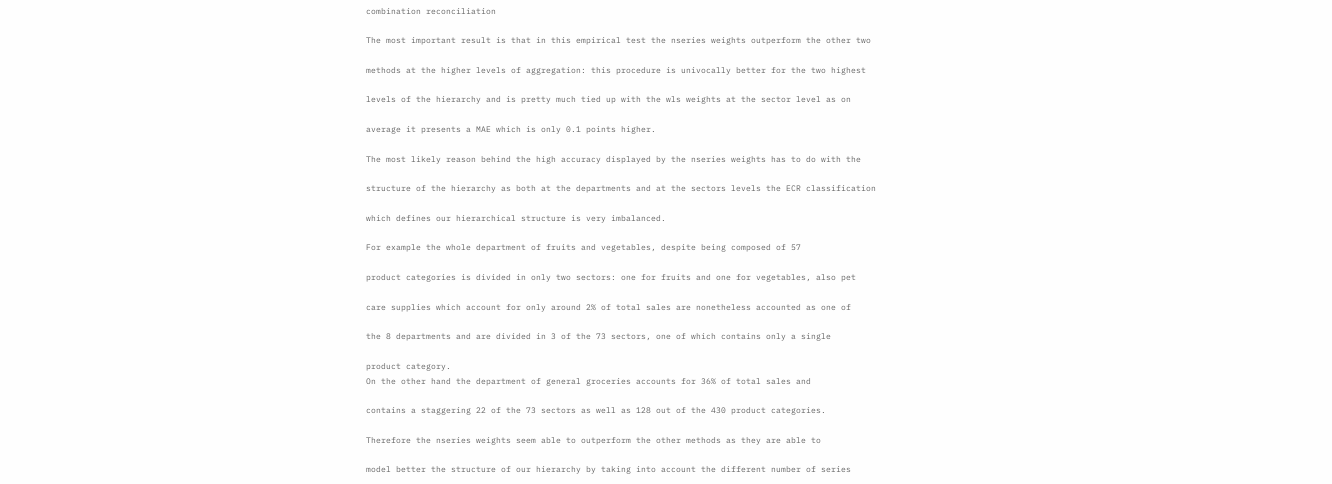combination reconciliation

The most important result is that in this empirical test the nseries weights outperform the other two

methods at the higher levels of aggregation: this procedure is univocally better for the two highest

levels of the hierarchy and is pretty much tied up with the wls weights at the sector level as on

average it presents a MAE which is only 0.1 points higher.

The most likely reason behind the high accuracy displayed by the nseries weights has to do with the

structure of the hierarchy as both at the departments and at the sectors levels the ECR classification

which defines our hierarchical structure is very imbalanced.

For example the whole department of fruits and vegetables, despite being composed of 57

product categories is divided in only two sectors: one for fruits and one for vegetables, also pet

care supplies which account for only around 2% of total sales are nonetheless accounted as one of

the 8 departments and are divided in 3 of the 73 sectors, one of which contains only a single

product category.
On the other hand the department of general groceries accounts for 36% of total sales and

contains a staggering 22 of the 73 sectors as well as 128 out of the 430 product categories.

Therefore the nseries weights seem able to outperform the other methods as they are able to

model better the structure of our hierarchy by taking into account the different number of series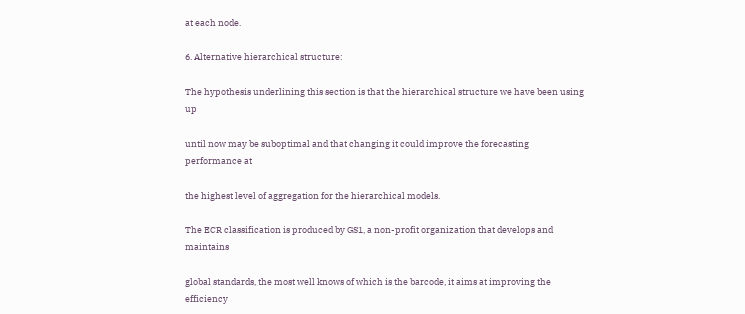at each node.

6. Alternative hierarchical structure:

The hypothesis underlining this section is that the hierarchical structure we have been using up

until now may be suboptimal and that changing it could improve the forecasting performance at

the highest level of aggregation for the hierarchical models.

The ECR classification is produced by GS1, a non-profit organization that develops and maintains

global standards, the most well knows of which is the barcode, it aims at improving the efficiency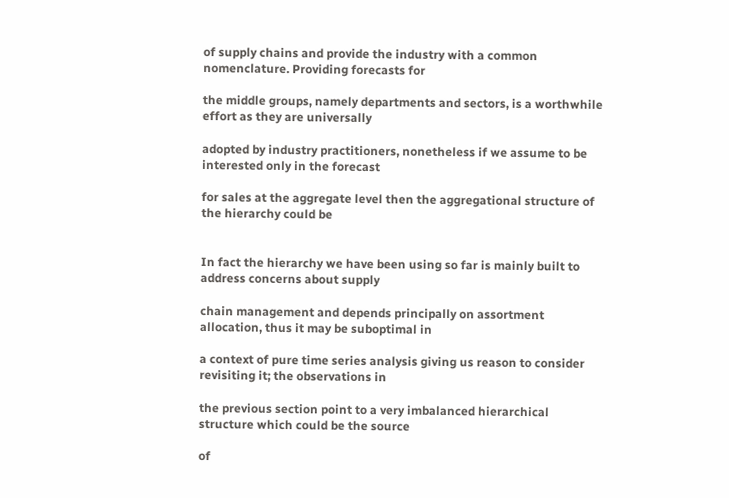of supply chains and provide the industry with a common nomenclature. Providing forecasts for

the middle groups, namely departments and sectors, is a worthwhile effort as they are universally

adopted by industry practitioners, nonetheless if we assume to be interested only in the forecast

for sales at the aggregate level then the aggregational structure of the hierarchy could be


In fact the hierarchy we have been using so far is mainly built to address concerns about supply

chain management and depends principally on assortment allocation, thus it may be suboptimal in

a context of pure time series analysis giving us reason to consider revisiting it; the observations in

the previous section point to a very imbalanced hierarchical structure which could be the source

of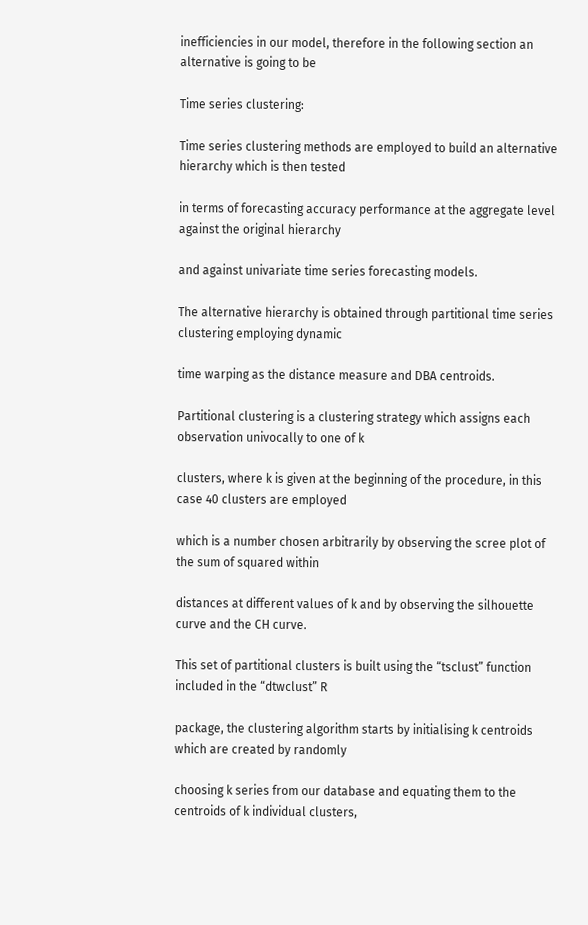inefficiencies in our model, therefore in the following section an alternative is going to be

Time series clustering:

Time series clustering methods are employed to build an alternative hierarchy which is then tested

in terms of forecasting accuracy performance at the aggregate level against the original hierarchy

and against univariate time series forecasting models.

The alternative hierarchy is obtained through partitional time series clustering employing dynamic

time warping as the distance measure and DBA centroids.

Partitional clustering is a clustering strategy which assigns each observation univocally to one of k

clusters, where k is given at the beginning of the procedure, in this case 40 clusters are employed

which is a number chosen arbitrarily by observing the scree plot of the sum of squared within

distances at different values of k and by observing the silhouette curve and the CH curve.

This set of partitional clusters is built using the “tsclust” function included in the “dtwclust” R

package, the clustering algorithm starts by initialising k centroids which are created by randomly

choosing k series from our database and equating them to the centroids of k individual clusters,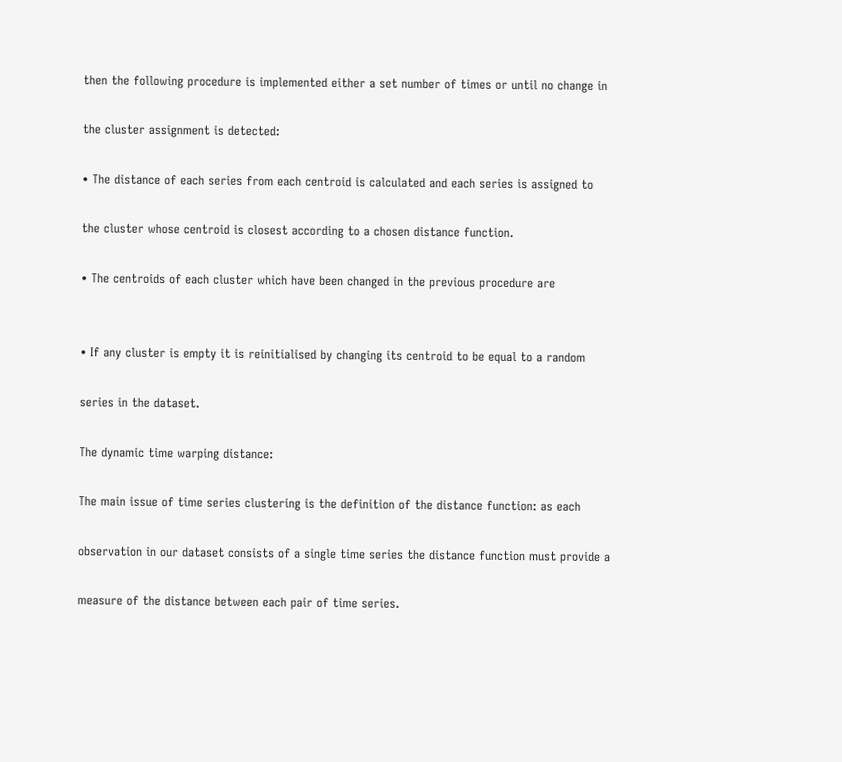then the following procedure is implemented either a set number of times or until no change in

the cluster assignment is detected:

• The distance of each series from each centroid is calculated and each series is assigned to

the cluster whose centroid is closest according to a chosen distance function.

• The centroids of each cluster which have been changed in the previous procedure are


• If any cluster is empty it is reinitialised by changing its centroid to be equal to a random

series in the dataset.

The dynamic time warping distance:

The main issue of time series clustering is the definition of the distance function: as each

observation in our dataset consists of a single time series the distance function must provide a

measure of the distance between each pair of time series.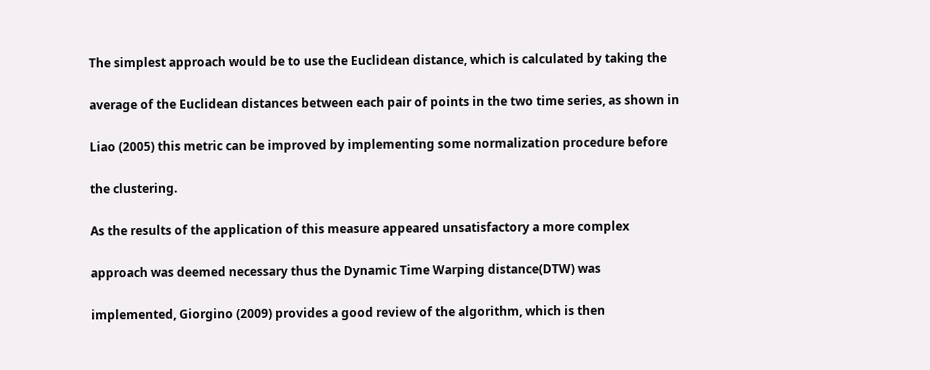The simplest approach would be to use the Euclidean distance, which is calculated by taking the

average of the Euclidean distances between each pair of points in the two time series, as shown in

Liao (2005) this metric can be improved by implementing some normalization procedure before

the clustering.

As the results of the application of this measure appeared unsatisfactory a more complex

approach was deemed necessary thus the Dynamic Time Warping distance(DTW) was

implemented, Giorgino (2009) provides a good review of the algorithm, which is then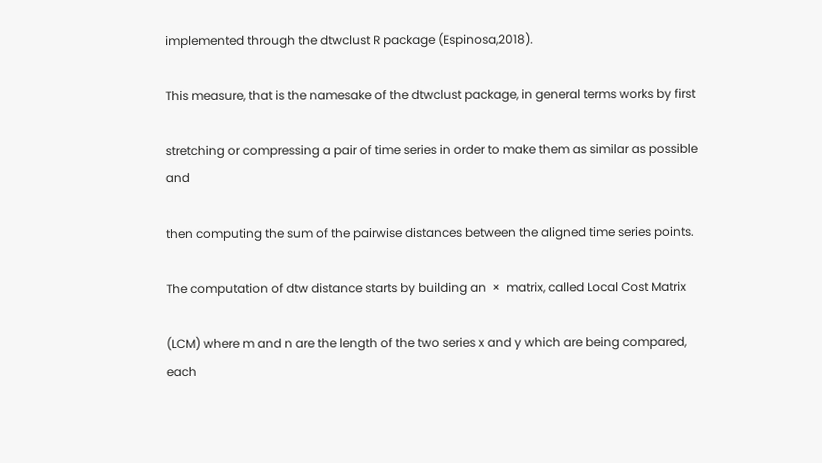implemented through the dtwclust R package (Espinosa,2018).

This measure, that is the namesake of the dtwclust package, in general terms works by first

stretching or compressing a pair of time series in order to make them as similar as possible and

then computing the sum of the pairwise distances between the aligned time series points.

The computation of dtw distance starts by building an  ×  matrix, called Local Cost Matrix

(LCM) where m and n are the length of the two series x and y which are being compared, each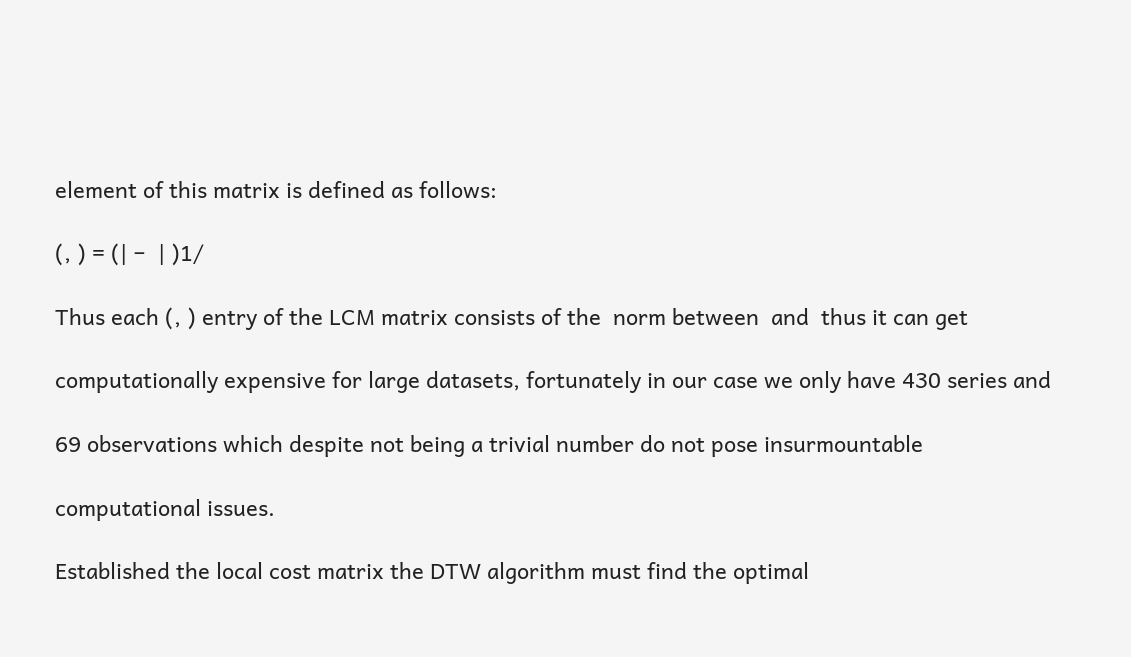element of this matrix is defined as follows:

(, ) = (| −  | )1/

Thus each (, ) entry of the LCM matrix consists of the  norm between  and  thus it can get

computationally expensive for large datasets, fortunately in our case we only have 430 series and

69 observations which despite not being a trivial number do not pose insurmountable

computational issues.

Established the local cost matrix the DTW algorithm must find the optimal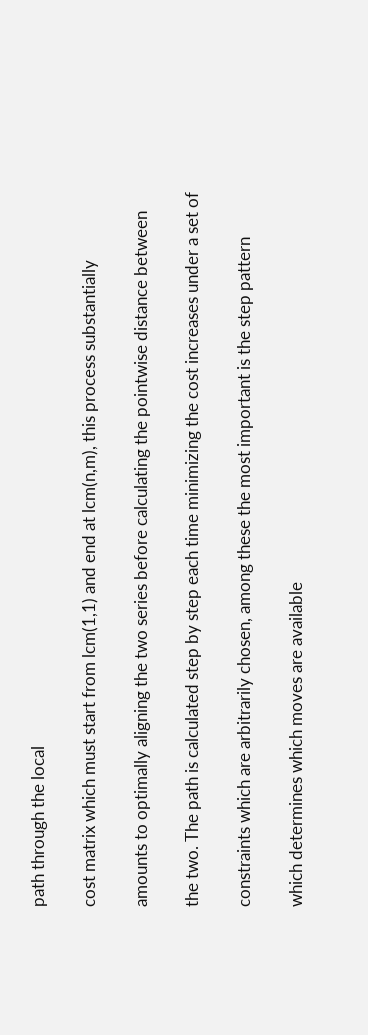path through the local

cost matrix which must start from lcm(1,1) and end at lcm(n,m), this process substantially

amounts to optimally aligning the two series before calculating the pointwise distance between

the two. The path is calculated step by step each time minimizing the cost increases under a set of

constraints which are arbitrarily chosen, among these the most important is the step pattern

which determines which moves are available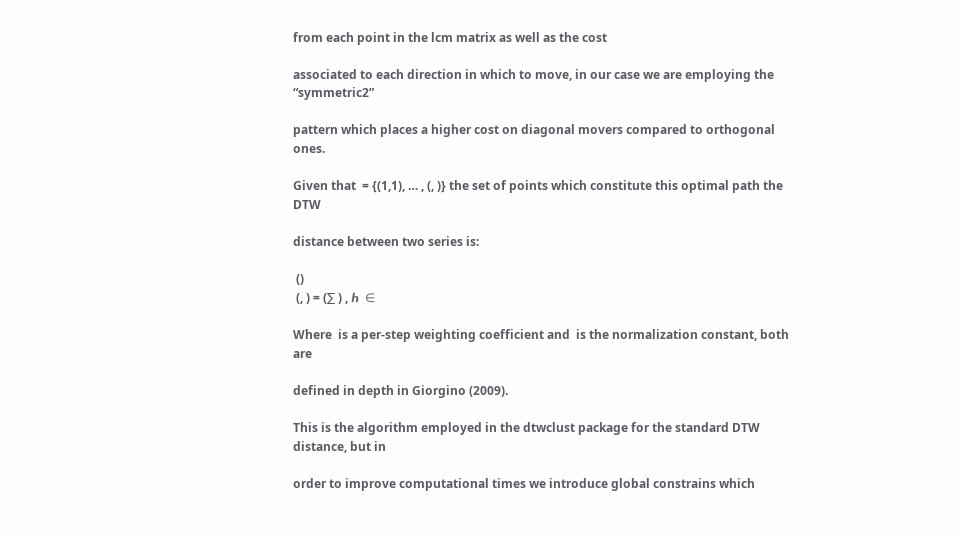from each point in the lcm matrix as well as the cost

associated to each direction in which to move, in our case we are employing the “symmetric2”

pattern which places a higher cost on diagonal movers compared to orthogonal ones.

Given that  = {(1,1), … , (, )} the set of points which constitute this optimal path the DTW

distance between two series is:

 ()
 (, ) = (∑ ) , ℎ  ∈

Where  is a per-step weighting coefficient and  is the normalization constant, both are

defined in depth in Giorgino (2009).

This is the algorithm employed in the dtwclust package for the standard DTW distance, but in

order to improve computational times we introduce global constrains which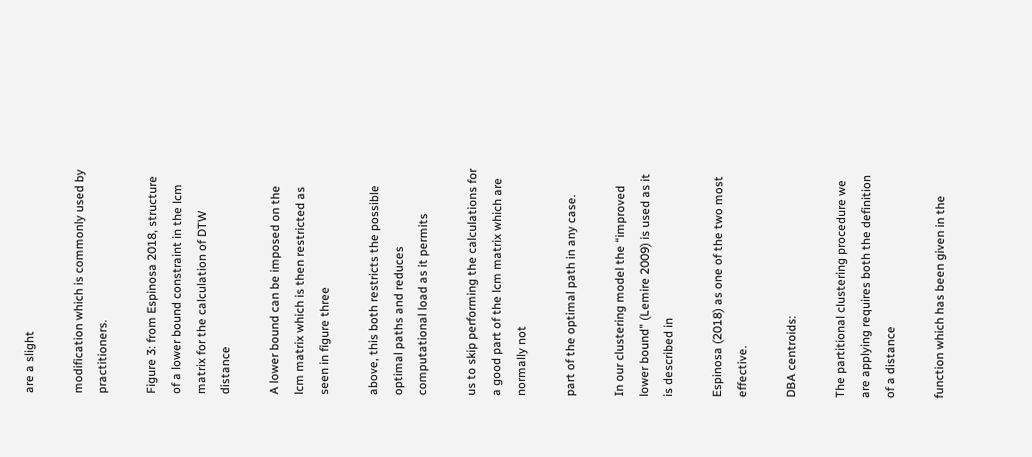are a slight

modification which is commonly used by practitioners.

Figure 3: from Espinosa 2018, structure of a lower bound constraint in the lcm matrix for the calculation of DTW distance

A lower bound can be imposed on the lcm matrix which is then restricted as seen in figure three

above, this both restricts the possible optimal paths and reduces computational load as it permits

us to skip performing the calculations for a good part of the lcm matrix which are normally not

part of the optimal path in any case.

In our clustering model the “improved lower bound” (Lemire 2009) is used as it is described in

Espinosa (2018) as one of the two most effective.

DBA centroids:

The partitional clustering procedure we are applying requires both the definition of a distance

function which has been given in the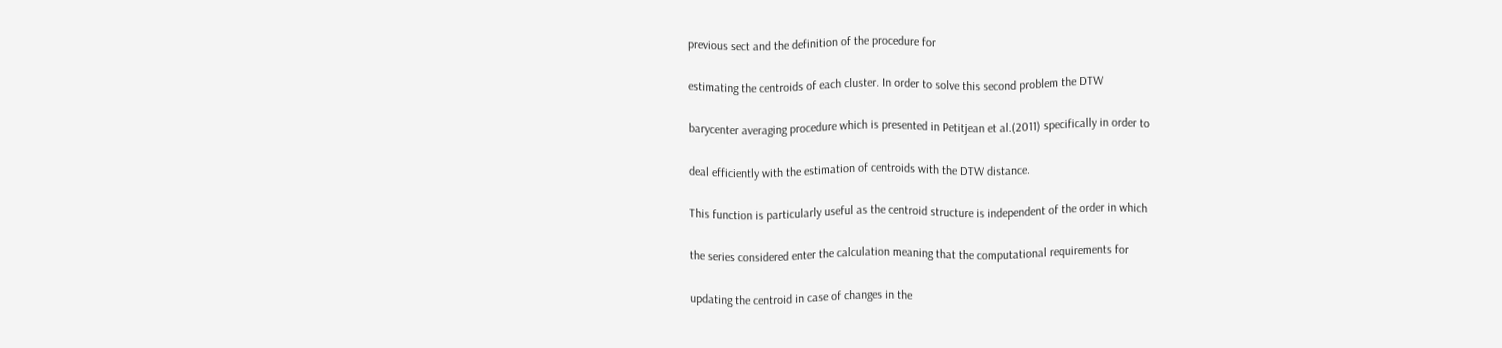previous sect and the definition of the procedure for

estimating the centroids of each cluster. In order to solve this second problem the DTW

barycenter averaging procedure which is presented in Petitjean et al.(2011) specifically in order to

deal efficiently with the estimation of centroids with the DTW distance.

This function is particularly useful as the centroid structure is independent of the order in which

the series considered enter the calculation meaning that the computational requirements for

updating the centroid in case of changes in the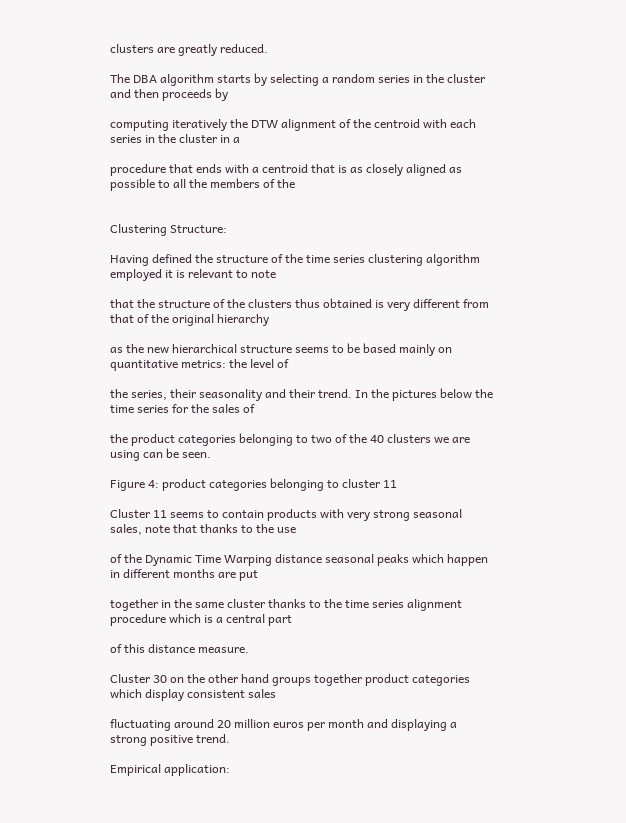clusters are greatly reduced.

The DBA algorithm starts by selecting a random series in the cluster and then proceeds by

computing iteratively the DTW alignment of the centroid with each series in the cluster in a

procedure that ends with a centroid that is as closely aligned as possible to all the members of the


Clustering Structure:

Having defined the structure of the time series clustering algorithm employed it is relevant to note

that the structure of the clusters thus obtained is very different from that of the original hierarchy

as the new hierarchical structure seems to be based mainly on quantitative metrics: the level of

the series, their seasonality and their trend. In the pictures below the time series for the sales of

the product categories belonging to two of the 40 clusters we are using can be seen.

Figure 4: product categories belonging to cluster 11

Cluster 11 seems to contain products with very strong seasonal sales, note that thanks to the use

of the Dynamic Time Warping distance seasonal peaks which happen in different months are put

together in the same cluster thanks to the time series alignment procedure which is a central part

of this distance measure.

Cluster 30 on the other hand groups together product categories which display consistent sales

fluctuating around 20 million euros per month and displaying a strong positive trend.

Empirical application: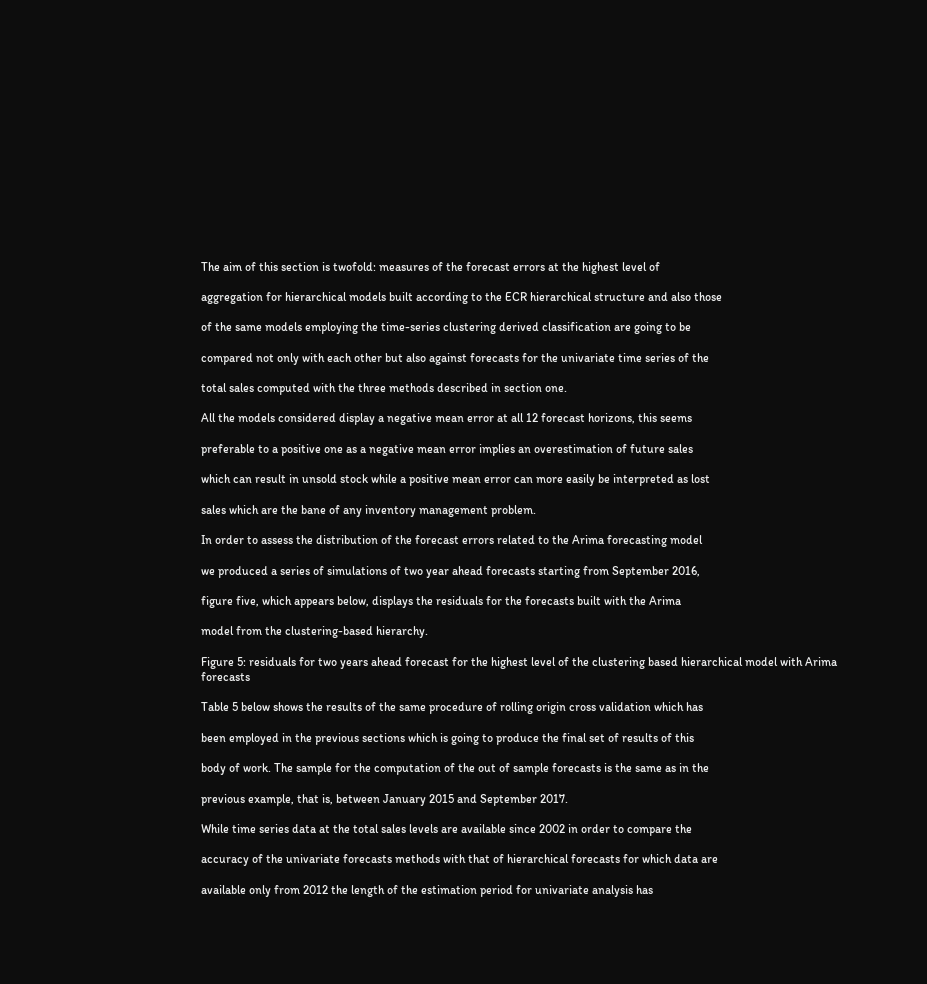The aim of this section is twofold: measures of the forecast errors at the highest level of

aggregation for hierarchical models built according to the ECR hierarchical structure and also those

of the same models employing the time-series clustering derived classification are going to be

compared not only with each other but also against forecasts for the univariate time series of the

total sales computed with the three methods described in section one.

All the models considered display a negative mean error at all 12 forecast horizons, this seems

preferable to a positive one as a negative mean error implies an overestimation of future sales

which can result in unsold stock while a positive mean error can more easily be interpreted as lost

sales which are the bane of any inventory management problem.

In order to assess the distribution of the forecast errors related to the Arima forecasting model

we produced a series of simulations of two year ahead forecasts starting from September 2016,

figure five, which appears below, displays the residuals for the forecasts built with the Arima

model from the clustering-based hierarchy.

Figure 5: residuals for two years ahead forecast for the highest level of the clustering based hierarchical model with Arima forecasts

Table 5 below shows the results of the same procedure of rolling origin cross validation which has

been employed in the previous sections which is going to produce the final set of results of this

body of work. The sample for the computation of the out of sample forecasts is the same as in the

previous example, that is, between January 2015 and September 2017.

While time series data at the total sales levels are available since 2002 in order to compare the

accuracy of the univariate forecasts methods with that of hierarchical forecasts for which data are

available only from 2012 the length of the estimation period for univariate analysis has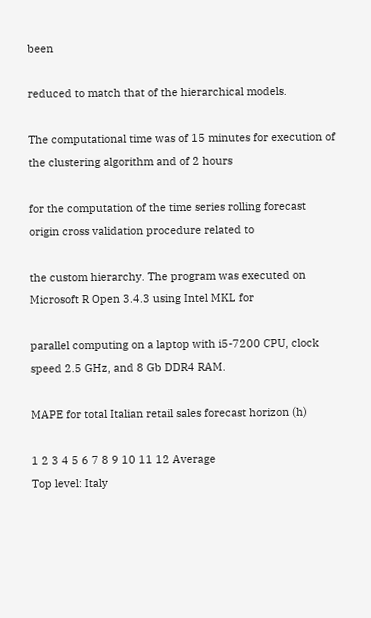been

reduced to match that of the hierarchical models.

The computational time was of 15 minutes for execution of the clustering algorithm and of 2 hours

for the computation of the time series rolling forecast origin cross validation procedure related to

the custom hierarchy. The program was executed on Microsoft R Open 3.4.3 using Intel MKL for

parallel computing on a laptop with i5-7200 CPU, clock speed 2.5 GHz, and 8 Gb DDR4 RAM.

MAPE for total Italian retail sales forecast horizon (h)

1 2 3 4 5 6 7 8 9 10 11 12 Average
Top level: Italy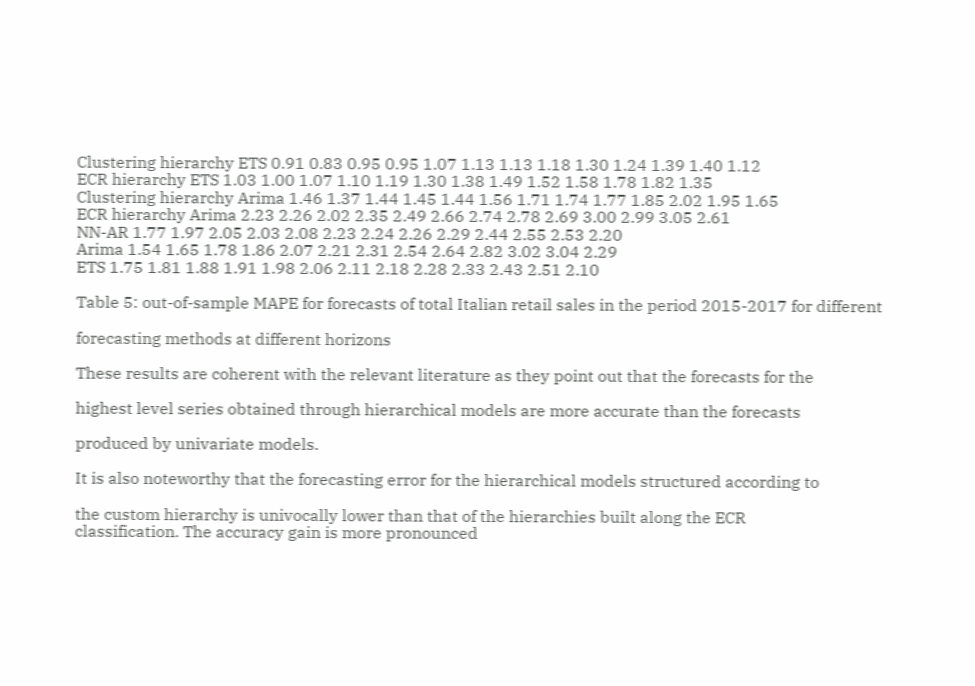Clustering hierarchy ETS 0.91 0.83 0.95 0.95 1.07 1.13 1.13 1.18 1.30 1.24 1.39 1.40 1.12
ECR hierarchy ETS 1.03 1.00 1.07 1.10 1.19 1.30 1.38 1.49 1.52 1.58 1.78 1.82 1.35
Clustering hierarchy Arima 1.46 1.37 1.44 1.45 1.44 1.56 1.71 1.74 1.77 1.85 2.02 1.95 1.65
ECR hierarchy Arima 2.23 2.26 2.02 2.35 2.49 2.66 2.74 2.78 2.69 3.00 2.99 3.05 2.61
NN-AR 1.77 1.97 2.05 2.03 2.08 2.23 2.24 2.26 2.29 2.44 2.55 2.53 2.20
Arima 1.54 1.65 1.78 1.86 2.07 2.21 2.31 2.54 2.64 2.82 3.02 3.04 2.29
ETS 1.75 1.81 1.88 1.91 1.98 2.06 2.11 2.18 2.28 2.33 2.43 2.51 2.10

Table 5: out-of-sample MAPE for forecasts of total Italian retail sales in the period 2015-2017 for different

forecasting methods at different horizons

These results are coherent with the relevant literature as they point out that the forecasts for the

highest level series obtained through hierarchical models are more accurate than the forecasts

produced by univariate models.

It is also noteworthy that the forecasting error for the hierarchical models structured according to

the custom hierarchy is univocally lower than that of the hierarchies built along the ECR
classification. The accuracy gain is more pronounced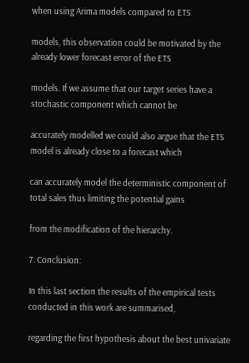when using Arima models compared to ETS

models, this observation could be motivated by the already lower forecast error of the ETS

models. If we assume that our target series have a stochastic component which cannot be

accurately modelled we could also argue that the ETS model is already close to a forecast which

can accurately model the deterministic component of total sales thus limiting the potential gains

from the modification of the hierarchy.

7. Conclusion:

In this last section the results of the empirical tests conducted in this work are summarised,

regarding the first hypothesis about the best univariate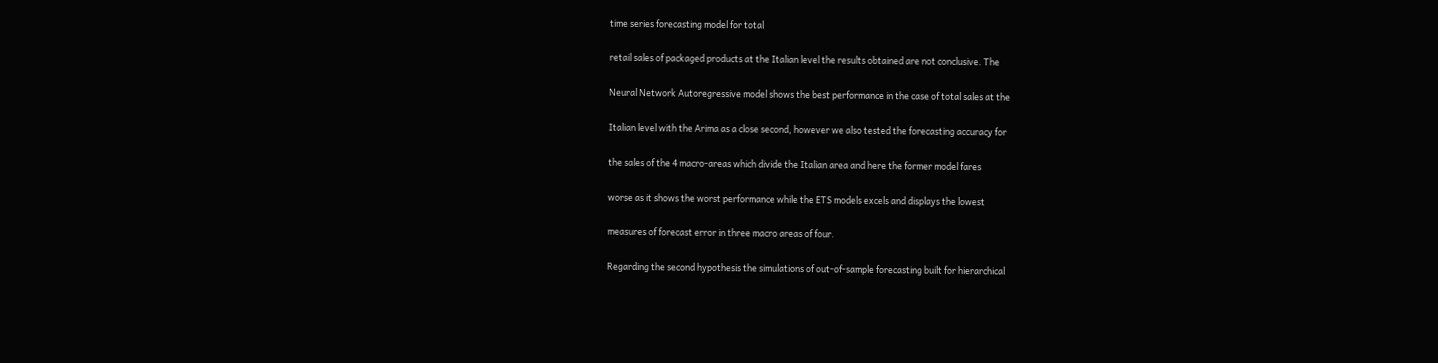time series forecasting model for total

retail sales of packaged products at the Italian level the results obtained are not conclusive. The

Neural Network Autoregressive model shows the best performance in the case of total sales at the

Italian level with the Arima as a close second, however we also tested the forecasting accuracy for

the sales of the 4 macro-areas which divide the Italian area and here the former model fares

worse as it shows the worst performance while the ETS models excels and displays the lowest

measures of forecast error in three macro areas of four.

Regarding the second hypothesis the simulations of out-of-sample forecasting built for hierarchical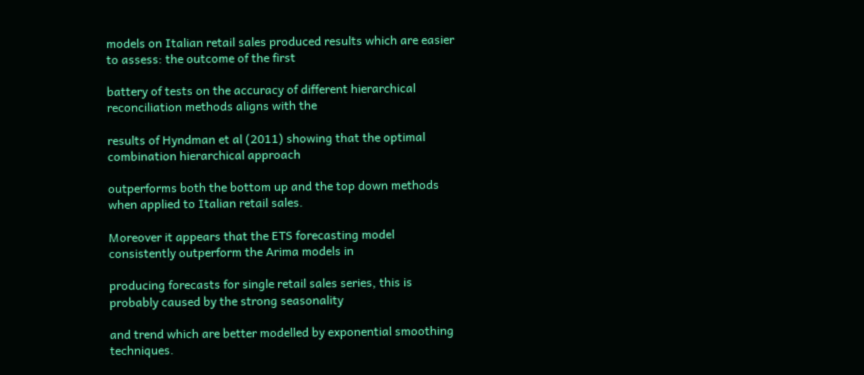models on Italian retail sales produced results which are easier to assess: the outcome of the first

battery of tests on the accuracy of different hierarchical reconciliation methods aligns with the

results of Hyndman et al (2011) showing that the optimal combination hierarchical approach

outperforms both the bottom up and the top down methods when applied to Italian retail sales.

Moreover it appears that the ETS forecasting model consistently outperform the Arima models in

producing forecasts for single retail sales series, this is probably caused by the strong seasonality

and trend which are better modelled by exponential smoothing techniques.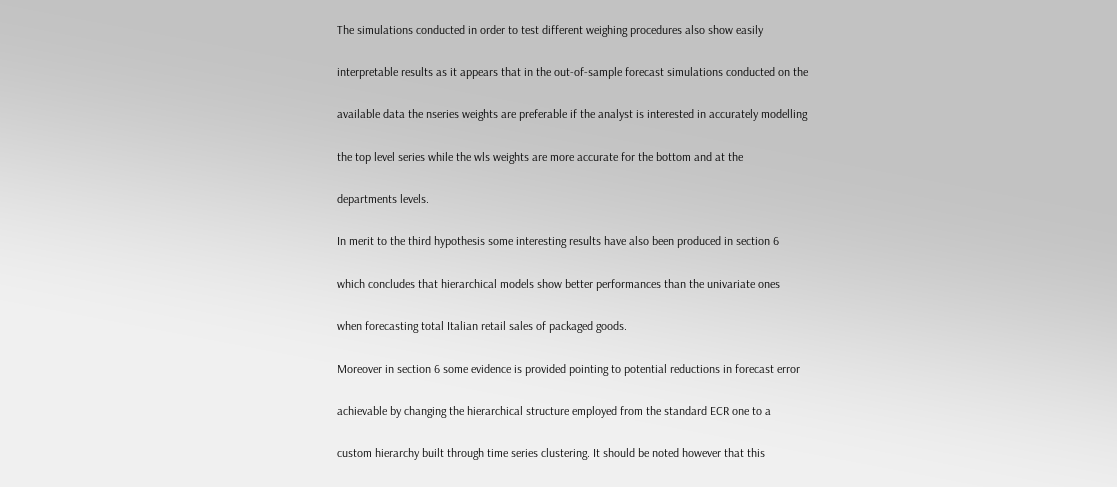The simulations conducted in order to test different weighing procedures also show easily

interpretable results as it appears that in the out-of-sample forecast simulations conducted on the

available data the nseries weights are preferable if the analyst is interested in accurately modelling

the top level series while the wls weights are more accurate for the bottom and at the

departments levels.

In merit to the third hypothesis some interesting results have also been produced in section 6

which concludes that hierarchical models show better performances than the univariate ones

when forecasting total Italian retail sales of packaged goods.

Moreover in section 6 some evidence is provided pointing to potential reductions in forecast error

achievable by changing the hierarchical structure employed from the standard ECR one to a

custom hierarchy built through time series clustering. It should be noted however that this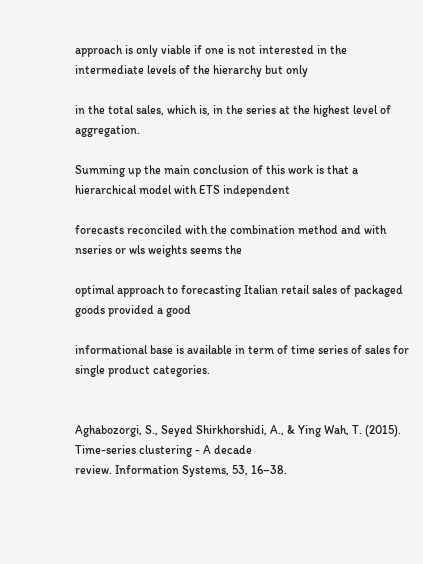approach is only viable if one is not interested in the intermediate levels of the hierarchy but only

in the total sales, which is, in the series at the highest level of aggregation.

Summing up the main conclusion of this work is that a hierarchical model with ETS independent

forecasts reconciled with the combination method and with nseries or wls weights seems the

optimal approach to forecasting Italian retail sales of packaged goods provided a good

informational base is available in term of time series of sales for single product categories.


Aghabozorgi, S., Seyed Shirkhorshidi, A., & Ying Wah, T. (2015). Time-series clustering - A decade
review. Information Systems, 53, 16–38.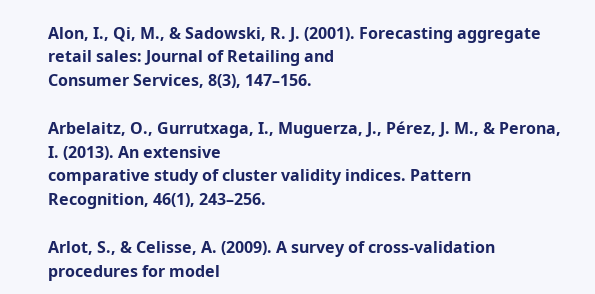Alon, I., Qi, M., & Sadowski, R. J. (2001). Forecasting aggregate retail sales: Journal of Retailing and
Consumer Services, 8(3), 147–156.

Arbelaitz, O., Gurrutxaga, I., Muguerza, J., Pérez, J. M., & Perona, I. (2013). An extensive
comparative study of cluster validity indices. Pattern Recognition, 46(1), 243–256.

Arlot, S., & Celisse, A. (2009). A survey of cross-validation procedures for model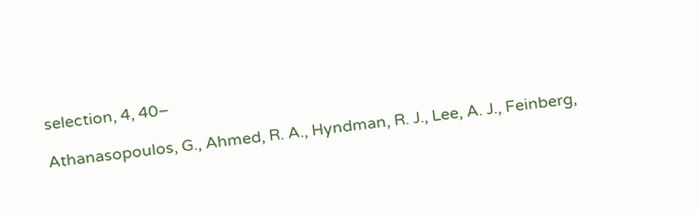selection, 4, 40–

Athanasopoulos, G., Ahmed, R. A., Hyndman, R. J., Lee, A. J., Feinberg,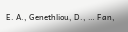E. A., Genethliou, D., … Fan,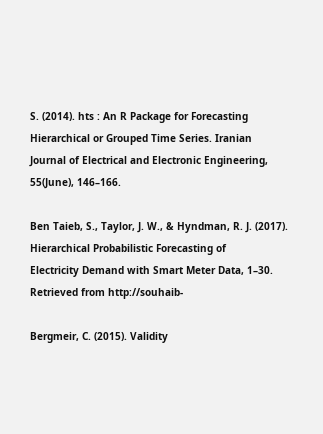S. (2014). hts : An R Package for Forecasting Hierarchical or Grouped Time Series. Iranian
Journal of Electrical and Electronic Engineering, 55(June), 146–166.

Ben Taieb, S., Taylor, J. W., & Hyndman, R. J. (2017). Hierarchical Probabilistic Forecasting of
Electricity Demand with Smart Meter Data, 1–30. Retrieved from http://souhaib-

Bergmeir, C. (2015). Validity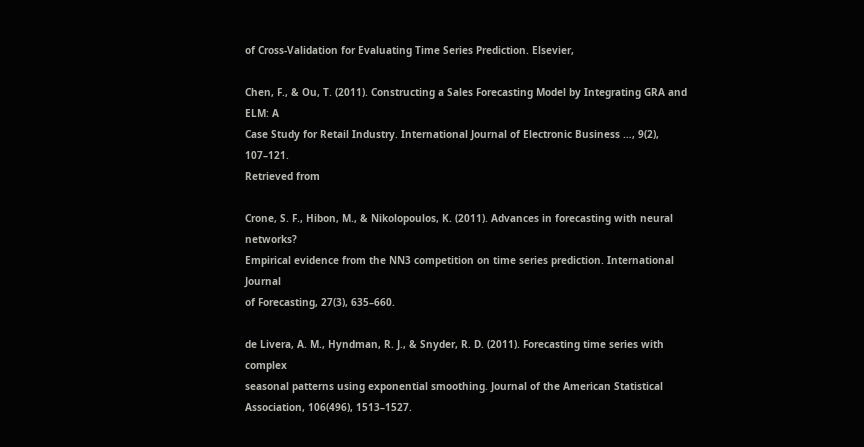of Cross-Validation for Evaluating Time Series Prediction. Elsevier,

Chen, F., & Ou, T. (2011). Constructing a Sales Forecasting Model by Integrating GRA and ELM: A
Case Study for Retail Industry. International Journal of Electronic Business …, 9(2), 107–121.
Retrieved from

Crone, S. F., Hibon, M., & Nikolopoulos, K. (2011). Advances in forecasting with neural networks?
Empirical evidence from the NN3 competition on time series prediction. International Journal
of Forecasting, 27(3), 635–660.

de Livera, A. M., Hyndman, R. J., & Snyder, R. D. (2011). Forecasting time series with complex
seasonal patterns using exponential smoothing. Journal of the American Statistical
Association, 106(496), 1513–1527.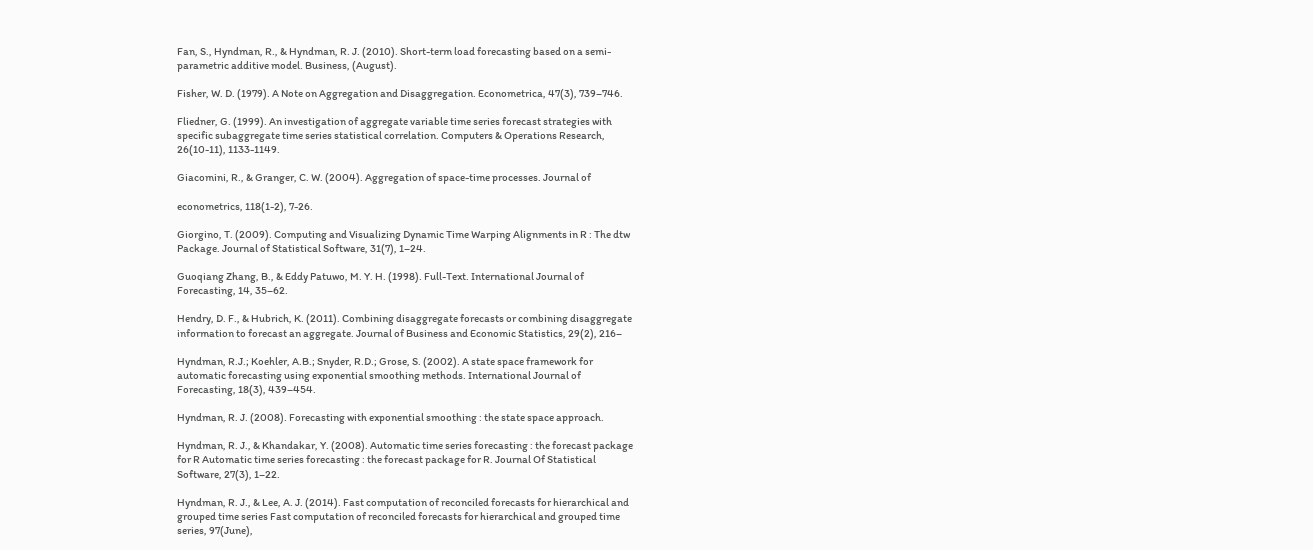Fan, S., Hyndman, R., & Hyndman, R. J. (2010). Short-term load forecasting based on a semi-
parametric additive model. Business, (August).

Fisher, W. D. (1979). A Note on Aggregation and Disaggregation. Econometrica, 47(3), 739–746.

Fliedner, G. (1999). An investigation of aggregate variable time series forecast strategies with
specific subaggregate time series statistical correlation. Computers & Operations Research,
26(10-11), 1133-1149.

Giacomini, R., & Granger, C. W. (2004). Aggregation of space-time processes. Journal of

econometrics, 118(1-2), 7-26.

Giorgino, T. (2009). Computing and Visualizing Dynamic Time Warping Alignments in R : The dtw
Package. Journal of Statistical Software, 31(7), 1–24.

Guoqiang Zhang, B., & Eddy Patuwo, M. Y. H. (1998). Full-Text. International Journal of
Forecasting, 14, 35–62.

Hendry, D. F., & Hubrich, K. (2011). Combining disaggregate forecasts or combining disaggregate
information to forecast an aggregate. Journal of Business and Economic Statistics, 29(2), 216–

Hyndman, R.J.; Koehler, A.B.; Snyder, R.D.; Grose, S. (2002). A state space framework for
automatic forecasting using exponential smoothing methods. International Journal of
Forecasting, 18(3), 439–454.

Hyndman, R. J. (2008). Forecasting with exponential smoothing : the state space approach.

Hyndman, R. J., & Khandakar, Y. (2008). Automatic time series forecasting : the forecast package
for R Automatic time series forecasting : the forecast package for R. Journal Of Statistical
Software, 27(3), 1–22.

Hyndman, R. J., & Lee, A. J. (2014). Fast computation of reconciled forecasts for hierarchical and
grouped time series Fast computation of reconciled forecasts for hierarchical and grouped time
series, 97(June),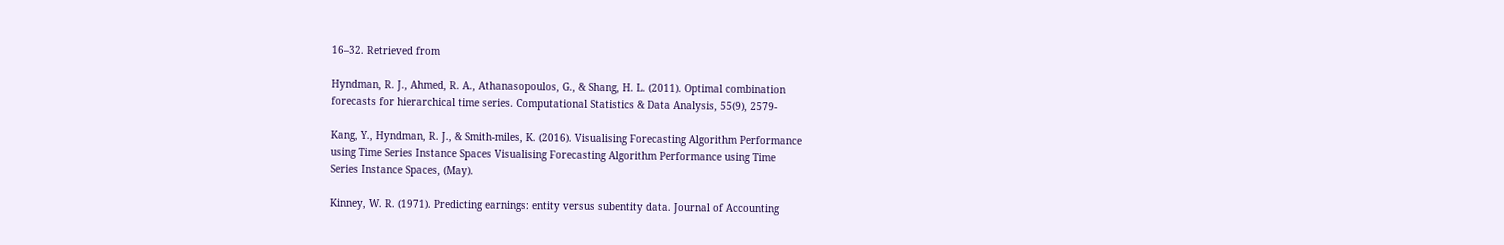16–32. Retrieved from

Hyndman, R. J., Ahmed, R. A., Athanasopoulos, G., & Shang, H. L. (2011). Optimal combination
forecasts for hierarchical time series. Computational Statistics & Data Analysis, 55(9), 2579-

Kang, Y., Hyndman, R. J., & Smith-miles, K. (2016). Visualising Forecasting Algorithm Performance
using Time Series Instance Spaces Visualising Forecasting Algorithm Performance using Time
Series Instance Spaces, (May).

Kinney, W. R. (1971). Predicting earnings: entity versus subentity data. Journal of Accounting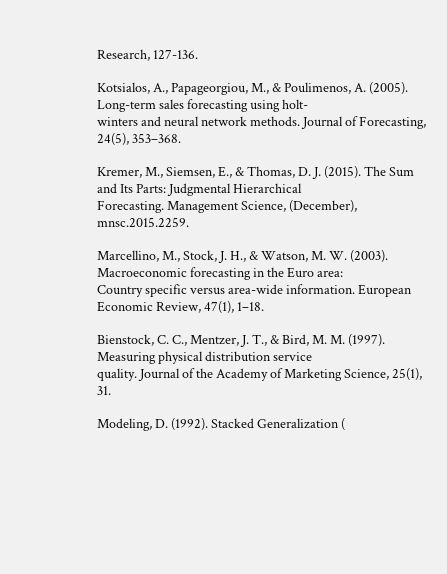Research, 127-136.

Kotsialos, A., Papageorgiou, M., & Poulimenos, A. (2005). Long-term sales forecasting using holt-
winters and neural network methods. Journal of Forecasting, 24(5), 353–368.

Kremer, M., Siemsen, E., & Thomas, D. J. (2015). The Sum and Its Parts: Judgmental Hierarchical
Forecasting. Management Science, (December), mnsc.2015.2259.

Marcellino, M., Stock, J. H., & Watson, M. W. (2003). Macroeconomic forecasting in the Euro area:
Country specific versus area-wide information. European Economic Review, 47(1), 1–18.

Bienstock, C. C., Mentzer, J. T., & Bird, M. M. (1997). Measuring physical distribution service
quality. Journal of the Academy of Marketing Science, 25(1), 31.

Modeling, D. (1992). Stacked Generalization (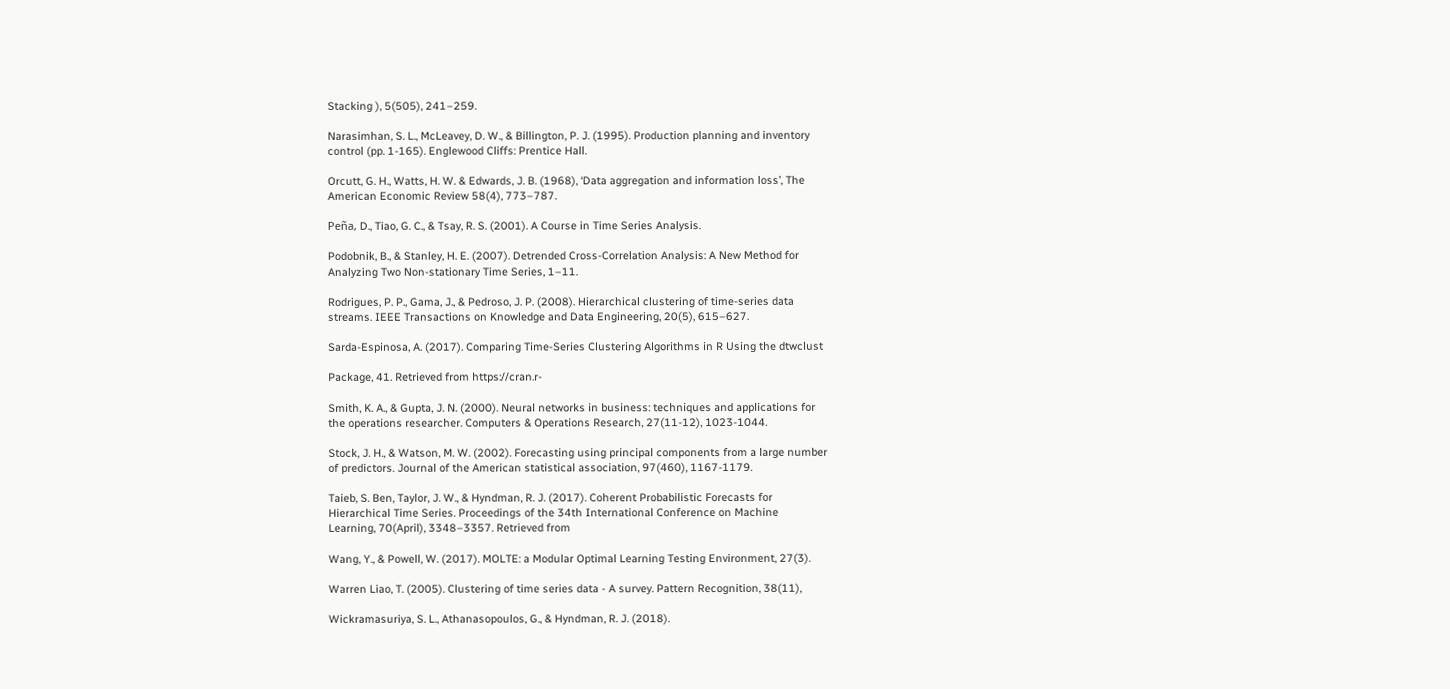Stacking ), 5(505), 241–259.

Narasimhan, S. L., McLeavey, D. W., & Billington, P. J. (1995). Production planning and inventory
control (pp. 1-165). Englewood Cliffs: Prentice Hall.

Orcutt, G. H., Watts, H. W. & Edwards, J. B. (1968), ‘Data aggregation and information loss’, The
American Economic Review 58(4), 773–787.

Peña, D., Tiao, G. C., & Tsay, R. S. (2001). A Course in Time Series Analysis.

Podobnik, B., & Stanley, H. E. (2007). Detrended Cross-Correlation Analysis: A New Method for
Analyzing Two Non-stationary Time Series, 1–11.

Rodrigues, P. P., Gama, J., & Pedroso, J. P. (2008). Hierarchical clustering of time-series data
streams. IEEE Transactions on Knowledge and Data Engineering, 20(5), 615–627.

Sarda-Espinosa, A. (2017). Comparing Time-Series Clustering Algorithms in R Using the dtwclust

Package, 41. Retrieved from https://cran.r-

Smith, K. A., & Gupta, J. N. (2000). Neural networks in business: techniques and applications for
the operations researcher. Computers & Operations Research, 27(11-12), 1023-1044.

Stock, J. H., & Watson, M. W. (2002). Forecasting using principal components from a large number
of predictors. Journal of the American statistical association, 97(460), 1167-1179.

Taieb, S. Ben, Taylor, J. W., & Hyndman, R. J. (2017). Coherent Probabilistic Forecasts for
Hierarchical Time Series. Proceedings of the 34th International Conference on Machine
Learning, 70(April), 3348–3357. Retrieved from

Wang, Y., & Powell, W. (2017). MOLTE: a Modular Optimal Learning Testing Environment, 27(3).

Warren Liao, T. (2005). Clustering of time series data - A survey. Pattern Recognition, 38(11),

Wickramasuriya, S. L., Athanasopoulos, G., & Hyndman, R. J. (2018).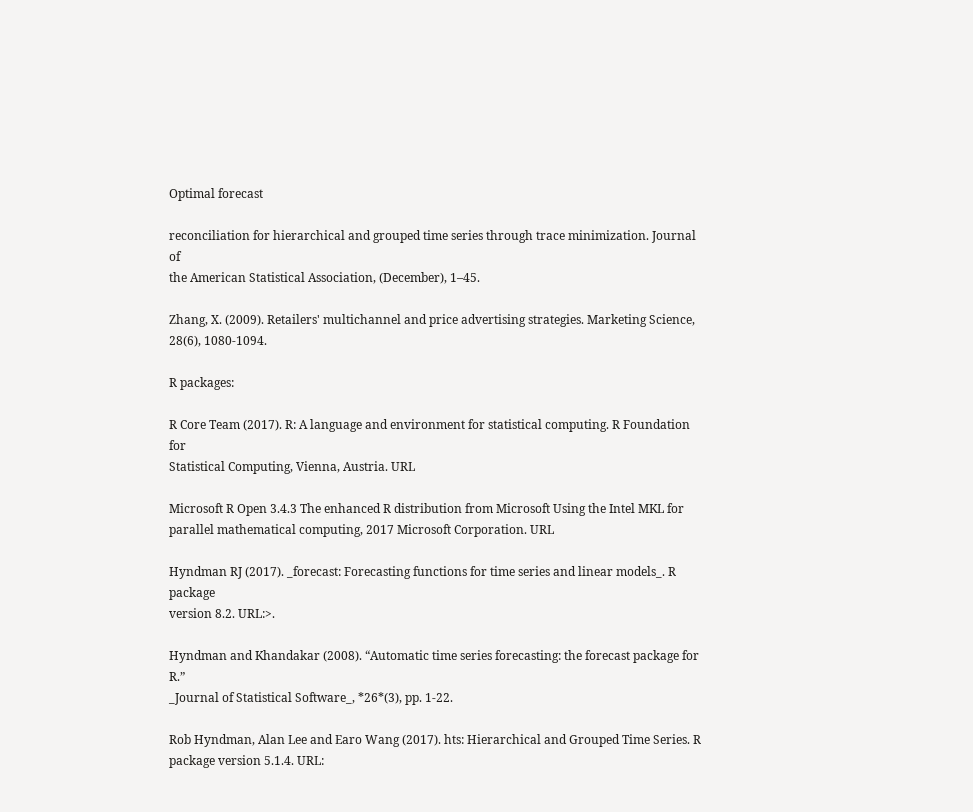Optimal forecast

reconciliation for hierarchical and grouped time series through trace minimization. Journal of
the American Statistical Association, (December), 1–45.

Zhang, X. (2009). Retailers' multichannel and price advertising strategies. Marketing Science,
28(6), 1080-1094.

R packages:

R Core Team (2017). R: A language and environment for statistical computing. R Foundation for
Statistical Computing, Vienna, Austria. URL

Microsoft R Open 3.4.3 The enhanced R distribution from Microsoft Using the Intel MKL for
parallel mathematical computing, 2017 Microsoft Corporation. URL

Hyndman RJ (2017). _forecast: Forecasting functions for time series and linear models_. R package
version 8.2. URL:>.

Hyndman and Khandakar (2008). “Automatic time series forecasting: the forecast package for R.”
_Journal of Statistical Software_, *26*(3), pp. 1-22.

Rob Hyndman, Alan Lee and Earo Wang (2017). hts: Hierarchical and Grouped Time Series. R
package version 5.1.4. URL: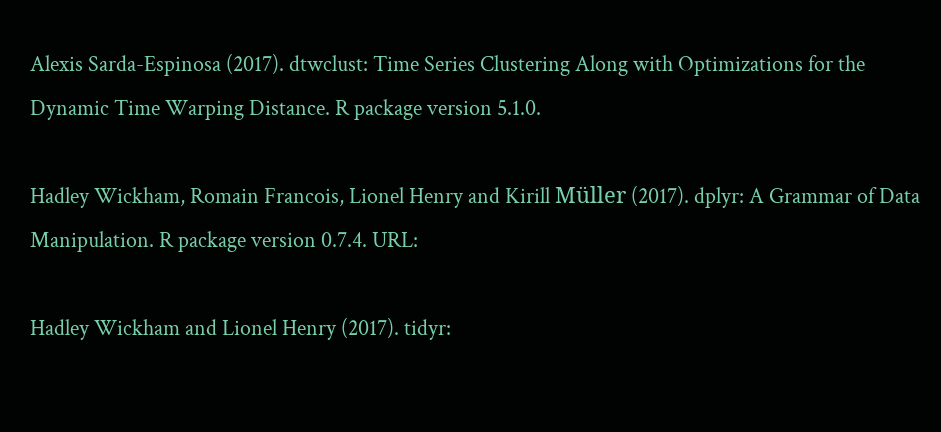Alexis Sarda-Espinosa (2017). dtwclust: Time Series Clustering Along with Optimizations for the
Dynamic Time Warping Distance. R package version 5.1.0.

Hadley Wickham, Romain Francois, Lionel Henry and Kirill Müller (2017). dplyr: A Grammar of Data
Manipulation. R package version 0.7.4. URL:

Hadley Wickham and Lionel Henry (2017). tidyr: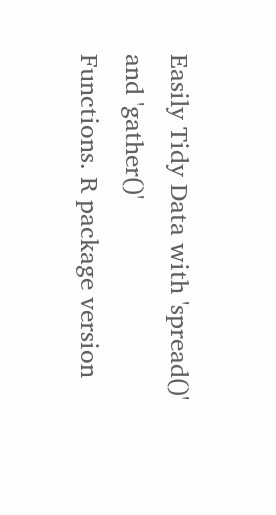Easily Tidy Data with 'spread()' and 'gather()'
Functions. R package version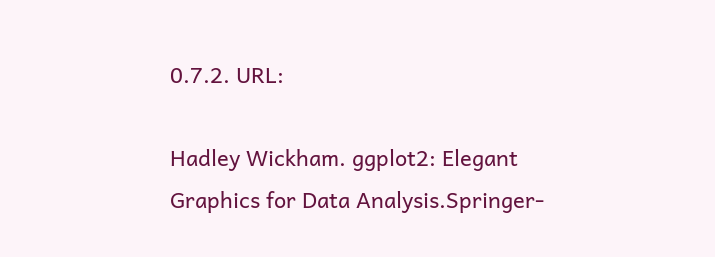0.7.2. URL:

Hadley Wickham. ggplot2: Elegant Graphics for Data Analysis.Springer-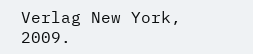Verlag New York, 2009.